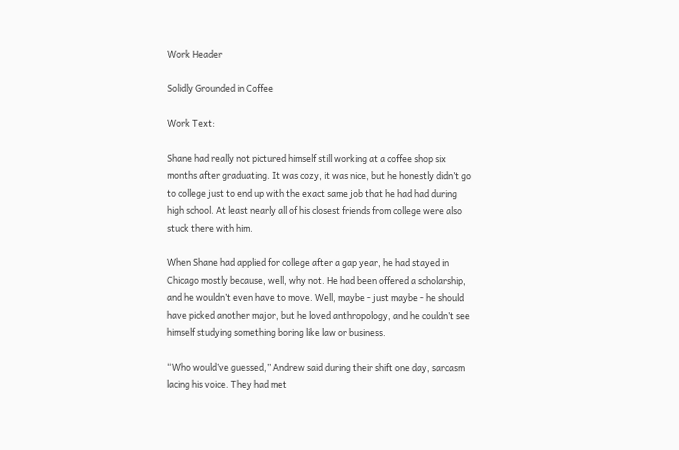Work Header

Solidly Grounded in Coffee

Work Text:

Shane had really not pictured himself still working at a coffee shop six months after graduating. It was cozy, it was nice, but he honestly didn’t go to college just to end up with the exact same job that he had had during high school. At least nearly all of his closest friends from college were also stuck there with him.

When Shane had applied for college after a gap year, he had stayed in Chicago mostly because, well, why not. He had been offered a scholarship, and he wouldn’t even have to move. Well, maybe - just maybe - he should have picked another major, but he loved anthropology, and he couldn’t see himself studying something boring like law or business.

“Who would’ve guessed,” Andrew said during their shift one day, sarcasm lacing his voice. They had met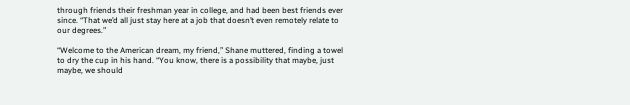through friends their freshman year in college, and had been best friends ever since. “That we’d all just stay here at a job that doesn’t even remotely relate to our degrees.”

“Welcome to the American dream, my friend,” Shane muttered, finding a towel to dry the cup in his hand. “You know, there is a possibility that maybe, just maybe, we should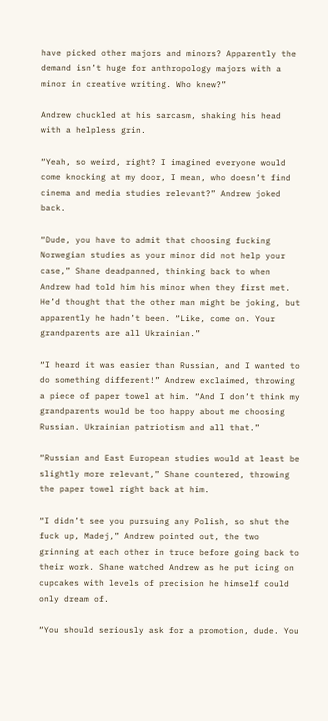have picked other majors and minors? Apparently the demand isn’t huge for anthropology majors with a minor in creative writing. Who knew?”

Andrew chuckled at his sarcasm, shaking his head with a helpless grin.

“Yeah, so weird, right? I imagined everyone would come knocking at my door, I mean, who doesn’t find cinema and media studies relevant?” Andrew joked back.

“Dude, you have to admit that choosing fucking Norwegian studies as your minor did not help your case,” Shane deadpanned, thinking back to when Andrew had told him his minor when they first met. He’d thought that the other man might be joking, but apparently he hadn’t been. “Like, come on. Your grandparents are all Ukrainian.”

“I heard it was easier than Russian, and I wanted to do something different!” Andrew exclaimed, throwing a piece of paper towel at him. “And I don’t think my grandparents would be too happy about me choosing Russian. Ukrainian patriotism and all that.”

“Russian and East European studies would at least be slightly more relevant,” Shane countered, throwing the paper towel right back at him.

“I didn’t see you pursuing any Polish, so shut the fuck up, Madej,” Andrew pointed out, the two grinning at each other in truce before going back to their work. Shane watched Andrew as he put icing on cupcakes with levels of precision he himself could only dream of.

“You should seriously ask for a promotion, dude. You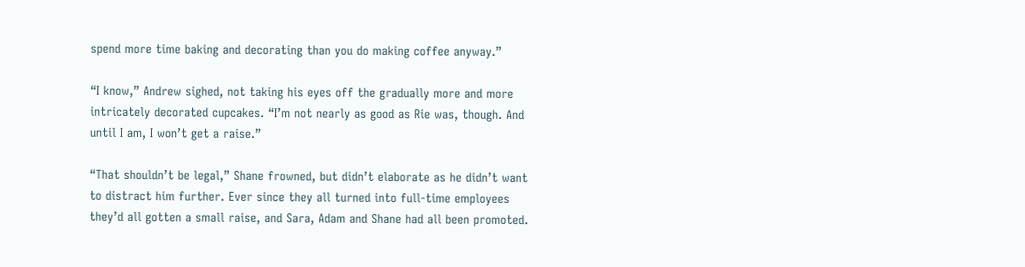spend more time baking and decorating than you do making coffee anyway.”

“I know,” Andrew sighed, not taking his eyes off the gradually more and more intricately decorated cupcakes. “I’m not nearly as good as Rie was, though. And until I am, I won’t get a raise.”

“That shouldn’t be legal,” Shane frowned, but didn’t elaborate as he didn’t want to distract him further. Ever since they all turned into full-time employees they’d all gotten a small raise, and Sara, Adam and Shane had all been promoted.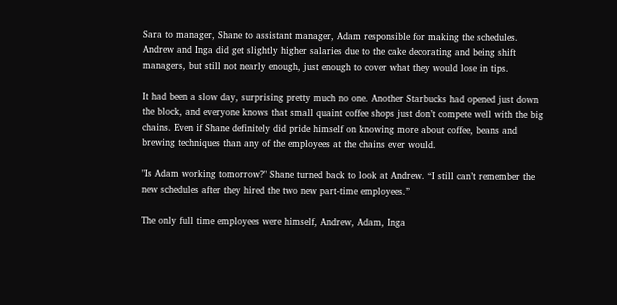Sara to manager, Shane to assistant manager, Adam responsible for making the schedules. Andrew and Inga did get slightly higher salaries due to the cake decorating and being shift managers, but still not nearly enough, just enough to cover what they would lose in tips.

It had been a slow day, surprising pretty much no one. Another Starbucks had opened just down the block, and everyone knows that small quaint coffee shops just don’t compete well with the big chains. Even if Shane definitely did pride himself on knowing more about coffee, beans and brewing techniques than any of the employees at the chains ever would.

"Is Adam working tomorrow?" Shane turned back to look at Andrew. “I still can’t remember the new schedules after they hired the two new part-time employees.”

The only full time employees were himself, Andrew, Adam, Inga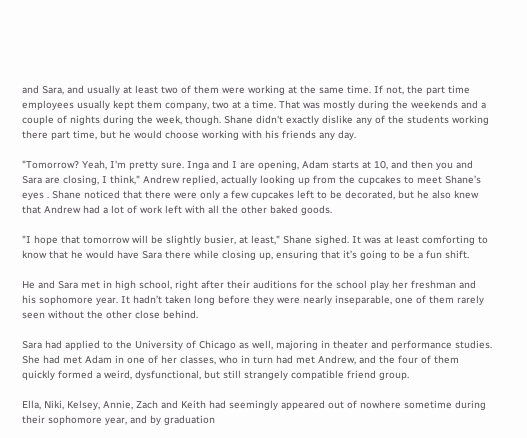and Sara, and usually at least two of them were working at the same time. If not, the part time employees usually kept them company, two at a time. That was mostly during the weekends and a couple of nights during the week, though. Shane didn't exactly dislike any of the students working there part time, but he would choose working with his friends any day.

"Tomorrow? Yeah, I'm pretty sure. Inga and I are opening, Adam starts at 10, and then you and Sara are closing, I think," Andrew replied, actually looking up from the cupcakes to meet Shane’s eyes . Shane noticed that there were only a few cupcakes left to be decorated, but he also knew that Andrew had a lot of work left with all the other baked goods.

"I hope that tomorrow will be slightly busier, at least," Shane sighed. It was at least comforting to know that he would have Sara there while closing up, ensuring that it’s going to be a fun shift.

He and Sara met in high school, right after their auditions for the school play her freshman and his sophomore year. It hadn’t taken long before they were nearly inseparable, one of them rarely seen without the other close behind.

Sara had applied to the University of Chicago as well, majoring in theater and performance studies. She had met Adam in one of her classes, who in turn had met Andrew, and the four of them quickly formed a weird, dysfunctional, but still strangely compatible friend group.

Ella, Niki, Kelsey, Annie, Zach and Keith had seemingly appeared out of nowhere sometime during their sophomore year, and by graduation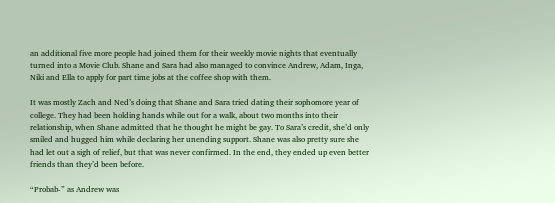an additional five more people had joined them for their weekly movie nights that eventually turned into a Movie Club. Shane and Sara had also managed to convince Andrew, Adam, Inga, Niki and Ella to apply for part time jobs at the coffee shop with them.

It was mostly Zach and Ned’s doing that Shane and Sara tried dating their sophomore year of college. They had been holding hands while out for a walk, about two months into their relationship, when Shane admitted that he thought he might be gay. To Sara’s credit, she’d only smiled and hugged him while declaring her unending support. Shane was also pretty sure she had let out a sigh of relief, but that was never confirmed. In the end, they ended up even better friends than they’d been before.

“Probab-” as Andrew was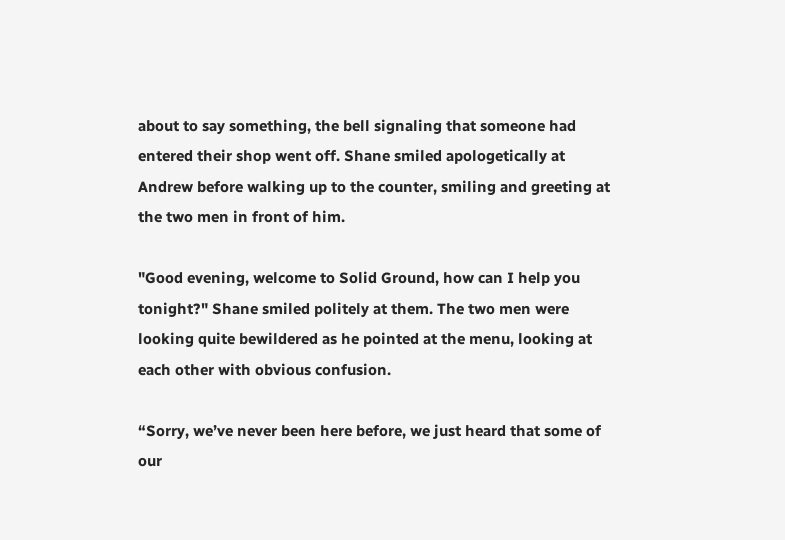about to say something, the bell signaling that someone had entered their shop went off. Shane smiled apologetically at Andrew before walking up to the counter, smiling and greeting at the two men in front of him.

"Good evening, welcome to Solid Ground, how can I help you tonight?" Shane smiled politely at them. The two men were looking quite bewildered as he pointed at the menu, looking at each other with obvious confusion.

“Sorry, we’ve never been here before, we just heard that some of our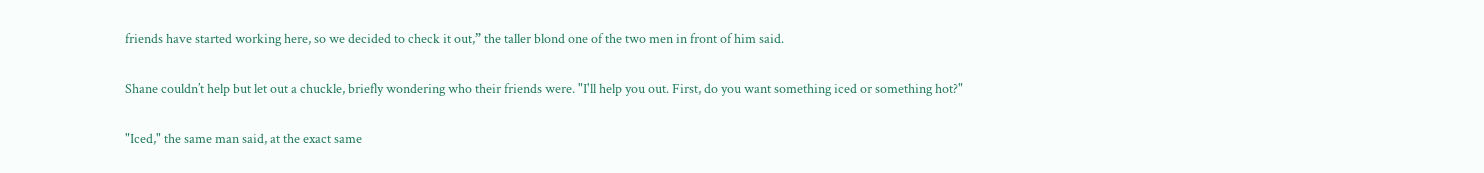friends have started working here, so we decided to check it out,” the taller blond one of the two men in front of him said.

Shane couldn’t help but let out a chuckle, briefly wondering who their friends were. "I'll help you out. First, do you want something iced or something hot?"

"Iced," the same man said, at the exact same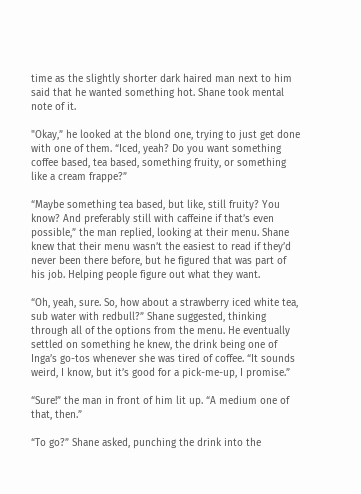time as the slightly shorter dark haired man next to him said that he wanted something hot. Shane took mental note of it.

"Okay,” he looked at the blond one, trying to just get done with one of them. “Iced, yeah? Do you want something coffee based, tea based, something fruity, or something like a cream frappe?”

“Maybe something tea based, but like, still fruity? You know? And preferably still with caffeine if that’s even possible,” the man replied, looking at their menu. Shane knew that their menu wasn’t the easiest to read if they’d never been there before, but he figured that was part of his job. Helping people figure out what they want.

“Oh, yeah, sure. So, how about a strawberry iced white tea, sub water with redbull?” Shane suggested, thinking through all of the options from the menu. He eventually settled on something he knew, the drink being one of Inga’s go-tos whenever she was tired of coffee. “It sounds weird, I know, but it’s good for a pick-me-up, I promise.”

“Sure!” the man in front of him lit up. “A medium one of that, then.”

“To go?” Shane asked, punching the drink into the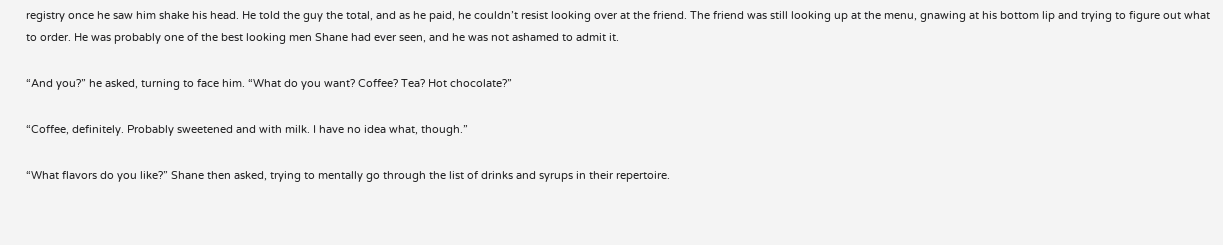registry once he saw him shake his head. He told the guy the total, and as he paid, he couldn’t resist looking over at the friend. The friend was still looking up at the menu, gnawing at his bottom lip and trying to figure out what to order. He was probably one of the best looking men Shane had ever seen, and he was not ashamed to admit it.

“And you?” he asked, turning to face him. “What do you want? Coffee? Tea? Hot chocolate?”

“Coffee, definitely. Probably sweetened and with milk. I have no idea what, though.”

“What flavors do you like?” Shane then asked, trying to mentally go through the list of drinks and syrups in their repertoire.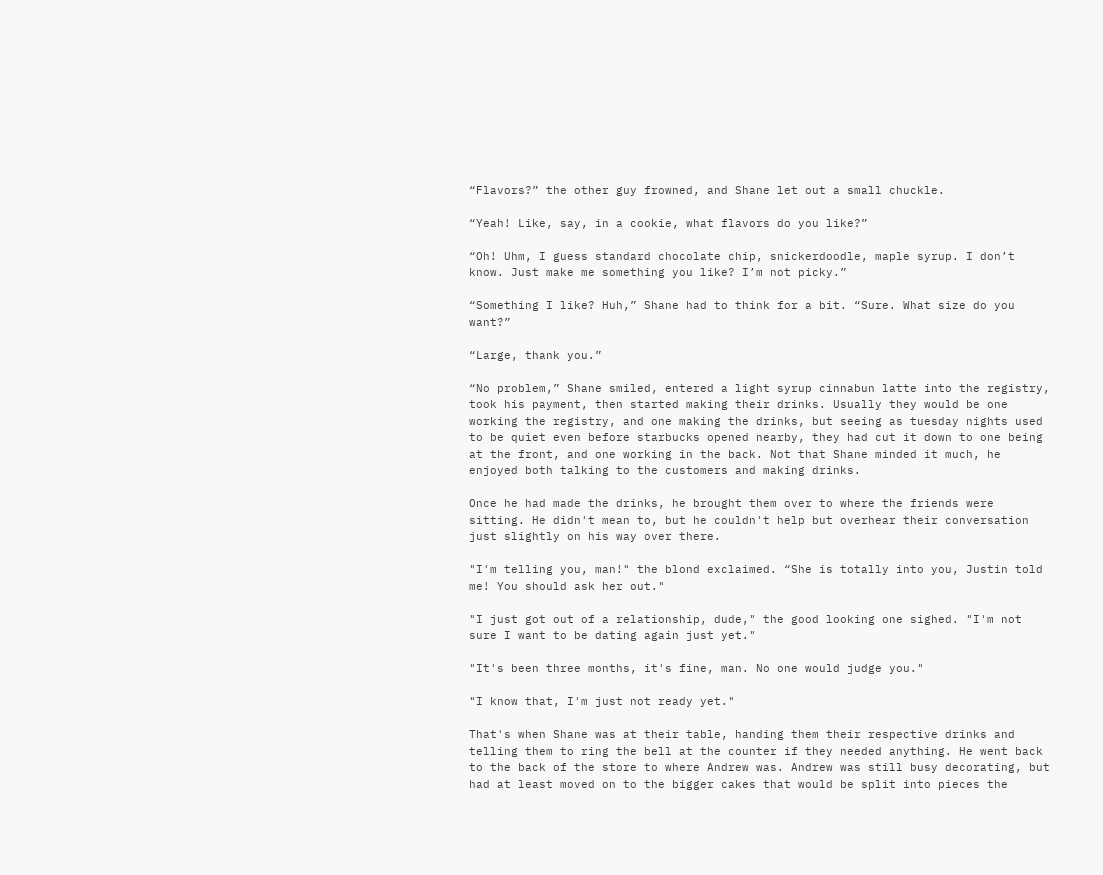“Flavors?” the other guy frowned, and Shane let out a small chuckle.

“Yeah! Like, say, in a cookie, what flavors do you like?”

“Oh! Uhm, I guess standard chocolate chip, snickerdoodle, maple syrup. I don’t know. Just make me something you like? I’m not picky.”

“Something I like? Huh,” Shane had to think for a bit. “Sure. What size do you want?”

“Large, thank you.”

“No problem,” Shane smiled, entered a light syrup cinnabun latte into the registry, took his payment, then started making their drinks. Usually they would be one working the registry, and one making the drinks, but seeing as tuesday nights used to be quiet even before starbucks opened nearby, they had cut it down to one being at the front, and one working in the back. Not that Shane minded it much, he enjoyed both talking to the customers and making drinks.

Once he had made the drinks, he brought them over to where the friends were sitting. He didn't mean to, but he couldn't help but overhear their conversation just slightly on his way over there.

"I'm telling you, man!" the blond exclaimed. “She is totally into you, Justin told me! You should ask her out."

"I just got out of a relationship, dude," the good looking one sighed. "I'm not sure I want to be dating again just yet."

"It's been three months, it's fine, man. No one would judge you."

"I know that, I'm just not ready yet."

That's when Shane was at their table, handing them their respective drinks and telling them to ring the bell at the counter if they needed anything. He went back to the back of the store to where Andrew was. Andrew was still busy decorating, but had at least moved on to the bigger cakes that would be split into pieces the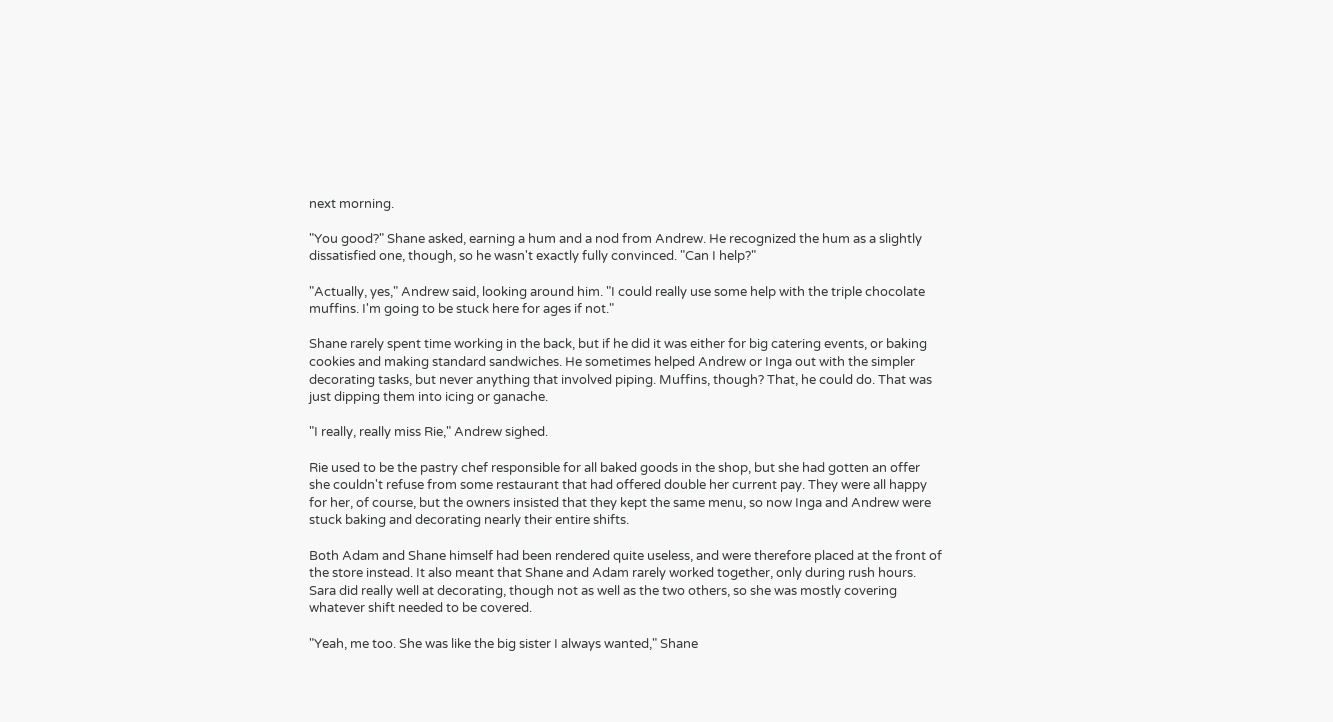next morning.

"You good?" Shane asked, earning a hum and a nod from Andrew. He recognized the hum as a slightly dissatisfied one, though, so he wasn't exactly fully convinced. "Can I help?"

"Actually, yes," Andrew said, looking around him. "I could really use some help with the triple chocolate muffins. I'm going to be stuck here for ages if not."

Shane rarely spent time working in the back, but if he did it was either for big catering events, or baking cookies and making standard sandwiches. He sometimes helped Andrew or Inga out with the simpler decorating tasks, but never anything that involved piping. Muffins, though? That, he could do. That was just dipping them into icing or ganache.

"I really, really miss Rie," Andrew sighed.

Rie used to be the pastry chef responsible for all baked goods in the shop, but she had gotten an offer she couldn't refuse from some restaurant that had offered double her current pay. They were all happy for her, of course, but the owners insisted that they kept the same menu, so now Inga and Andrew were stuck baking and decorating nearly their entire shifts.

Both Adam and Shane himself had been rendered quite useless, and were therefore placed at the front of the store instead. It also meant that Shane and Adam rarely worked together, only during rush hours. Sara did really well at decorating, though not as well as the two others, so she was mostly covering whatever shift needed to be covered.

"Yeah, me too. She was like the big sister I always wanted," Shane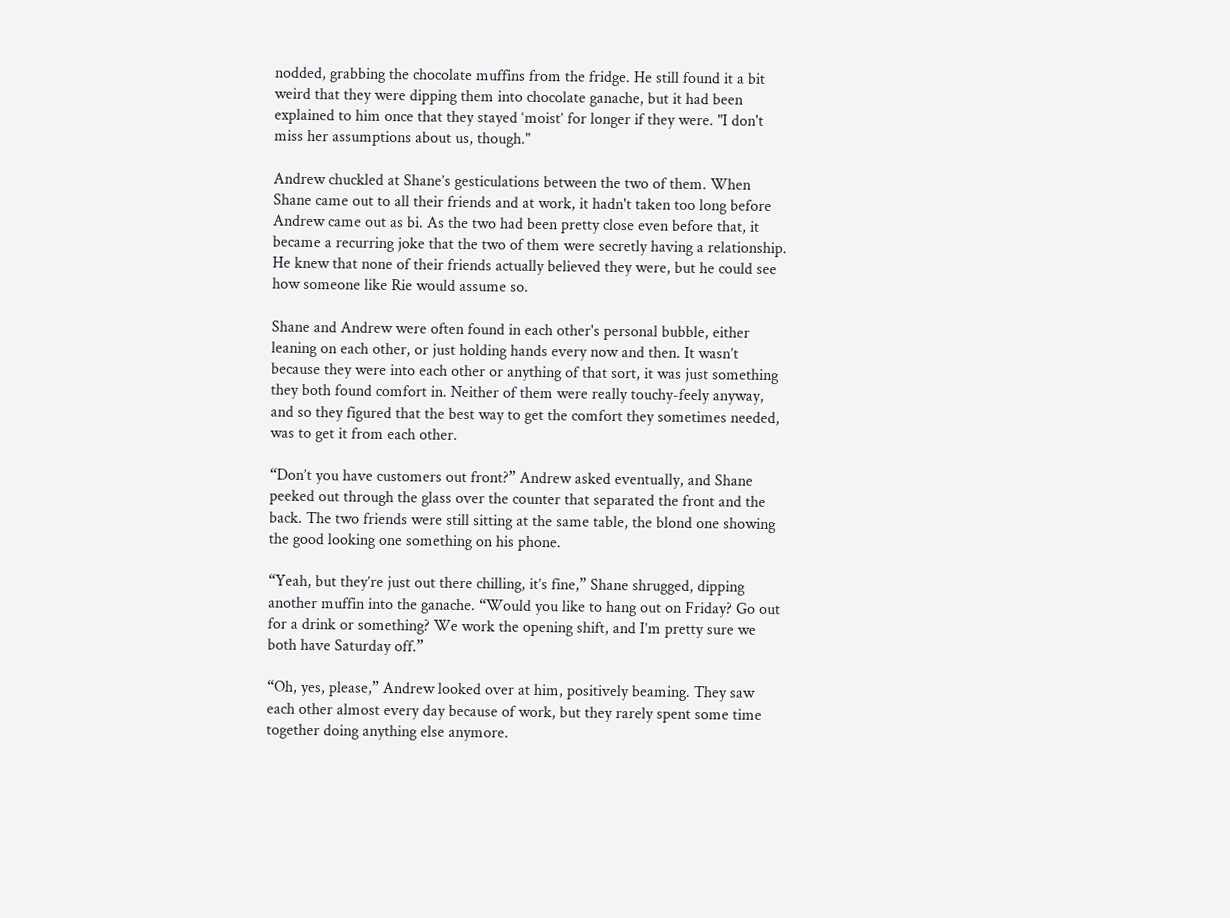nodded, grabbing the chocolate muffins from the fridge. He still found it a bit weird that they were dipping them into chocolate ganache, but it had been explained to him once that they stayed ‘moist’ for longer if they were. "I don't miss her assumptions about us, though."

Andrew chuckled at Shane’s gesticulations between the two of them. When Shane came out to all their friends and at work, it hadn't taken too long before Andrew came out as bi. As the two had been pretty close even before that, it became a recurring joke that the two of them were secretly having a relationship. He knew that none of their friends actually believed they were, but he could see how someone like Rie would assume so.

Shane and Andrew were often found in each other's personal bubble, either leaning on each other, or just holding hands every now and then. It wasn’t because they were into each other or anything of that sort, it was just something they both found comfort in. Neither of them were really touchy-feely anyway, and so they figured that the best way to get the comfort they sometimes needed, was to get it from each other.

“Don’t you have customers out front?” Andrew asked eventually, and Shane peeked out through the glass over the counter that separated the front and the back. The two friends were still sitting at the same table, the blond one showing the good looking one something on his phone.

“Yeah, but they’re just out there chilling, it’s fine,” Shane shrugged, dipping another muffin into the ganache. “Would you like to hang out on Friday? Go out for a drink or something? We work the opening shift, and I’m pretty sure we both have Saturday off.”

“Oh, yes, please,” Andrew looked over at him, positively beaming. They saw each other almost every day because of work, but they rarely spent some time together doing anything else anymore.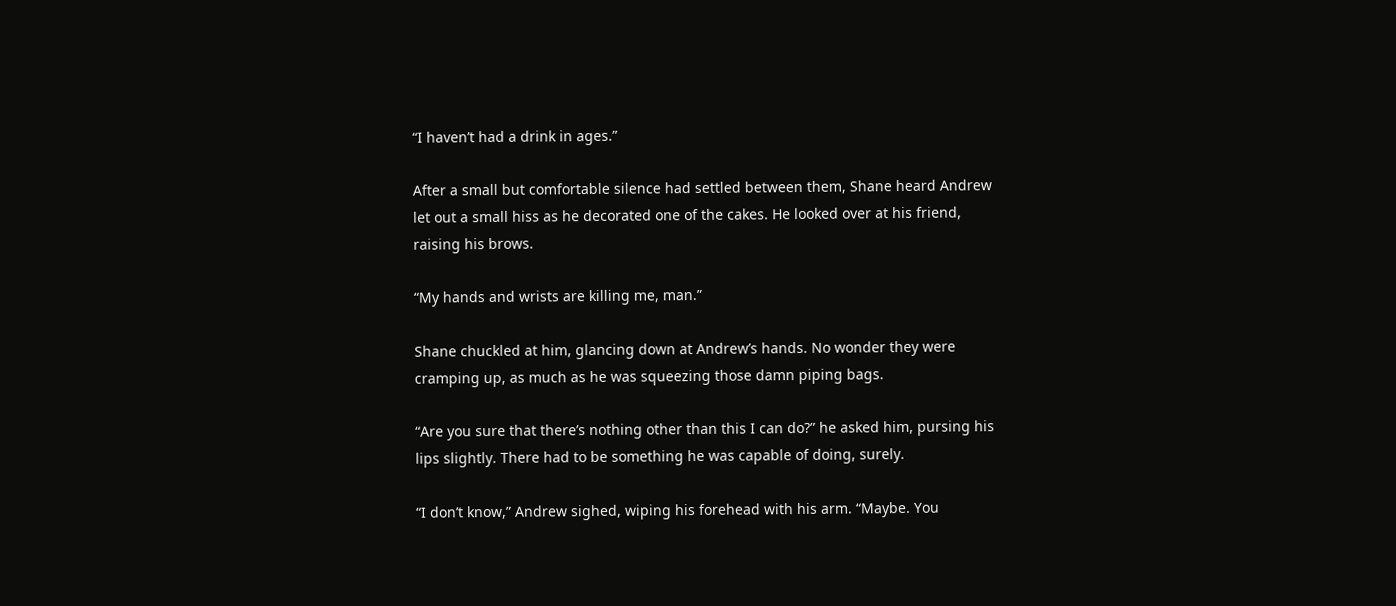“I haven’t had a drink in ages.”

After a small but comfortable silence had settled between them, Shane heard Andrew let out a small hiss as he decorated one of the cakes. He looked over at his friend, raising his brows.

“My hands and wrists are killing me, man.”

Shane chuckled at him, glancing down at Andrew’s hands. No wonder they were cramping up, as much as he was squeezing those damn piping bags.

“Are you sure that there’s nothing other than this I can do?” he asked him, pursing his lips slightly. There had to be something he was capable of doing, surely.

“I don’t know,” Andrew sighed, wiping his forehead with his arm. “Maybe. You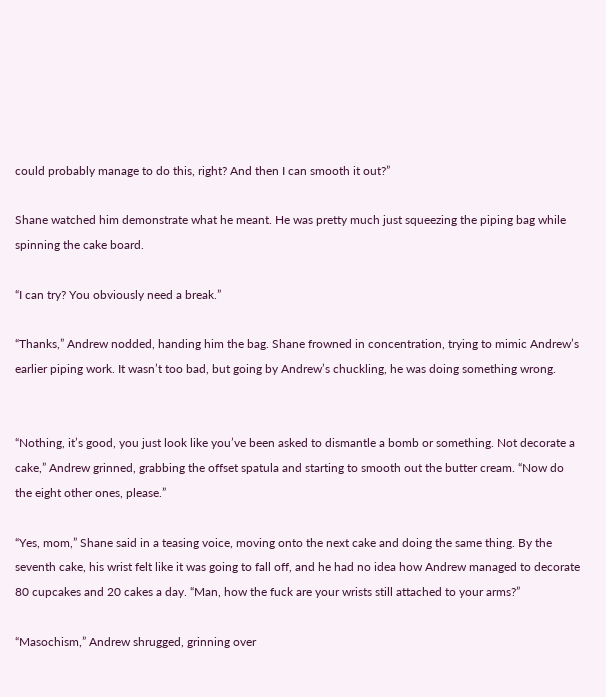could probably manage to do this, right? And then I can smooth it out?”

Shane watched him demonstrate what he meant. He was pretty much just squeezing the piping bag while spinning the cake board.

“I can try? You obviously need a break.”

“Thanks,” Andrew nodded, handing him the bag. Shane frowned in concentration, trying to mimic Andrew’s earlier piping work. It wasn’t too bad, but going by Andrew’s chuckling, he was doing something wrong.


“Nothing, it’s good, you just look like you’ve been asked to dismantle a bomb or something. Not decorate a cake,” Andrew grinned, grabbing the offset spatula and starting to smooth out the butter cream. “Now do the eight other ones, please.”

“Yes, mom,” Shane said in a teasing voice, moving onto the next cake and doing the same thing. By the seventh cake, his wrist felt like it was going to fall off, and he had no idea how Andrew managed to decorate 80 cupcakes and 20 cakes a day. “Man, how the fuck are your wrists still attached to your arms?”

“Masochism,” Andrew shrugged, grinning over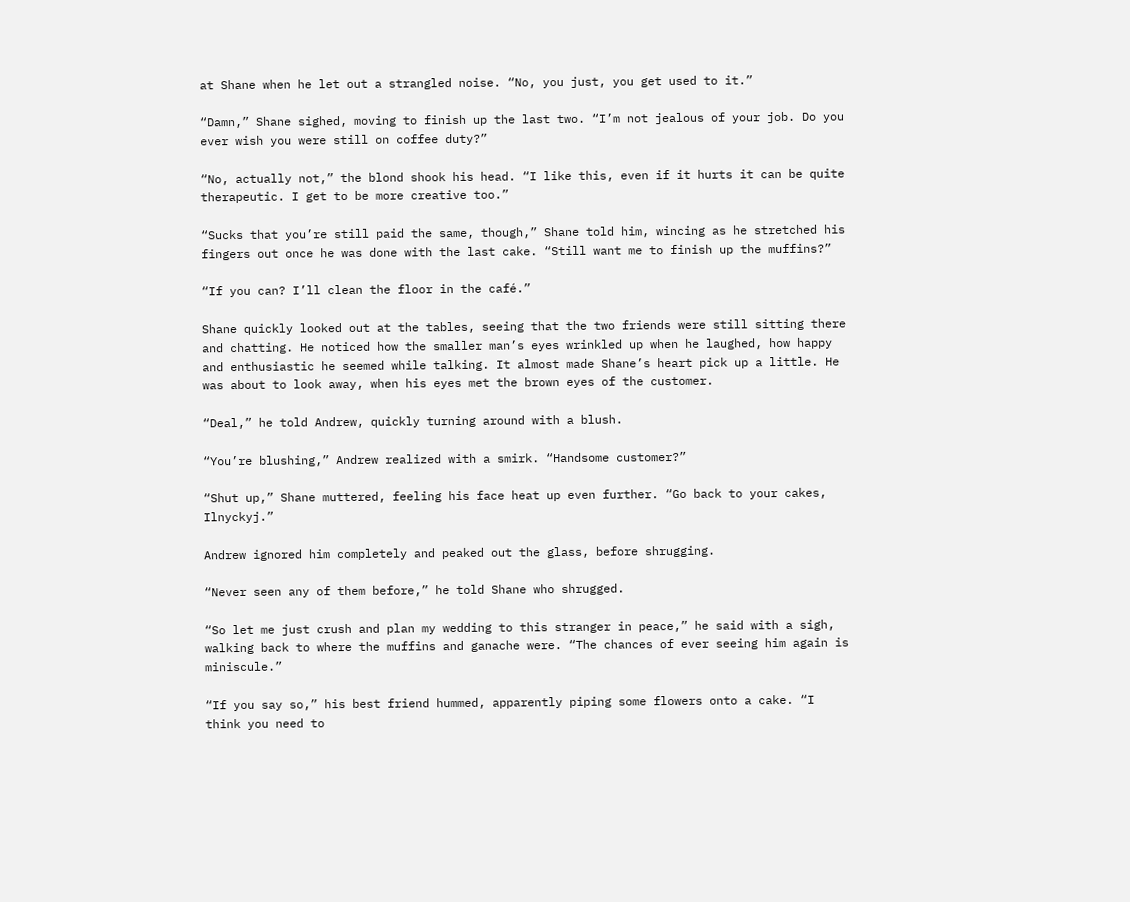at Shane when he let out a strangled noise. “No, you just, you get used to it.”

“Damn,” Shane sighed, moving to finish up the last two. “I’m not jealous of your job. Do you ever wish you were still on coffee duty?”

“No, actually not,” the blond shook his head. “I like this, even if it hurts it can be quite therapeutic. I get to be more creative too.”

“Sucks that you’re still paid the same, though,” Shane told him, wincing as he stretched his fingers out once he was done with the last cake. “Still want me to finish up the muffins?”

“If you can? I’ll clean the floor in the café.”

Shane quickly looked out at the tables, seeing that the two friends were still sitting there and chatting. He noticed how the smaller man’s eyes wrinkled up when he laughed, how happy and enthusiastic he seemed while talking. It almost made Shane’s heart pick up a little. He was about to look away, when his eyes met the brown eyes of the customer.

“Deal,” he told Andrew, quickly turning around with a blush.

“You’re blushing,” Andrew realized with a smirk. “Handsome customer?”

“Shut up,” Shane muttered, feeling his face heat up even further. “Go back to your cakes, Ilnyckyj.”

Andrew ignored him completely and peaked out the glass, before shrugging.

“Never seen any of them before,” he told Shane who shrugged.

“So let me just crush and plan my wedding to this stranger in peace,” he said with a sigh, walking back to where the muffins and ganache were. “The chances of ever seeing him again is miniscule.”

“If you say so,” his best friend hummed, apparently piping some flowers onto a cake. “I think you need to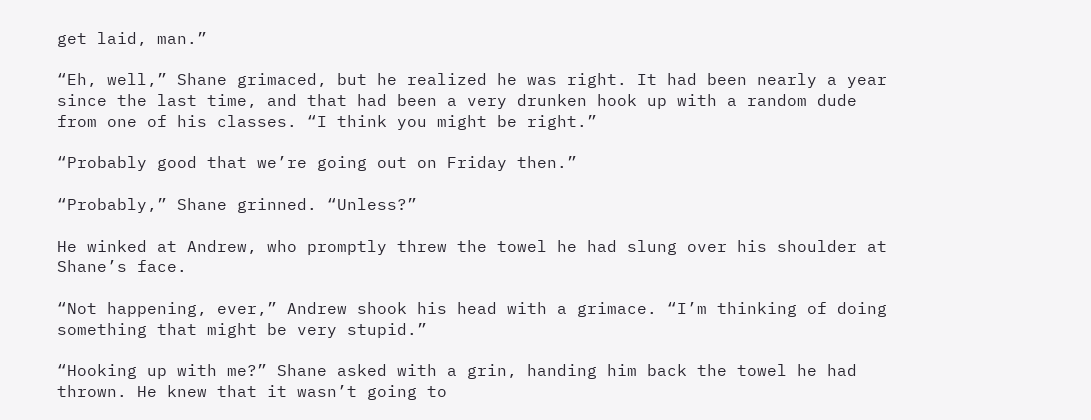get laid, man.”

“Eh, well,” Shane grimaced, but he realized he was right. It had been nearly a year since the last time, and that had been a very drunken hook up with a random dude from one of his classes. “I think you might be right.”

“Probably good that we’re going out on Friday then.”

“Probably,” Shane grinned. “Unless?”

He winked at Andrew, who promptly threw the towel he had slung over his shoulder at Shane’s face.

“Not happening, ever,” Andrew shook his head with a grimace. “I’m thinking of doing something that might be very stupid.”

“Hooking up with me?” Shane asked with a grin, handing him back the towel he had thrown. He knew that it wasn’t going to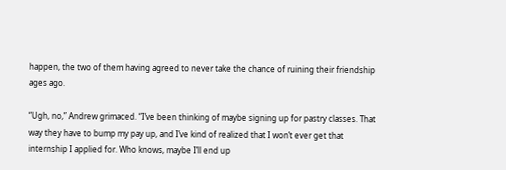happen, the two of them having agreed to never take the chance of ruining their friendship ages ago.

“Ugh, no,” Andrew grimaced. “I’ve been thinking of maybe signing up for pastry classes. That way they have to bump my pay up, and I’ve kind of realized that I won’t ever get that internship I applied for. Who knows, maybe I’ll end up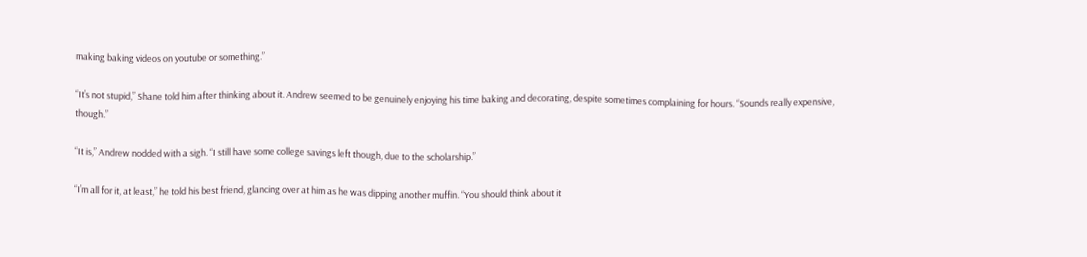making baking videos on youtube or something.”

“It’s not stupid,” Shane told him after thinking about it. Andrew seemed to be genuinely enjoying his time baking and decorating, despite sometimes complaining for hours. “Sounds really expensive, though.”

“It is,” Andrew nodded with a sigh. “I still have some college savings left though, due to the scholarship.”

“I’m all for it, at least,” he told his best friend, glancing over at him as he was dipping another muffin. “You should think about it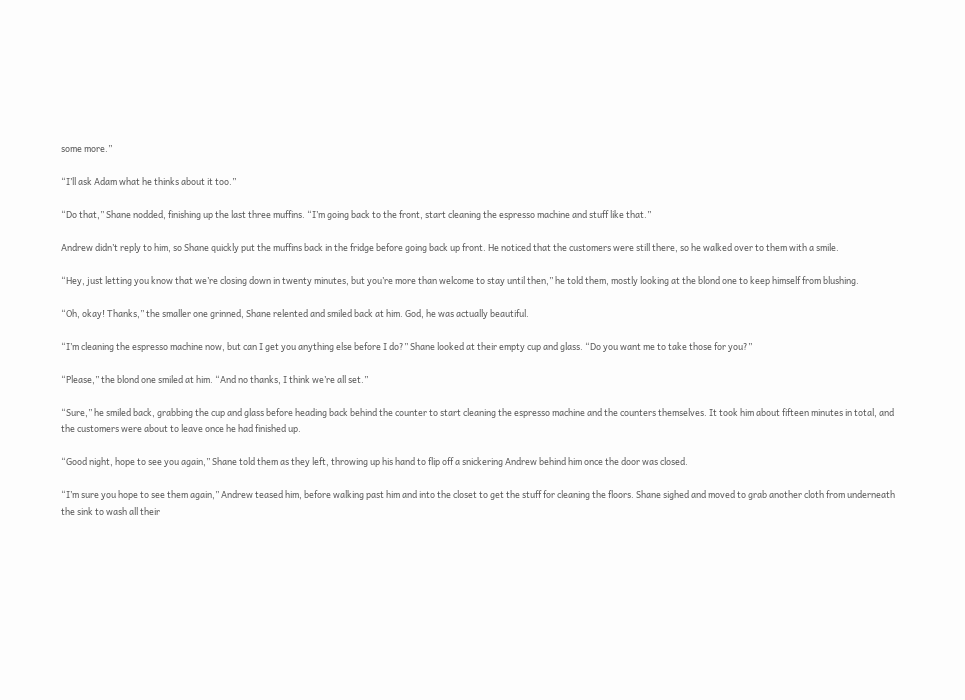some more.”

“I’ll ask Adam what he thinks about it too.”

“Do that,” Shane nodded, finishing up the last three muffins. “I’m going back to the front, start cleaning the espresso machine and stuff like that.”

Andrew didn’t reply to him, so Shane quickly put the muffins back in the fridge before going back up front. He noticed that the customers were still there, so he walked over to them with a smile.

“Hey, just letting you know that we’re closing down in twenty minutes, but you’re more than welcome to stay until then,” he told them, mostly looking at the blond one to keep himself from blushing.

“Oh, okay! Thanks,” the smaller one grinned, Shane relented and smiled back at him. God, he was actually beautiful.

“I’m cleaning the espresso machine now, but can I get you anything else before I do?” Shane looked at their empty cup and glass. “Do you want me to take those for you?”

“Please,” the blond one smiled at him. “And no thanks, I think we’re all set.”

“Sure,” he smiled back, grabbing the cup and glass before heading back behind the counter to start cleaning the espresso machine and the counters themselves. It took him about fifteen minutes in total, and the customers were about to leave once he had finished up.

“Good night, hope to see you again,” Shane told them as they left, throwing up his hand to flip off a snickering Andrew behind him once the door was closed.

“I’m sure you hope to see them again,” Andrew teased him, before walking past him and into the closet to get the stuff for cleaning the floors. Shane sighed and moved to grab another cloth from underneath the sink to wash all their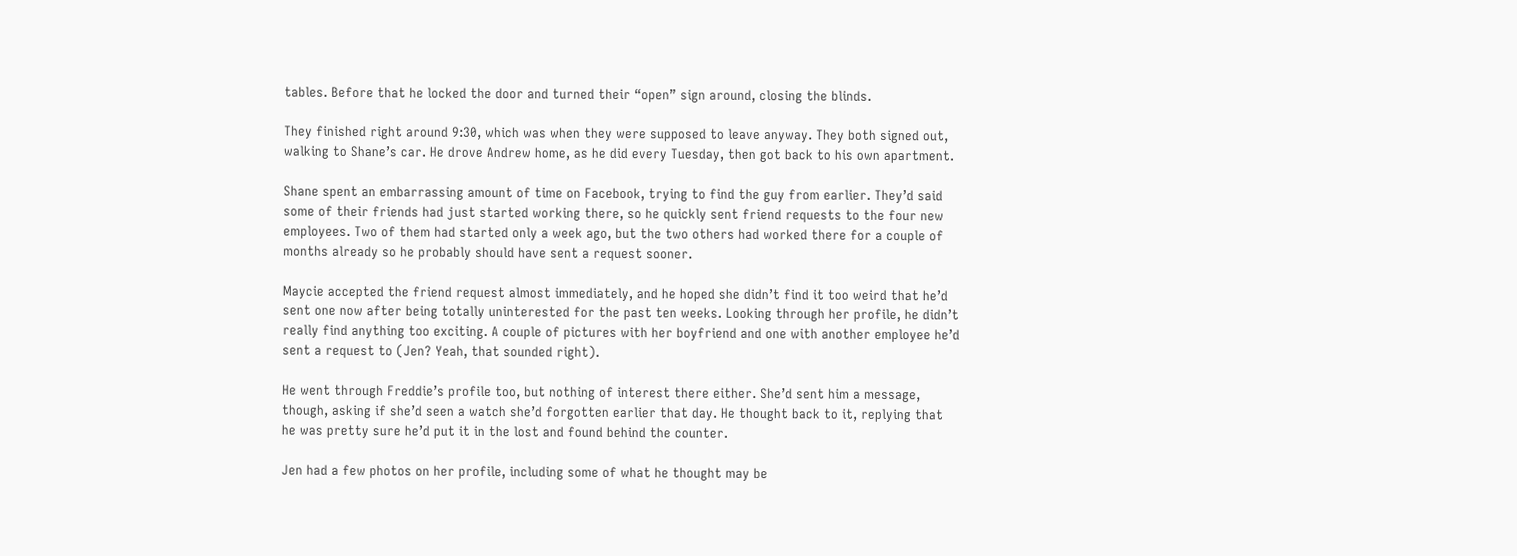tables. Before that he locked the door and turned their “open” sign around, closing the blinds.

They finished right around 9:30, which was when they were supposed to leave anyway. They both signed out, walking to Shane’s car. He drove Andrew home, as he did every Tuesday, then got back to his own apartment.

Shane spent an embarrassing amount of time on Facebook, trying to find the guy from earlier. They’d said some of their friends had just started working there, so he quickly sent friend requests to the four new employees. Two of them had started only a week ago, but the two others had worked there for a couple of months already so he probably should have sent a request sooner.

Maycie accepted the friend request almost immediately, and he hoped she didn’t find it too weird that he’d sent one now after being totally uninterested for the past ten weeks. Looking through her profile, he didn’t really find anything too exciting. A couple of pictures with her boyfriend and one with another employee he’d sent a request to (Jen? Yeah, that sounded right).

He went through Freddie’s profile too, but nothing of interest there either. She’d sent him a message, though, asking if she’d seen a watch she’d forgotten earlier that day. He thought back to it, replying that he was pretty sure he’d put it in the lost and found behind the counter.

Jen had a few photos on her profile, including some of what he thought may be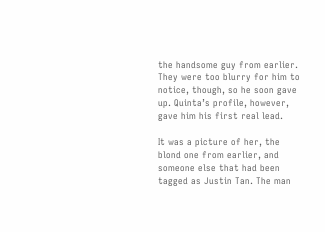the handsome guy from earlier. They were too blurry for him to notice, though, so he soon gave up. Quinta’s profile, however, gave him his first real lead.

It was a picture of her, the blond one from earlier, and someone else that had been tagged as Justin Tan. The man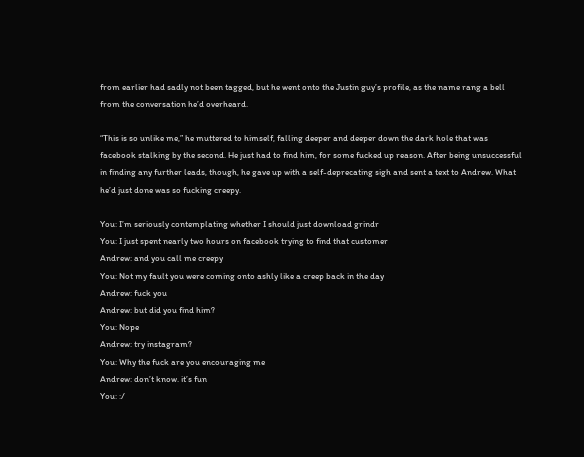from earlier had sadly not been tagged, but he went onto the Justin guy’s profile, as the name rang a bell from the conversation he’d overheard.

“This is so unlike me,” he muttered to himself, falling deeper and deeper down the dark hole that was facebook stalking by the second. He just had to find him, for some fucked up reason. After being unsuccessful in finding any further leads, though, he gave up with a self-deprecating sigh and sent a text to Andrew. What he’d just done was so fucking creepy.

You: I’m seriously contemplating whether I should just download grindr
You: I just spent nearly two hours on facebook trying to find that customer
Andrew: and you call me creepy
You: Not my fault you were coming onto ashly like a creep back in the day
Andrew: fuck you
Andrew: but did you find him?
You: Nope
Andrew: try instagram?
You: Why the fuck are you encouraging me
Andrew: don’t know. it’s fun
You: :/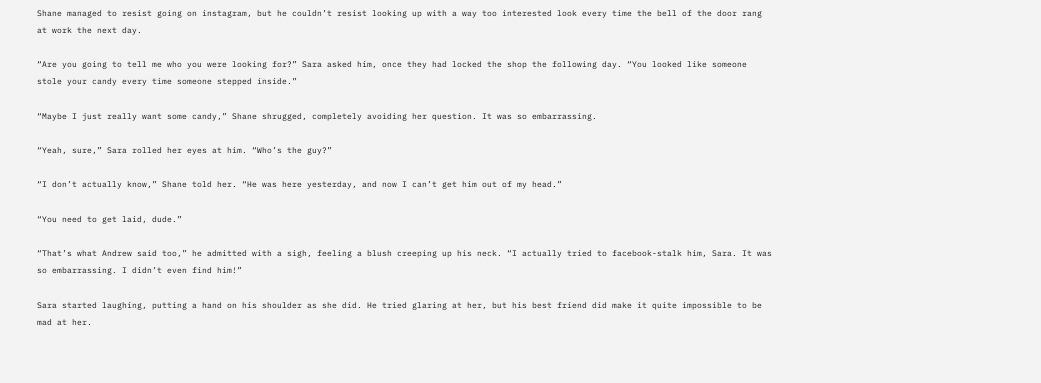Shane managed to resist going on instagram, but he couldn’t resist looking up with a way too interested look every time the bell of the door rang at work the next day.

“Are you going to tell me who you were looking for?” Sara asked him, once they had locked the shop the following day. “You looked like someone stole your candy every time someone stepped inside.”

“Maybe I just really want some candy,” Shane shrugged, completely avoiding her question. It was so embarrassing.

“Yeah, sure,” Sara rolled her eyes at him. “Who’s the guy?”

“I don’t actually know,” Shane told her. “He was here yesterday, and now I can’t get him out of my head.”

“You need to get laid, dude.”

“That’s what Andrew said too,” he admitted with a sigh, feeling a blush creeping up his neck. “I actually tried to facebook-stalk him, Sara. It was so embarrassing. I didn’t even find him!”

Sara started laughing, putting a hand on his shoulder as she did. He tried glaring at her, but his best friend did make it quite impossible to be mad at her.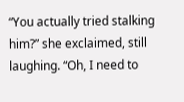“You actually tried stalking him?” she exclaimed, still laughing. “Oh, I need to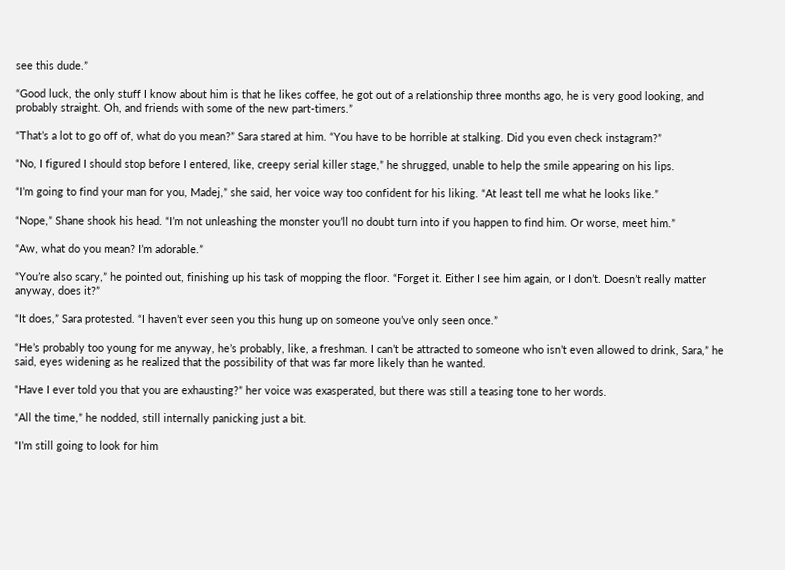see this dude.”

“Good luck, the only stuff I know about him is that he likes coffee, he got out of a relationship three months ago, he is very good looking, and probably straight. Oh, and friends with some of the new part-timers.”

“That’s a lot to go off of, what do you mean?” Sara stared at him. “You have to be horrible at stalking. Did you even check instagram?”

“No, I figured I should stop before I entered, like, creepy serial killer stage,” he shrugged, unable to help the smile appearing on his lips.

“I’m going to find your man for you, Madej,” she said, her voice way too confident for his liking. “At least tell me what he looks like.”

“Nope,” Shane shook his head. “I’m not unleashing the monster you’ll no doubt turn into if you happen to find him. Or worse, meet him.”

“Aw, what do you mean? I’m adorable.”

“You’re also scary,” he pointed out, finishing up his task of mopping the floor. “Forget it. Either I see him again, or I don’t. Doesn’t really matter anyway, does it?”

“It does,” Sara protested. “I haven’t ever seen you this hung up on someone you’ve only seen once.”

“He’s probably too young for me anyway, he’s probably, like, a freshman. I can’t be attracted to someone who isn’t even allowed to drink, Sara,” he said, eyes widening as he realized that the possibility of that was far more likely than he wanted.

“Have I ever told you that you are exhausting?” her voice was exasperated, but there was still a teasing tone to her words.

“All the time,” he nodded, still internally panicking just a bit.

“I’m still going to look for him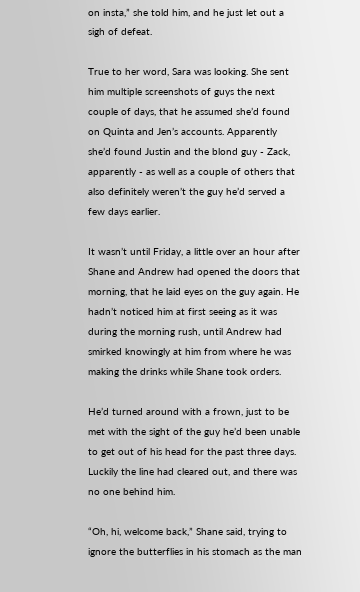on insta,” she told him, and he just let out a sigh of defeat.

True to her word, Sara was looking. She sent him multiple screenshots of guys the next couple of days, that he assumed she’d found on Quinta and Jen’s accounts. Apparently she’d found Justin and the blond guy - Zack, apparently - as well as a couple of others that also definitely weren’t the guy he’d served a few days earlier.

It wasn’t until Friday, a little over an hour after Shane and Andrew had opened the doors that morning, that he laid eyes on the guy again. He hadn’t noticed him at first seeing as it was during the morning rush, until Andrew had smirked knowingly at him from where he was making the drinks while Shane took orders.

He’d turned around with a frown, just to be met with the sight of the guy he’d been unable to get out of his head for the past three days. Luckily the line had cleared out, and there was no one behind him.

“Oh, hi, welcome back,” Shane said, trying to ignore the butterflies in his stomach as the man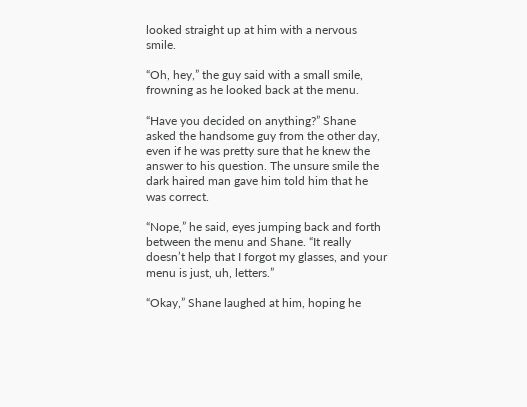looked straight up at him with a nervous smile.

“Oh, hey,” the guy said with a small smile, frowning as he looked back at the menu.

“Have you decided on anything?” Shane asked the handsome guy from the other day, even if he was pretty sure that he knew the answer to his question. The unsure smile the dark haired man gave him told him that he was correct.

“Nope,” he said, eyes jumping back and forth between the menu and Shane. “It really doesn’t help that I forgot my glasses, and your menu is just, uh, letters.”

“Okay,” Shane laughed at him, hoping he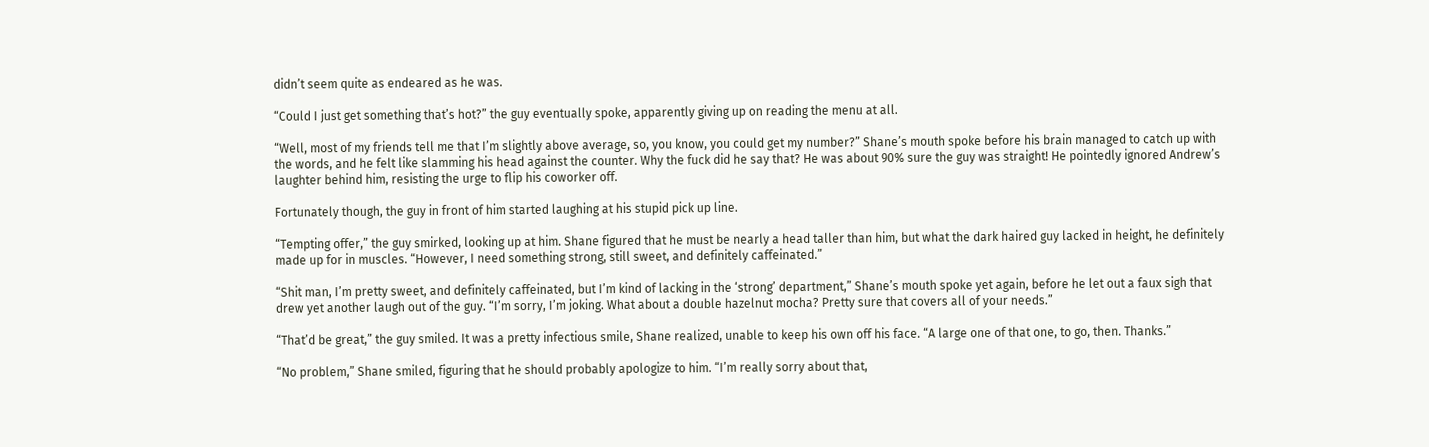didn’t seem quite as endeared as he was.

“Could I just get something that’s hot?” the guy eventually spoke, apparently giving up on reading the menu at all.

“Well, most of my friends tell me that I’m slightly above average, so, you know, you could get my number?” Shane’s mouth spoke before his brain managed to catch up with the words, and he felt like slamming his head against the counter. Why the fuck did he say that? He was about 90% sure the guy was straight! He pointedly ignored Andrew’s laughter behind him, resisting the urge to flip his coworker off.

Fortunately though, the guy in front of him started laughing at his stupid pick up line.

“Tempting offer,” the guy smirked, looking up at him. Shane figured that he must be nearly a head taller than him, but what the dark haired guy lacked in height, he definitely made up for in muscles. “However, I need something strong, still sweet, and definitely caffeinated.”

“Shit man, I’m pretty sweet, and definitely caffeinated, but I’m kind of lacking in the ‘strong’ department,” Shane’s mouth spoke yet again, before he let out a faux sigh that drew yet another laugh out of the guy. “I’m sorry, I’m joking. What about a double hazelnut mocha? Pretty sure that covers all of your needs.”

“That’d be great,” the guy smiled. It was a pretty infectious smile, Shane realized, unable to keep his own off his face. “A large one of that one, to go, then. Thanks.”

“No problem,” Shane smiled, figuring that he should probably apologize to him. “I’m really sorry about that,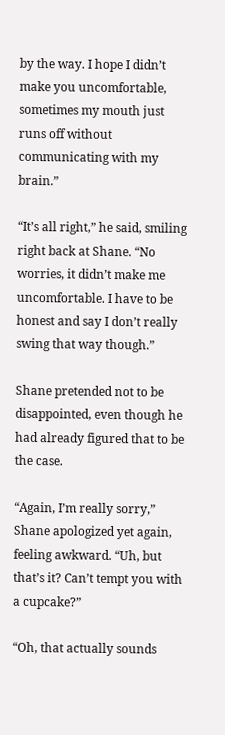by the way. I hope I didn’t make you uncomfortable, sometimes my mouth just runs off without communicating with my brain.”

“It’s all right,” he said, smiling right back at Shane. “No worries, it didn’t make me uncomfortable. I have to be honest and say I don’t really swing that way though.”

Shane pretended not to be disappointed, even though he had already figured that to be the case.

“Again, I’m really sorry,” Shane apologized yet again, feeling awkward. “Uh, but that’s it? Can’t tempt you with a cupcake?”

“Oh, that actually sounds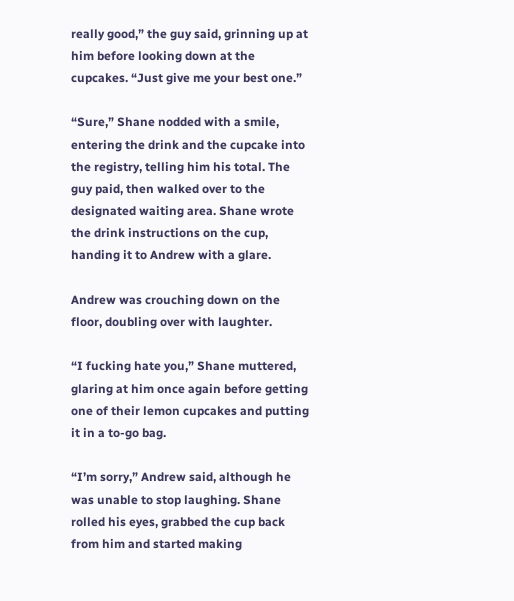really good,” the guy said, grinning up at him before looking down at the cupcakes. “Just give me your best one.”

“Sure,” Shane nodded with a smile, entering the drink and the cupcake into the registry, telling him his total. The guy paid, then walked over to the designated waiting area. Shane wrote the drink instructions on the cup, handing it to Andrew with a glare.

Andrew was crouching down on the floor, doubling over with laughter.

“I fucking hate you,” Shane muttered, glaring at him once again before getting one of their lemon cupcakes and putting it in a to-go bag.

“I’m sorry,” Andrew said, although he was unable to stop laughing. Shane rolled his eyes, grabbed the cup back from him and started making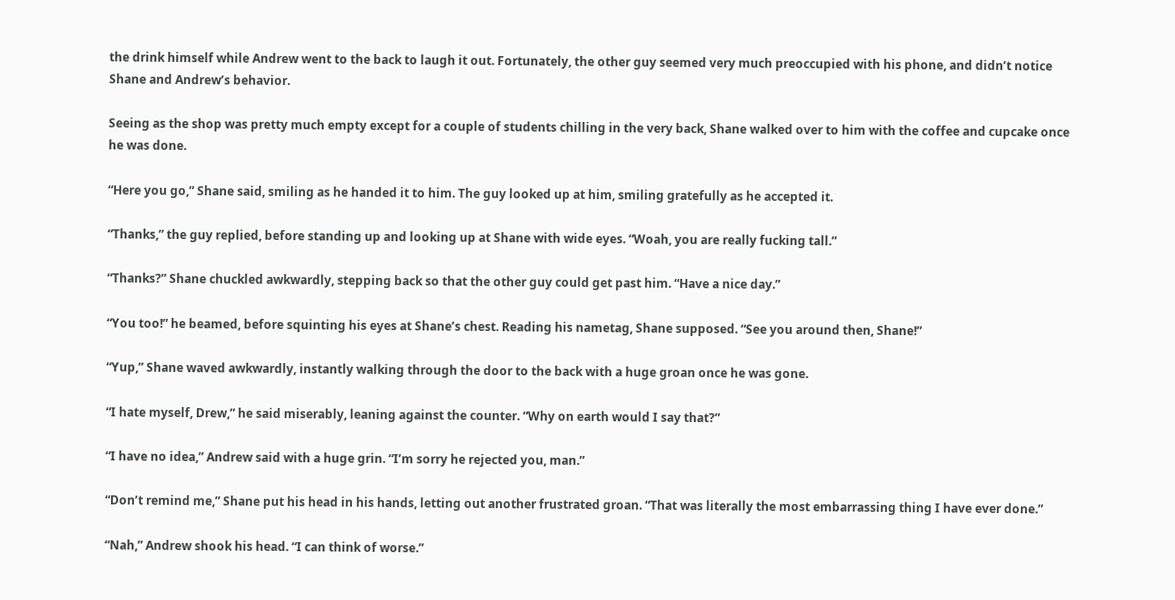the drink himself while Andrew went to the back to laugh it out. Fortunately, the other guy seemed very much preoccupied with his phone, and didn’t notice Shane and Andrew’s behavior.

Seeing as the shop was pretty much empty except for a couple of students chilling in the very back, Shane walked over to him with the coffee and cupcake once he was done.

“Here you go,” Shane said, smiling as he handed it to him. The guy looked up at him, smiling gratefully as he accepted it.

“Thanks,” the guy replied, before standing up and looking up at Shane with wide eyes. “Woah, you are really fucking tall.”

“Thanks?” Shane chuckled awkwardly, stepping back so that the other guy could get past him. “Have a nice day.”

“You too!” he beamed, before squinting his eyes at Shane’s chest. Reading his nametag, Shane supposed. “See you around then, Shane!”

“Yup,” Shane waved awkwardly, instantly walking through the door to the back with a huge groan once he was gone.

“I hate myself, Drew,” he said miserably, leaning against the counter. “Why on earth would I say that?”

“I have no idea,” Andrew said with a huge grin. “I’m sorry he rejected you, man.”

“Don’t remind me,” Shane put his head in his hands, letting out another frustrated groan. “That was literally the most embarrassing thing I have ever done.”

“Nah,” Andrew shook his head. “I can think of worse.”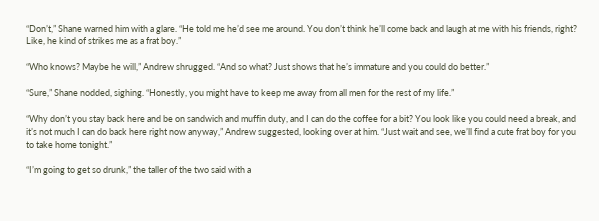“Don’t,” Shane warned him with a glare. “He told me he’d see me around. You don’t think he’ll come back and laugh at me with his friends, right? Like, he kind of strikes me as a frat boy.”

“Who knows? Maybe he will,” Andrew shrugged. “And so what? Just shows that he’s immature and you could do better.”

“Sure,” Shane nodded, sighing. “Honestly, you might have to keep me away from all men for the rest of my life.”

“Why don’t you stay back here and be on sandwich and muffin duty, and I can do the coffee for a bit? You look like you could need a break, and it’s not much I can do back here right now anyway,” Andrew suggested, looking over at him. “Just wait and see, we’ll find a cute frat boy for you to take home tonight.”

“I’m going to get so drunk,” the taller of the two said with a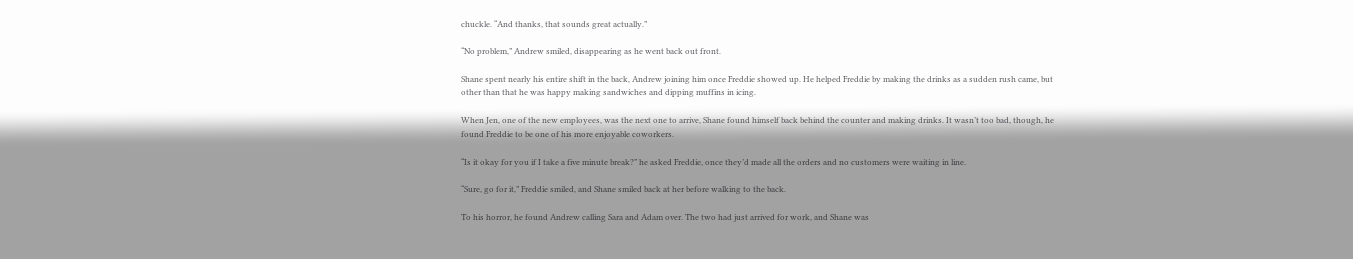chuckle. “And thanks, that sounds great actually.”

“No problem,” Andrew smiled, disappearing as he went back out front.

Shane spent nearly his entire shift in the back, Andrew joining him once Freddie showed up. He helped Freddie by making the drinks as a sudden rush came, but other than that he was happy making sandwiches and dipping muffins in icing.

When Jen, one of the new employees, was the next one to arrive, Shane found himself back behind the counter and making drinks. It wasn’t too bad, though, he found Freddie to be one of his more enjoyable coworkers.

“Is it okay for you if I take a five minute break?” he asked Freddie, once they’d made all the orders and no customers were waiting in line.

“Sure, go for it,” Freddie smiled, and Shane smiled back at her before walking to the back.

To his horror, he found Andrew calling Sara and Adam over. The two had just arrived for work, and Shane was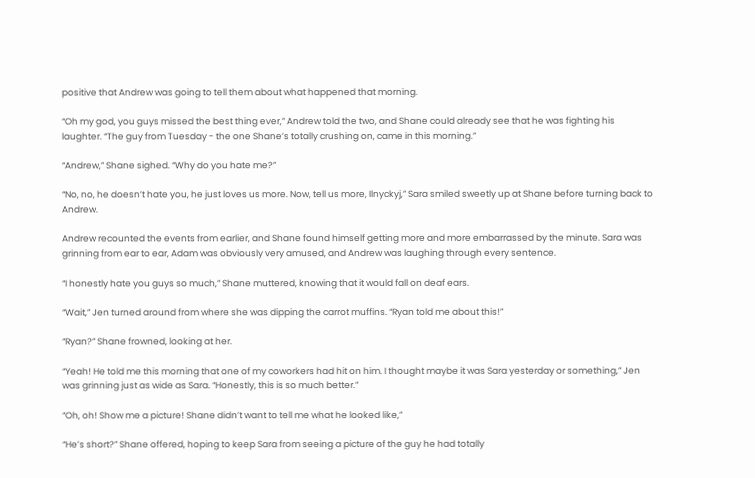positive that Andrew was going to tell them about what happened that morning.

“Oh my god, you guys missed the best thing ever,” Andrew told the two, and Shane could already see that he was fighting his laughter. “The guy from Tuesday - the one Shane’s totally crushing on, came in this morning.”

“Andrew,” Shane sighed. “Why do you hate me?”

“No, no, he doesn’t hate you, he just loves us more. Now, tell us more, Ilnyckyj,” Sara smiled sweetly up at Shane before turning back to Andrew.

Andrew recounted the events from earlier, and Shane found himself getting more and more embarrassed by the minute. Sara was grinning from ear to ear, Adam was obviously very amused, and Andrew was laughing through every sentence.

“I honestly hate you guys so much,” Shane muttered, knowing that it would fall on deaf ears.

“Wait,” Jen turned around from where she was dipping the carrot muffins. “Ryan told me about this!”

“Ryan?” Shane frowned, looking at her.

“Yeah! He told me this morning that one of my coworkers had hit on him. I thought maybe it was Sara yesterday or something,” Jen was grinning just as wide as Sara. “Honestly, this is so much better.”

“Oh, oh! Show me a picture! Shane didn’t want to tell me what he looked like,”

“He’s short?” Shane offered, hoping to keep Sara from seeing a picture of the guy he had totally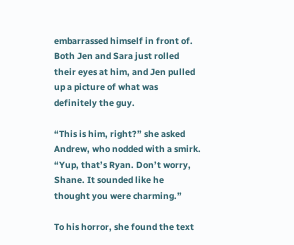embarrassed himself in front of. Both Jen and Sara just rolled their eyes at him, and Jen pulled up a picture of what was definitely the guy.

“This is him, right?” she asked Andrew, who nodded with a smirk. “Yup, that’s Ryan. Don’t worry, Shane. It sounded like he thought you were charming.”

To his horror, she found the text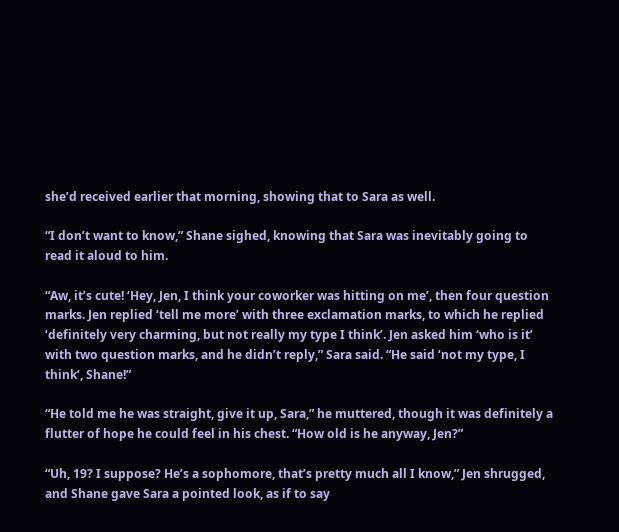she’d received earlier that morning, showing that to Sara as well.

“I don’t want to know,” Shane sighed, knowing that Sara was inevitably going to read it aloud to him.

“Aw, it’s cute! ‘Hey, Jen, I think your coworker was hitting on me’, then four question marks. Jen replied ‘tell me more’ with three exclamation marks, to which he replied ‘definitely very charming, but not really my type I think’. Jen asked him ‘who is it’ with two question marks, and he didn’t reply,” Sara said. “He said ‘not my type, I think’, Shane!”

“He told me he was straight, give it up, Sara,” he muttered, though it was definitely a flutter of hope he could feel in his chest. “How old is he anyway, Jen?”

“Uh, 19? I suppose? He’s a sophomore, that’s pretty much all I know,” Jen shrugged, and Shane gave Sara a pointed look, as if to say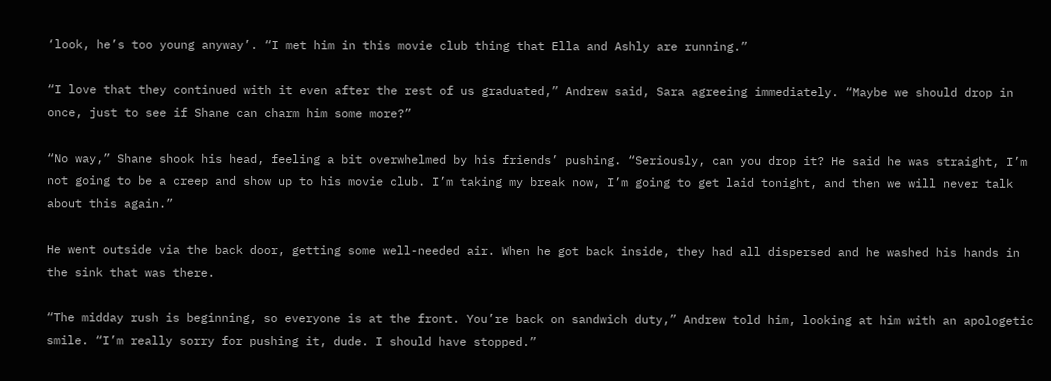‘look, he’s too young anyway’. “I met him in this movie club thing that Ella and Ashly are running.”

“I love that they continued with it even after the rest of us graduated,” Andrew said, Sara agreeing immediately. “Maybe we should drop in once, just to see if Shane can charm him some more?”

“No way,” Shane shook his head, feeling a bit overwhelmed by his friends’ pushing. “Seriously, can you drop it? He said he was straight, I’m not going to be a creep and show up to his movie club. I’m taking my break now, I’m going to get laid tonight, and then we will never talk about this again.”

He went outside via the back door, getting some well-needed air. When he got back inside, they had all dispersed and he washed his hands in the sink that was there.

“The midday rush is beginning, so everyone is at the front. You’re back on sandwich duty,” Andrew told him, looking at him with an apologetic smile. “I’m really sorry for pushing it, dude. I should have stopped.”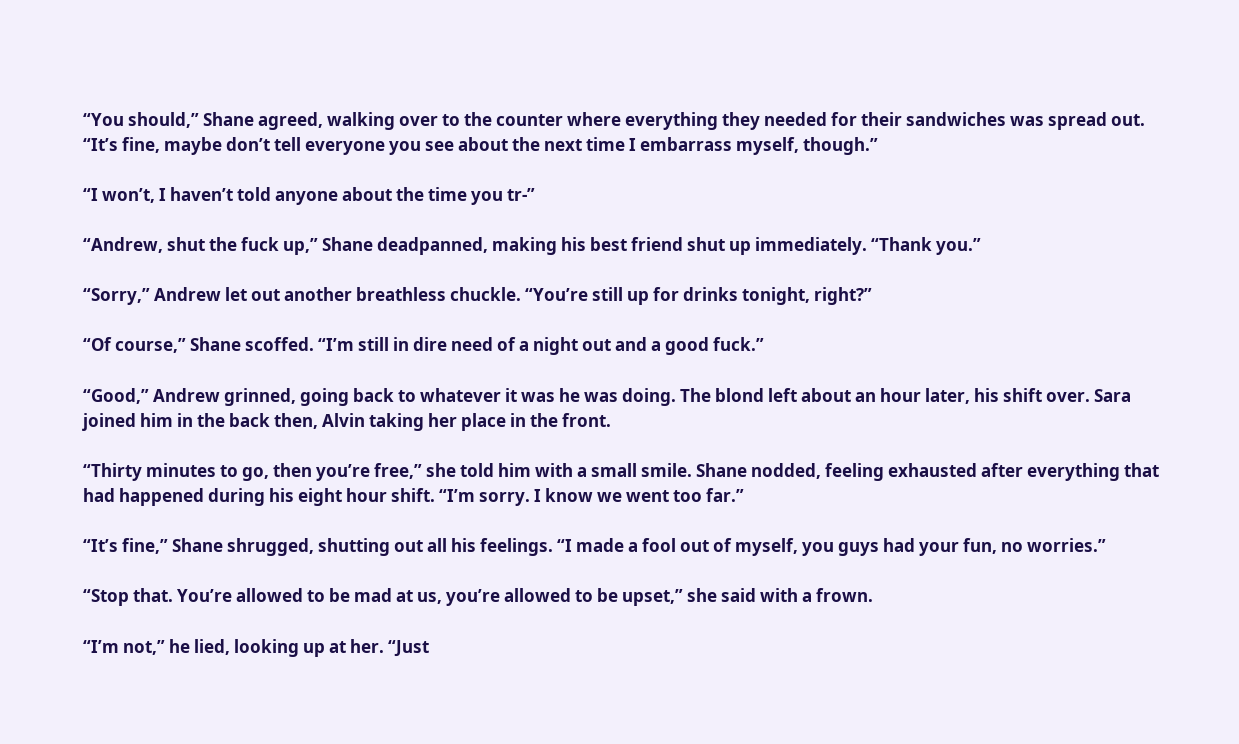“You should,” Shane agreed, walking over to the counter where everything they needed for their sandwiches was spread out. “It’s fine, maybe don’t tell everyone you see about the next time I embarrass myself, though.”

“I won’t, I haven’t told anyone about the time you tr-”

“Andrew, shut the fuck up,” Shane deadpanned, making his best friend shut up immediately. “Thank you.”

“Sorry,” Andrew let out another breathless chuckle. “You’re still up for drinks tonight, right?”

“Of course,” Shane scoffed. “I’m still in dire need of a night out and a good fuck.”

“Good,” Andrew grinned, going back to whatever it was he was doing. The blond left about an hour later, his shift over. Sara joined him in the back then, Alvin taking her place in the front.

“Thirty minutes to go, then you’re free,” she told him with a small smile. Shane nodded, feeling exhausted after everything that had happened during his eight hour shift. “I’m sorry. I know we went too far.”

“It’s fine,” Shane shrugged, shutting out all his feelings. “I made a fool out of myself, you guys had your fun, no worries.”

“Stop that. You’re allowed to be mad at us, you’re allowed to be upset,” she said with a frown.

“I’m not,” he lied, looking up at her. “Just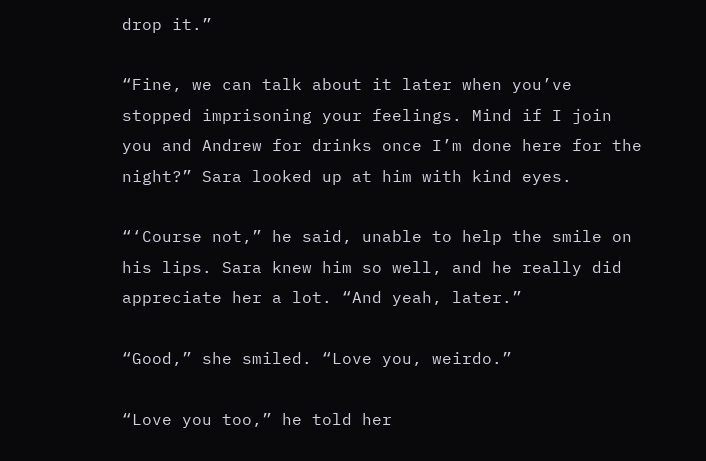drop it.”

“Fine, we can talk about it later when you’ve stopped imprisoning your feelings. Mind if I join you and Andrew for drinks once I’m done here for the night?” Sara looked up at him with kind eyes.

“‘Course not,” he said, unable to help the smile on his lips. Sara knew him so well, and he really did appreciate her a lot. “And yeah, later.”

“Good,” she smiled. “Love you, weirdo.”

“Love you too,” he told her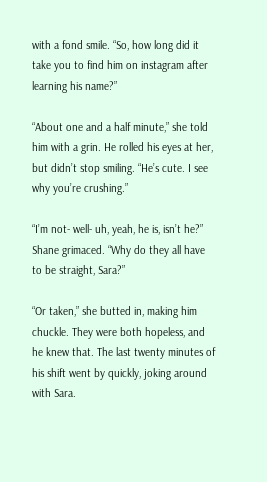with a fond smile. “So, how long did it take you to find him on instagram after learning his name?”

“About one and a half minute,” she told him with a grin. He rolled his eyes at her, but didn’t stop smiling. “He’s cute. I see why you’re crushing.”

“I’m not- well- uh, yeah, he is, isn’t he?” Shane grimaced. “Why do they all have to be straight, Sara?”

“Or taken,” she butted in, making him chuckle. They were both hopeless, and he knew that. The last twenty minutes of his shift went by quickly, joking around with Sara.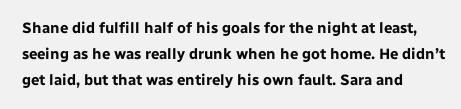Shane did fulfill half of his goals for the night at least, seeing as he was really drunk when he got home. He didn’t get laid, but that was entirely his own fault. Sara and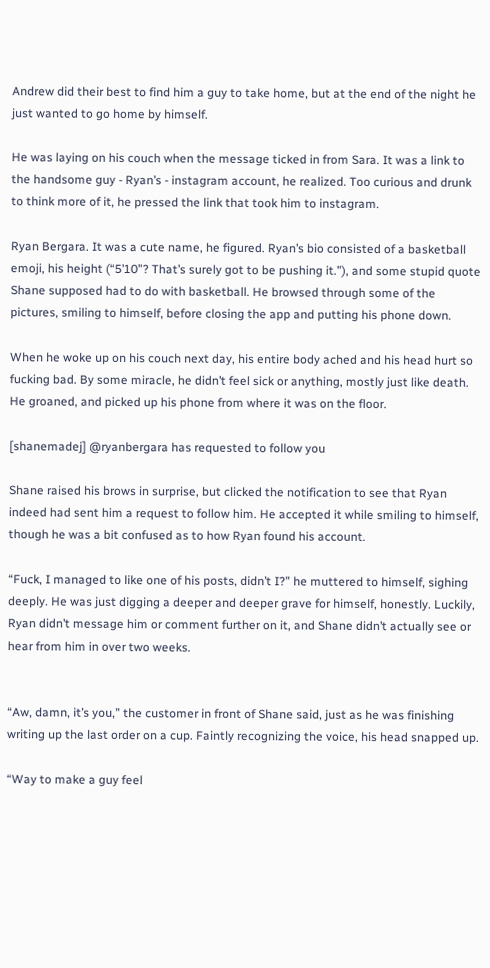Andrew did their best to find him a guy to take home, but at the end of the night he just wanted to go home by himself.

He was laying on his couch when the message ticked in from Sara. It was a link to the handsome guy - Ryan’s - instagram account, he realized. Too curious and drunk to think more of it, he pressed the link that took him to instagram.

Ryan Bergara. It was a cute name, he figured. Ryan’s bio consisted of a basketball emoji, his height (“5’10”? That’s surely got to be pushing it.”), and some stupid quote Shane supposed had to do with basketball. He browsed through some of the pictures, smiling to himself, before closing the app and putting his phone down.

When he woke up on his couch next day, his entire body ached and his head hurt so fucking bad. By some miracle, he didn’t feel sick or anything, mostly just like death. He groaned, and picked up his phone from where it was on the floor.

[shanemadej] @ryanbergara has requested to follow you

Shane raised his brows in surprise, but clicked the notification to see that Ryan indeed had sent him a request to follow him. He accepted it while smiling to himself, though he was a bit confused as to how Ryan found his account.

“Fuck, I managed to like one of his posts, didn’t I?” he muttered to himself, sighing deeply. He was just digging a deeper and deeper grave for himself, honestly. Luckily, Ryan didn’t message him or comment further on it, and Shane didn’t actually see or hear from him in over two weeks.


“Aw, damn, it’s you,” the customer in front of Shane said, just as he was finishing writing up the last order on a cup. Faintly recognizing the voice, his head snapped up.

“Way to make a guy feel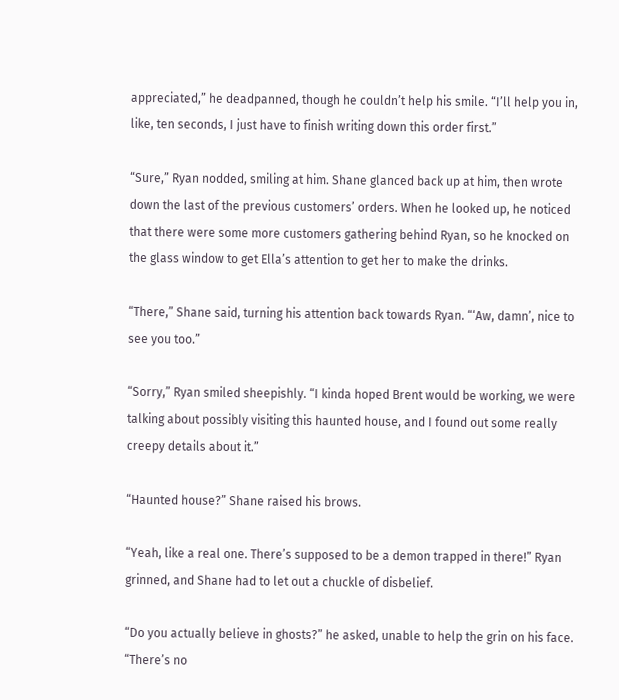appreciated,” he deadpanned, though he couldn’t help his smile. “I’ll help you in, like, ten seconds, I just have to finish writing down this order first.”

“Sure,” Ryan nodded, smiling at him. Shane glanced back up at him, then wrote down the last of the previous customers’ orders. When he looked up, he noticed that there were some more customers gathering behind Ryan, so he knocked on the glass window to get Ella’s attention to get her to make the drinks.

“There,” Shane said, turning his attention back towards Ryan. “‘Aw, damn’, nice to see you too.”

“Sorry,” Ryan smiled sheepishly. “I kinda hoped Brent would be working, we were talking about possibly visiting this haunted house, and I found out some really creepy details about it.”

“Haunted house?” Shane raised his brows.

“Yeah, like a real one. There’s supposed to be a demon trapped in there!” Ryan grinned, and Shane had to let out a chuckle of disbelief.

“Do you actually believe in ghosts?” he asked, unable to help the grin on his face. “There’s no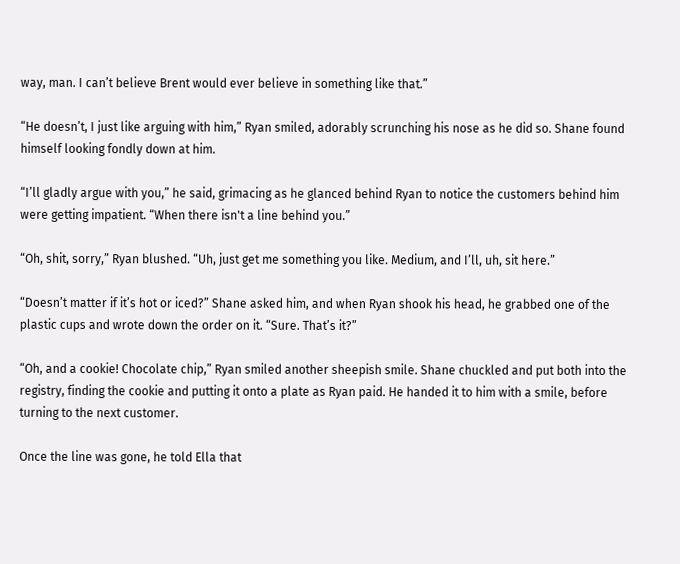way, man. I can’t believe Brent would ever believe in something like that.”

“He doesn’t, I just like arguing with him,” Ryan smiled, adorably scrunching his nose as he did so. Shane found himself looking fondly down at him.

“I’ll gladly argue with you,” he said, grimacing as he glanced behind Ryan to notice the customers behind him were getting impatient. “When there isn't a line behind you.”

“Oh, shit, sorry,” Ryan blushed. “Uh, just get me something you like. Medium, and I’ll, uh, sit here.”

“Doesn’t matter if it’s hot or iced?” Shane asked him, and when Ryan shook his head, he grabbed one of the plastic cups and wrote down the order on it. “Sure. That’s it?”

“Oh, and a cookie! Chocolate chip,” Ryan smiled another sheepish smile. Shane chuckled and put both into the registry, finding the cookie and putting it onto a plate as Ryan paid. He handed it to him with a smile, before turning to the next customer.

Once the line was gone, he told Ella that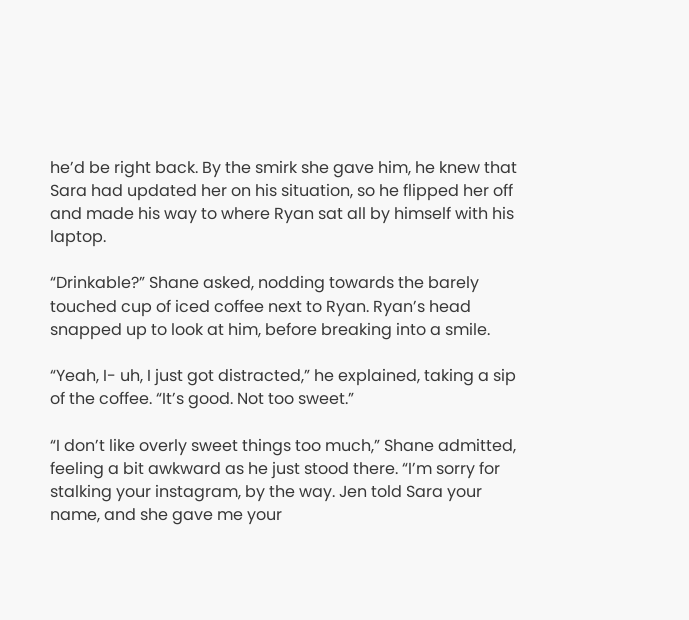he’d be right back. By the smirk she gave him, he knew that Sara had updated her on his situation, so he flipped her off and made his way to where Ryan sat all by himself with his laptop.

“Drinkable?” Shane asked, nodding towards the barely touched cup of iced coffee next to Ryan. Ryan’s head snapped up to look at him, before breaking into a smile.

“Yeah, I- uh, I just got distracted,” he explained, taking a sip of the coffee. “It’s good. Not too sweet.”

“I don’t like overly sweet things too much,” Shane admitted, feeling a bit awkward as he just stood there. “I’m sorry for stalking your instagram, by the way. Jen told Sara your name, and she gave me your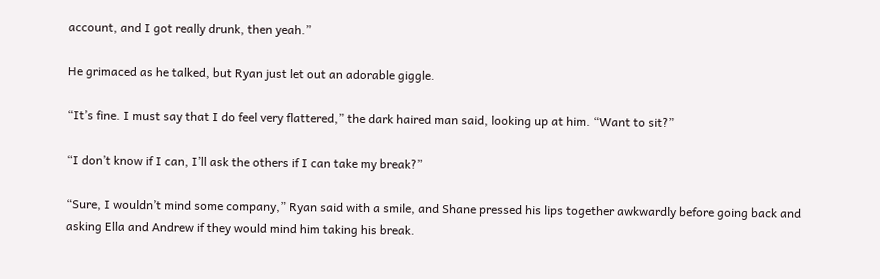account, and I got really drunk, then yeah.”

He grimaced as he talked, but Ryan just let out an adorable giggle.

“It’s fine. I must say that I do feel very flattered,” the dark haired man said, looking up at him. “Want to sit?”

“I don’t know if I can, I’ll ask the others if I can take my break?”

“Sure, I wouldn’t mind some company,” Ryan said with a smile, and Shane pressed his lips together awkwardly before going back and asking Ella and Andrew if they would mind him taking his break.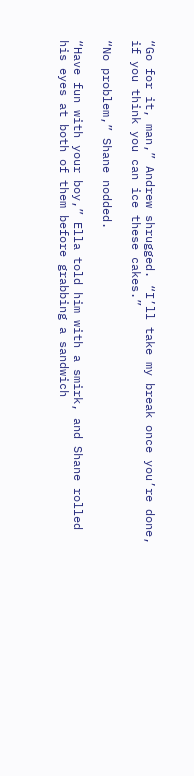“Go for it, man,” Andrew shrugged. “I’ll take my break once you’re done, if you think you can ice these cakes.”

“No problem,” Shane nodded.

“Have fun with your boy,” Ella told him with a smirk, and Shane rolled his eyes at both of them before grabbing a sandwich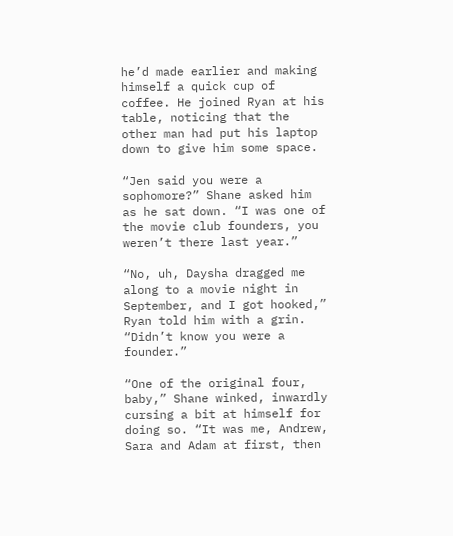he’d made earlier and making himself a quick cup of coffee. He joined Ryan at his table, noticing that the other man had put his laptop down to give him some space.

“Jen said you were a sophomore?” Shane asked him as he sat down. “I was one of the movie club founders, you weren’t there last year.”

“No, uh, Daysha dragged me along to a movie night in September, and I got hooked,” Ryan told him with a grin. “Didn’t know you were a founder.”

“One of the original four, baby,” Shane winked, inwardly cursing a bit at himself for doing so. “It was me, Andrew, Sara and Adam at first, then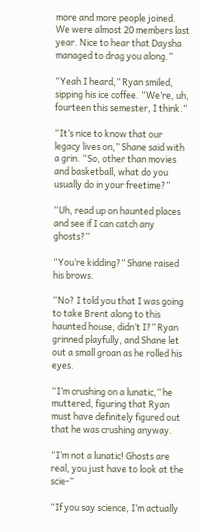more and more people joined. We were almost 20 members last year. Nice to hear that Daysha managed to drag you along.”

“Yeah I heard,” Ryan smiled, sipping his ice coffee. “We’re, uh, fourteen this semester, I think.”

“It’s nice to know that our legacy lives on,” Shane said with a grin. “So, other than movies and basketball, what do you usually do in your freetime?”

“Uh, read up on haunted places and see if I can catch any ghosts?”

“You’re kidding?” Shane raised his brows.

“No? I told you that I was going to take Brent along to this haunted house, didn’t I?” Ryan grinned playfully, and Shane let out a small groan as he rolled his eyes.

“I’m crushing on a lunatic,” he muttered, figuring that Ryan must have definitely figured out that he was crushing anyway.

“I’m not a lunatic! Ghosts are real, you just have to look at the scie-”

“If you say science, I’m actually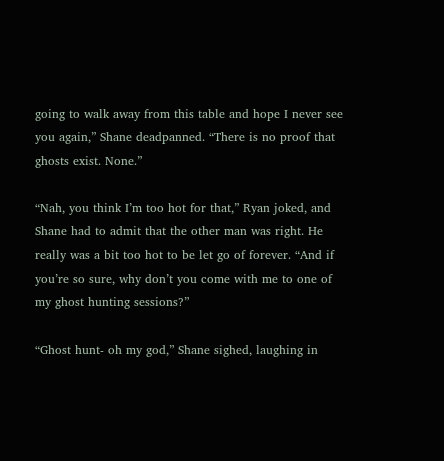going to walk away from this table and hope I never see you again,” Shane deadpanned. “There is no proof that ghosts exist. None.”

“Nah, you think I’m too hot for that,” Ryan joked, and Shane had to admit that the other man was right. He really was a bit too hot to be let go of forever. “And if you’re so sure, why don’t you come with me to one of my ghost hunting sessions?”

“Ghost hunt- oh my god,” Shane sighed, laughing in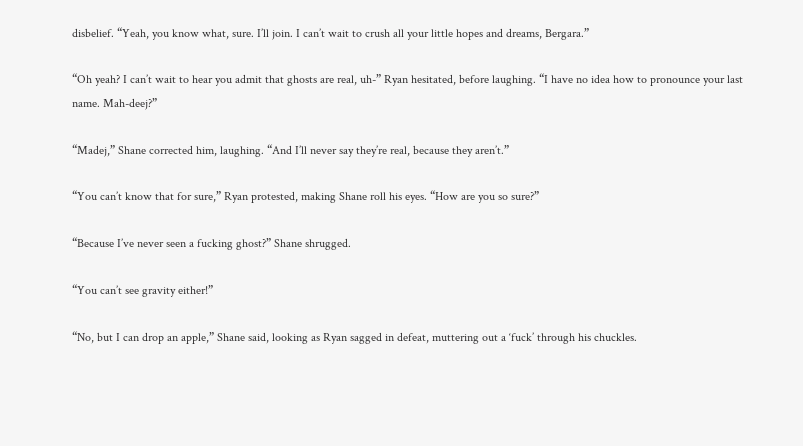disbelief. “Yeah, you know what, sure. I’ll join. I can’t wait to crush all your little hopes and dreams, Bergara.”

“Oh yeah? I can’t wait to hear you admit that ghosts are real, uh-” Ryan hesitated, before laughing. “I have no idea how to pronounce your last name. Mah-deej?”

“Madej,” Shane corrected him, laughing. “And I’ll never say they’re real, because they aren’t.”

“You can’t know that for sure,” Ryan protested, making Shane roll his eyes. “How are you so sure?”

“Because I’ve never seen a fucking ghost?” Shane shrugged.

“You can’t see gravity either!”

“No, but I can drop an apple,” Shane said, looking as Ryan sagged in defeat, muttering out a ‘fuck’ through his chuckles.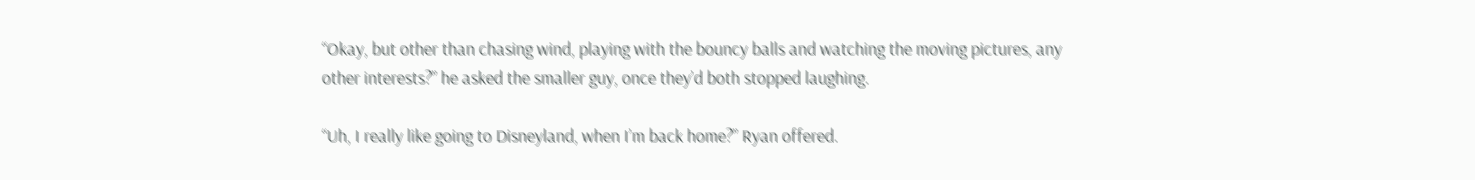“Okay, but other than chasing wind, playing with the bouncy balls and watching the moving pictures, any other interests?” he asked the smaller guy, once they’d both stopped laughing.

“Uh, I really like going to Disneyland, when I’m back home?” Ryan offered.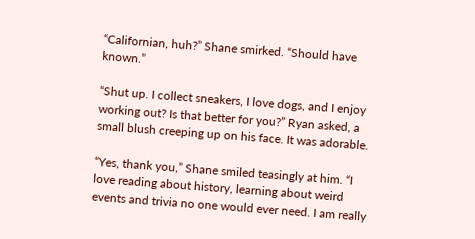“Californian, huh?” Shane smirked. “Should have known.”

“Shut up. I collect sneakers, I love dogs, and I enjoy working out? Is that better for you?” Ryan asked, a small blush creeping up on his face. It was adorable.

“Yes, thank you,” Shane smiled teasingly at him. “I love reading about history, learning about weird events and trivia no one would ever need. I am really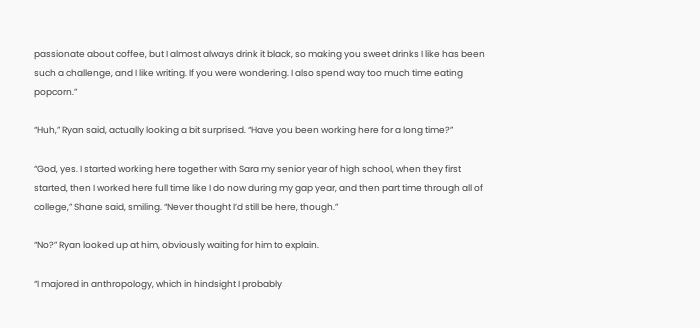passionate about coffee, but I almost always drink it black, so making you sweet drinks I like has been such a challenge, and I like writing. If you were wondering. I also spend way too much time eating popcorn.”

“Huh,” Ryan said, actually looking a bit surprised. “Have you been working here for a long time?”

“God, yes. I started working here together with Sara my senior year of high school, when they first started, then I worked here full time like I do now during my gap year, and then part time through all of college,” Shane said, smiling. “Never thought I’d still be here, though.”

“No?” Ryan looked up at him, obviously waiting for him to explain.

“I majored in anthropology, which in hindsight I probably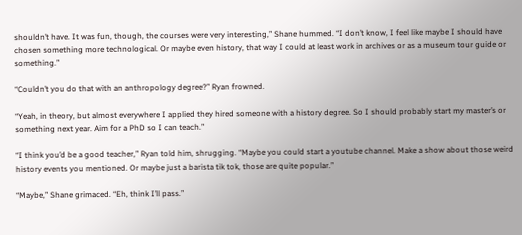shouldn’t have. It was fun, though, the courses were very interesting,” Shane hummed. “I don’t know, I feel like maybe I should have chosen something more technological. Or maybe even history, that way I could at least work in archives or as a museum tour guide or something.”

“Couldn’t you do that with an anthropology degree?” Ryan frowned.

“Yeah, in theory, but almost everywhere I applied they hired someone with a history degree. So I should probably start my master’s or something next year. Aim for a PhD so I can teach.”

“I think you’d be a good teacher,” Ryan told him, shrugging. “Maybe you could start a youtube channel. Make a show about those weird history events you mentioned. Or maybe just a barista tik tok, those are quite popular.”

“Maybe,” Shane grimaced. “Eh, think I’ll pass.”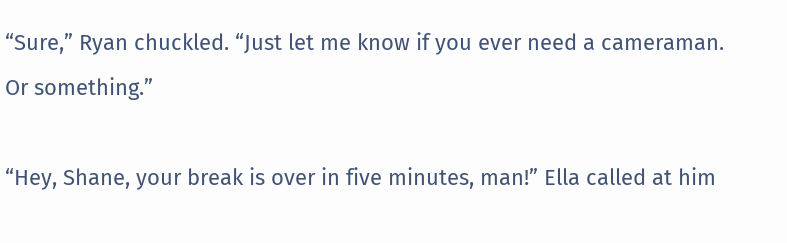“Sure,” Ryan chuckled. “Just let me know if you ever need a cameraman. Or something.”

“Hey, Shane, your break is over in five minutes, man!” Ella called at him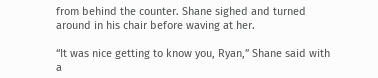from behind the counter. Shane sighed and turned around in his chair before waving at her.

“It was nice getting to know you, Ryan,” Shane said with a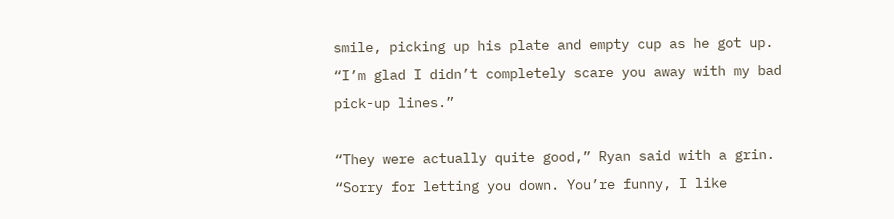smile, picking up his plate and empty cup as he got up. “I’m glad I didn’t completely scare you away with my bad pick-up lines.”

“They were actually quite good,” Ryan said with a grin. “Sorry for letting you down. You’re funny, I like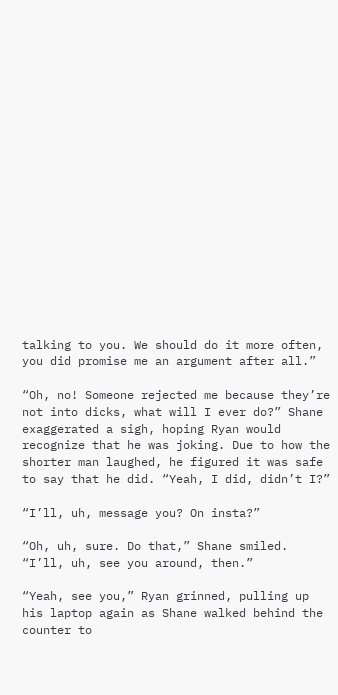talking to you. We should do it more often, you did promise me an argument after all.”

“Oh, no! Someone rejected me because they’re not into dicks, what will I ever do?” Shane exaggerated a sigh, hoping Ryan would recognize that he was joking. Due to how the shorter man laughed, he figured it was safe to say that he did. “Yeah, I did, didn’t I?”

“I’ll, uh, message you? On insta?”

“Oh, uh, sure. Do that,” Shane smiled. “I’ll, uh, see you around, then.”

“Yeah, see you,” Ryan grinned, pulling up his laptop again as Shane walked behind the counter to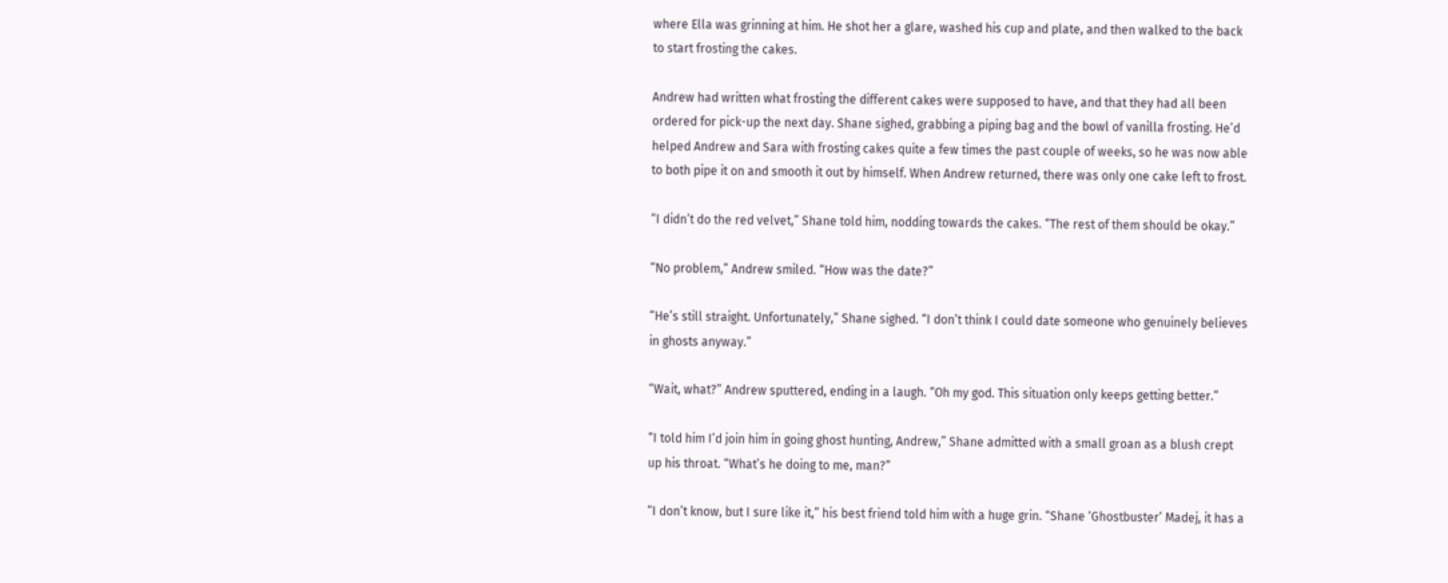where Ella was grinning at him. He shot her a glare, washed his cup and plate, and then walked to the back to start frosting the cakes.

Andrew had written what frosting the different cakes were supposed to have, and that they had all been ordered for pick-up the next day. Shane sighed, grabbing a piping bag and the bowl of vanilla frosting. He’d helped Andrew and Sara with frosting cakes quite a few times the past couple of weeks, so he was now able to both pipe it on and smooth it out by himself. When Andrew returned, there was only one cake left to frost.

“I didn’t do the red velvet,” Shane told him, nodding towards the cakes. “The rest of them should be okay.”

“No problem,” Andrew smiled. “How was the date?”

“He’s still straight. Unfortunately,” Shane sighed. “I don’t think I could date someone who genuinely believes in ghosts anyway.”

“Wait, what?” Andrew sputtered, ending in a laugh. “Oh my god. This situation only keeps getting better.”

“I told him I’d join him in going ghost hunting, Andrew,” Shane admitted with a small groan as a blush crept up his throat. “What’s he doing to me, man?”

“I don’t know, but I sure like it,” his best friend told him with a huge grin. “Shane ‘Ghostbuster’ Madej, it has a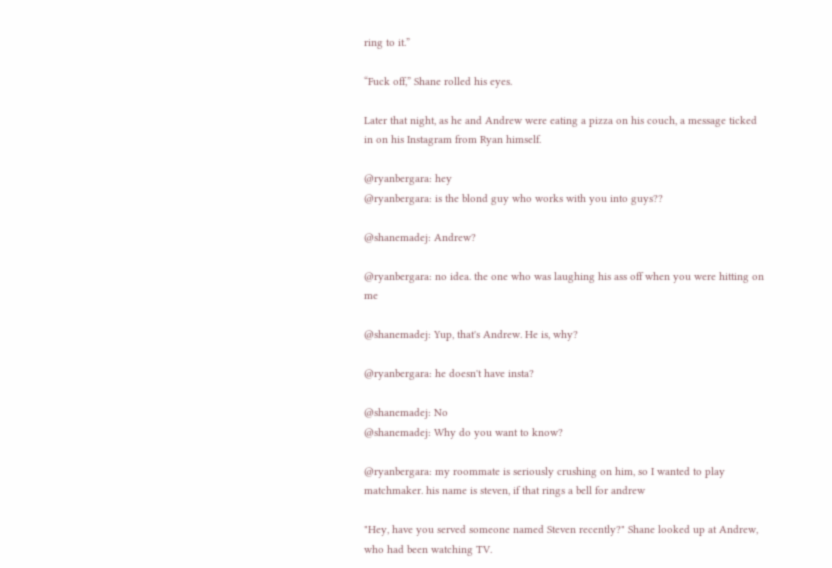ring to it.”

“Fuck off,” Shane rolled his eyes.

Later that night, as he and Andrew were eating a pizza on his couch, a message ticked in on his Instagram from Ryan himself.

@ryanbergara: hey
@ryanbergara: is the blond guy who works with you into guys??

@shanemadej: Andrew?

@ryanbergara: no idea. the one who was laughing his ass off when you were hitting on me

@shanemadej: Yup, that's Andrew. He is, why?

@ryanbergara: he doesn't have insta?

@shanemadej: No
@shanemadej: Why do you want to know?

@ryanbergara: my roommate is seriously crushing on him, so I wanted to play matchmaker. his name is steven, if that rings a bell for andrew

"Hey, have you served someone named Steven recently?" Shane looked up at Andrew, who had been watching TV.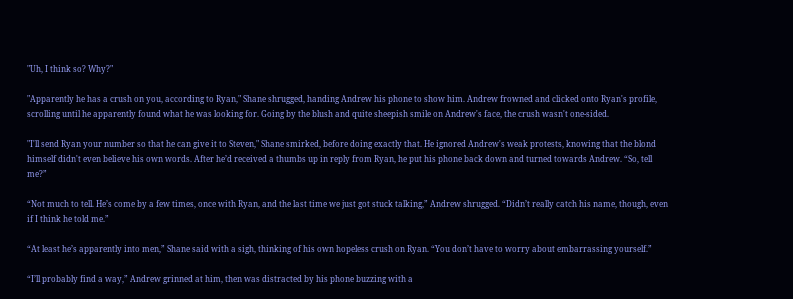"Uh, I think so? Why?"

"Apparently he has a crush on you, according to Ryan," Shane shrugged, handing Andrew his phone to show him. Andrew frowned and clicked onto Ryan's profile, scrolling until he apparently found what he was looking for. Going by the blush and quite sheepish smile on Andrew's face, the crush wasn't one-sided.

"I'll send Ryan your number so that he can give it to Steven," Shane smirked, before doing exactly that. He ignored Andrew's weak protests, knowing that the blond himself didn't even believe his own words. After he’d received a thumbs up in reply from Ryan, he put his phone back down and turned towards Andrew. “So, tell me?”

“Not much to tell. He’s come by a few times, once with Ryan, and the last time we just got stuck talking,” Andrew shrugged. “Didn’t really catch his name, though, even if I think he told me.”

“At least he’s apparently into men,” Shane said with a sigh, thinking of his own hopeless crush on Ryan. “You don’t have to worry about embarrassing yourself.”

“I’ll probably find a way,” Andrew grinned at him, then was distracted by his phone buzzing with a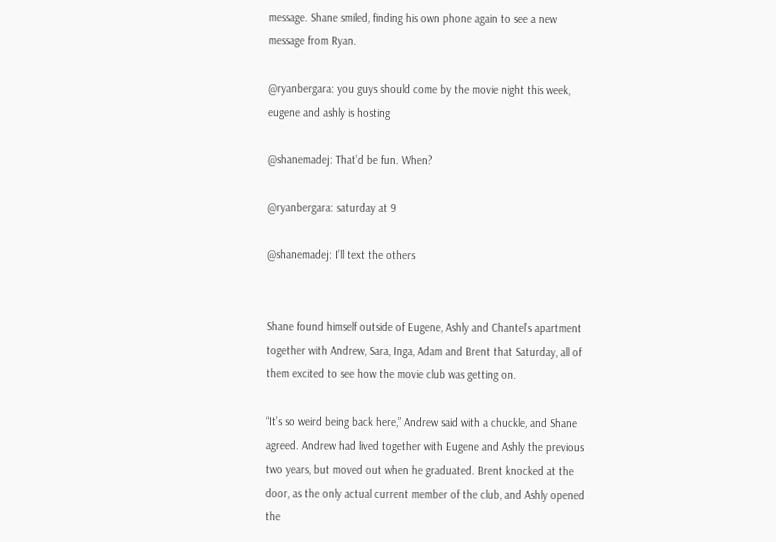message. Shane smiled, finding his own phone again to see a new message from Ryan.

@ryanbergara: you guys should come by the movie night this week, eugene and ashly is hosting

@shanemadej: That’d be fun. When?

@ryanbergara: saturday at 9

@shanemadej: I’ll text the others


Shane found himself outside of Eugene, Ashly and Chantel’s apartment together with Andrew, Sara, Inga, Adam and Brent that Saturday, all of them excited to see how the movie club was getting on.

“It’s so weird being back here,” Andrew said with a chuckle, and Shane agreed. Andrew had lived together with Eugene and Ashly the previous two years, but moved out when he graduated. Brent knocked at the door, as the only actual current member of the club, and Ashly opened the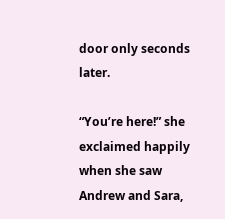door only seconds later.

“You’re here!” she exclaimed happily when she saw Andrew and Sara,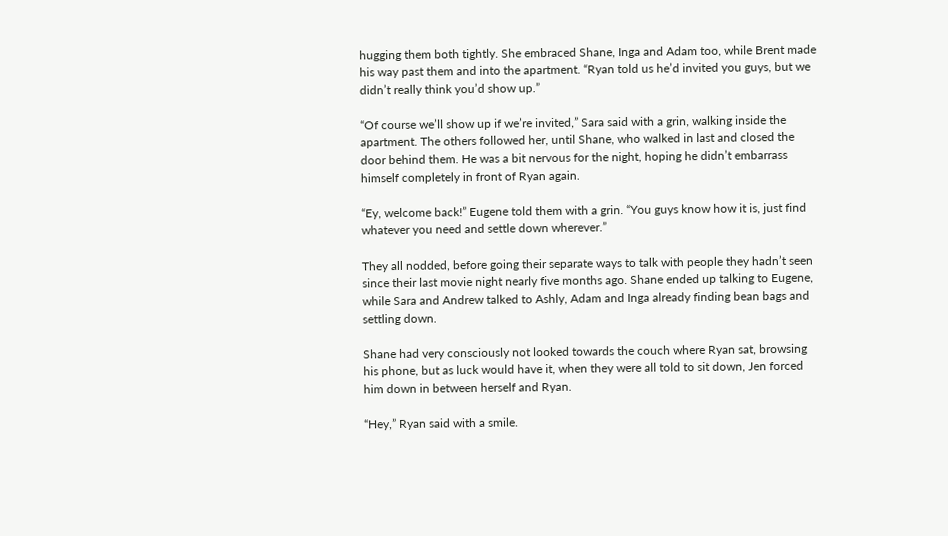hugging them both tightly. She embraced Shane, Inga and Adam too, while Brent made his way past them and into the apartment. “Ryan told us he’d invited you guys, but we didn’t really think you’d show up.”

“Of course we’ll show up if we’re invited,” Sara said with a grin, walking inside the apartment. The others followed her, until Shane, who walked in last and closed the door behind them. He was a bit nervous for the night, hoping he didn’t embarrass himself completely in front of Ryan again.

“Ey, welcome back!” Eugene told them with a grin. “You guys know how it is, just find whatever you need and settle down wherever.”

They all nodded, before going their separate ways to talk with people they hadn’t seen since their last movie night nearly five months ago. Shane ended up talking to Eugene, while Sara and Andrew talked to Ashly, Adam and Inga already finding bean bags and settling down.

Shane had very consciously not looked towards the couch where Ryan sat, browsing his phone, but as luck would have it, when they were all told to sit down, Jen forced him down in between herself and Ryan.

“Hey,” Ryan said with a smile.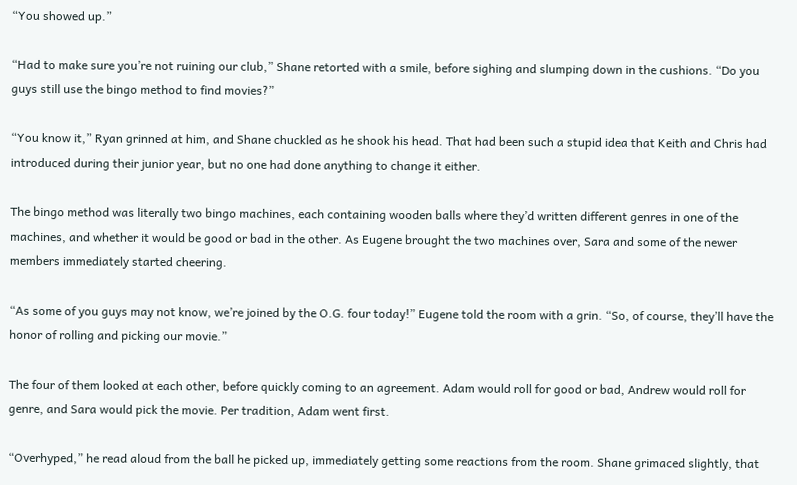“You showed up.”

“Had to make sure you’re not ruining our club,” Shane retorted with a smile, before sighing and slumping down in the cushions. “Do you guys still use the bingo method to find movies?”

“You know it,” Ryan grinned at him, and Shane chuckled as he shook his head. That had been such a stupid idea that Keith and Chris had introduced during their junior year, but no one had done anything to change it either.

The bingo method was literally two bingo machines, each containing wooden balls where they’d written different genres in one of the machines, and whether it would be good or bad in the other. As Eugene brought the two machines over, Sara and some of the newer members immediately started cheering.

“As some of you guys may not know, we’re joined by the O.G. four today!” Eugene told the room with a grin. “So, of course, they’ll have the honor of rolling and picking our movie.”

The four of them looked at each other, before quickly coming to an agreement. Adam would roll for good or bad, Andrew would roll for genre, and Sara would pick the movie. Per tradition, Adam went first.

“Overhyped,” he read aloud from the ball he picked up, immediately getting some reactions from the room. Shane grimaced slightly, that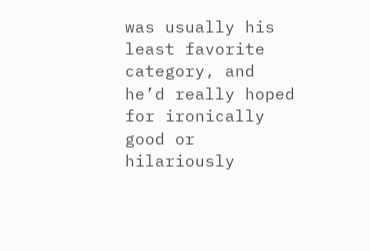was usually his least favorite category, and he’d really hoped for ironically good or hilariously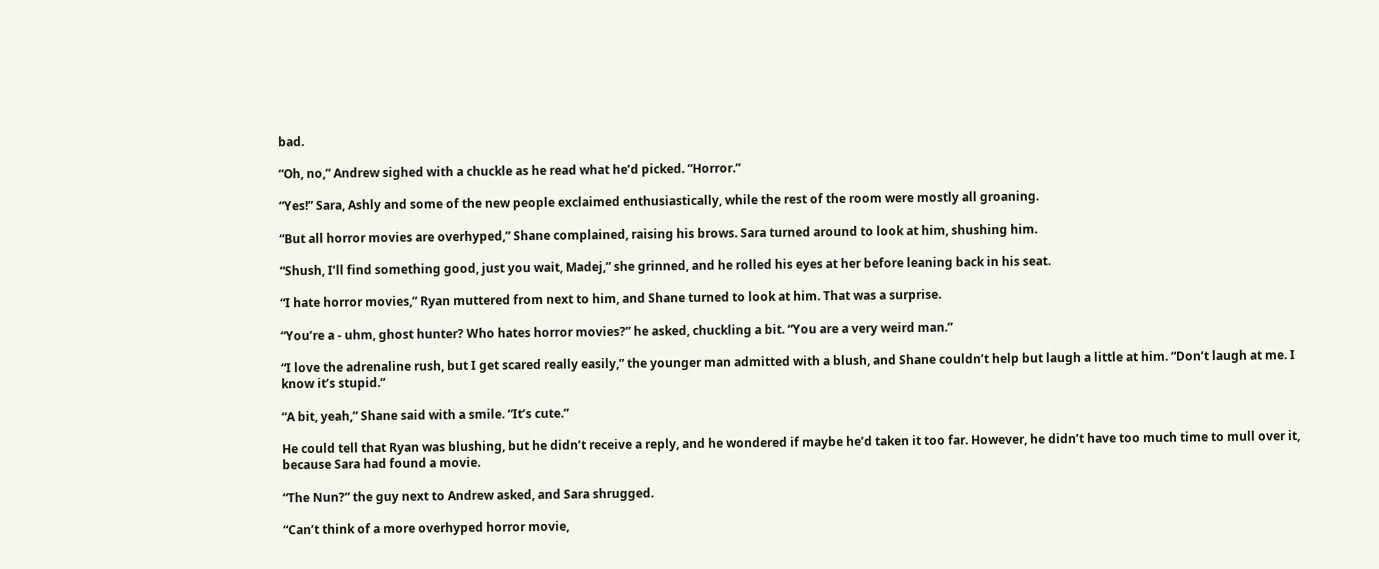bad.

“Oh, no,” Andrew sighed with a chuckle as he read what he’d picked. “Horror.”

“Yes!” Sara, Ashly and some of the new people exclaimed enthusiastically, while the rest of the room were mostly all groaning.

“But all horror movies are overhyped,” Shane complained, raising his brows. Sara turned around to look at him, shushing him.

“Shush, I’ll find something good, just you wait, Madej,” she grinned, and he rolled his eyes at her before leaning back in his seat.

“I hate horror movies,” Ryan muttered from next to him, and Shane turned to look at him. That was a surprise.

“You’re a - uhm, ghost hunter? Who hates horror movies?” he asked, chuckling a bit. “You are a very weird man.”

“I love the adrenaline rush, but I get scared really easily,” the younger man admitted with a blush, and Shane couldn’t help but laugh a little at him. “Don’t laugh at me. I know it’s stupid.”

“A bit, yeah,” Shane said with a smile. “It’s cute.”

He could tell that Ryan was blushing, but he didn’t receive a reply, and he wondered if maybe he’d taken it too far. However, he didn’t have too much time to mull over it, because Sara had found a movie.

“The Nun?” the guy next to Andrew asked, and Sara shrugged.

“Can’t think of a more overhyped horror movie,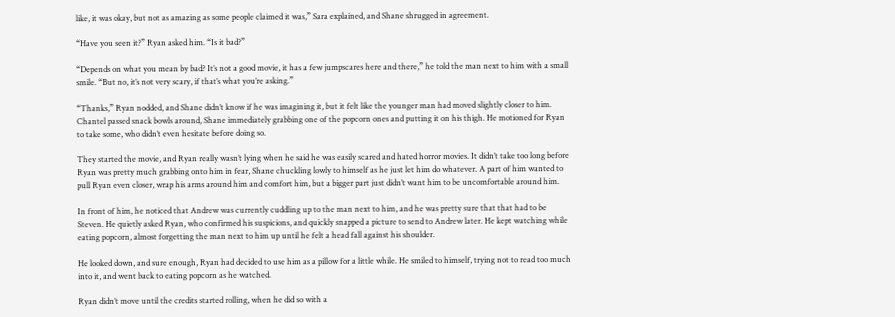like, it was okay, but not as amazing as some people claimed it was,” Sara explained, and Shane shrugged in agreement.

“Have you seen it?” Ryan asked him. “Is it bad?”

“Depends on what you mean by bad? It’s not a good movie, it has a few jumpscares here and there,” he told the man next to him with a small smile. “But no, it’s not very scary, if that’s what you’re asking.”

“Thanks,” Ryan nodded, and Shane didn’t know if he was imagining it, but it felt like the younger man had moved slightly closer to him. Chantel passed snack bowls around, Shane immediately grabbing one of the popcorn ones and putting it on his thigh. He motioned for Ryan to take some, who didn’t even hesitate before doing so.

They started the movie, and Ryan really wasn’t lying when he said he was easily scared and hated horror movies. It didn’t take too long before Ryan was pretty much grabbing onto him in fear, Shane chuckling lowly to himself as he just let him do whatever. A part of him wanted to pull Ryan even closer, wrap his arms around him and comfort him, but a bigger part just didn’t want him to be uncomfortable around him.

In front of him, he noticed that Andrew was currently cuddling up to the man next to him, and he was pretty sure that that had to be Steven. He quietly asked Ryan, who confirmed his suspicions, and quickly snapped a picture to send to Andrew later. He kept watching while eating popcorn, almost forgetting the man next to him up until he felt a head fall against his shoulder.

He looked down, and sure enough, Ryan had decided to use him as a pillow for a little while. He smiled to himself, trying not to read too much into it, and went back to eating popcorn as he watched.

Ryan didn’t move until the credits started rolling, when he did so with a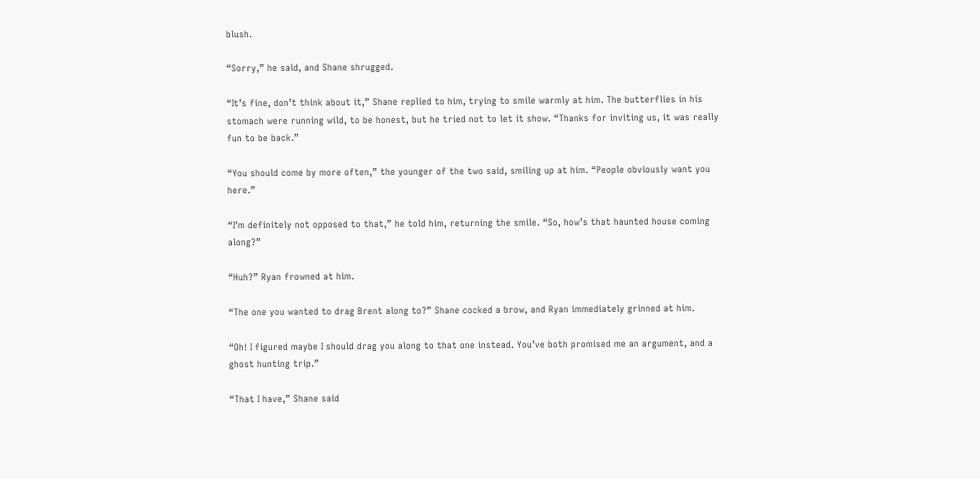blush.

“Sorry,” he said, and Shane shrugged.

“It’s fine, don’t think about it,” Shane replied to him, trying to smile warmly at him. The butterflies in his stomach were running wild, to be honest, but he tried not to let it show. “Thanks for inviting us, it was really fun to be back.”

“You should come by more often,” the younger of the two said, smiling up at him. “People obviously want you here.”

“I’m definitely not opposed to that,” he told him, returning the smile. “So, how’s that haunted house coming along?”

“Huh?” Ryan frowned at him.

“The one you wanted to drag Brent along to?” Shane cocked a brow, and Ryan immediately grinned at him.

“Oh! I figured maybe I should drag you along to that one instead. You’ve both promised me an argument, and a ghost hunting trip.”

“That I have,” Shane said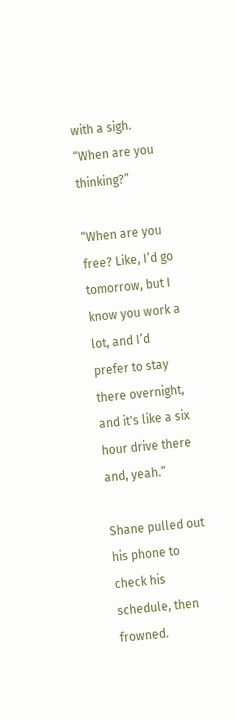with a sigh. “When are you thinking?”

“When are you free? Like, I’d go tomorrow, but I know you work a lot, and I’d prefer to stay there overnight, and it's like a six hour drive there and, yeah.”

Shane pulled out his phone to check his schedule, then frowned.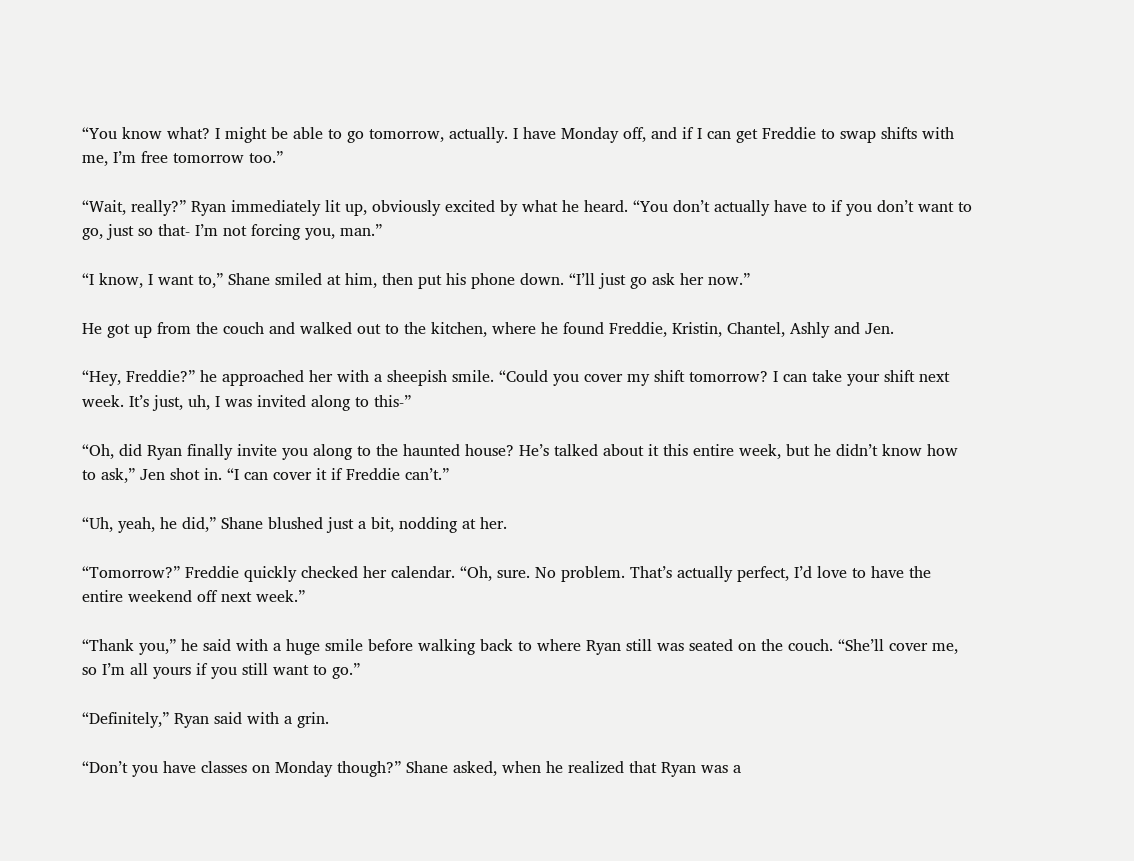“You know what? I might be able to go tomorrow, actually. I have Monday off, and if I can get Freddie to swap shifts with me, I’m free tomorrow too.”

“Wait, really?” Ryan immediately lit up, obviously excited by what he heard. “You don’t actually have to if you don’t want to go, just so that- I’m not forcing you, man.”

“I know, I want to,” Shane smiled at him, then put his phone down. “I’ll just go ask her now.”

He got up from the couch and walked out to the kitchen, where he found Freddie, Kristin, Chantel, Ashly and Jen.

“Hey, Freddie?” he approached her with a sheepish smile. “Could you cover my shift tomorrow? I can take your shift next week. It’s just, uh, I was invited along to this-”

“Oh, did Ryan finally invite you along to the haunted house? He’s talked about it this entire week, but he didn’t know how to ask,” Jen shot in. “I can cover it if Freddie can’t.”

“Uh, yeah, he did,” Shane blushed just a bit, nodding at her.

“Tomorrow?” Freddie quickly checked her calendar. “Oh, sure. No problem. That’s actually perfect, I’d love to have the entire weekend off next week.”

“Thank you,” he said with a huge smile before walking back to where Ryan still was seated on the couch. “She’ll cover me, so I’m all yours if you still want to go.”

“Definitely,” Ryan said with a grin.

“Don’t you have classes on Monday though?” Shane asked, when he realized that Ryan was a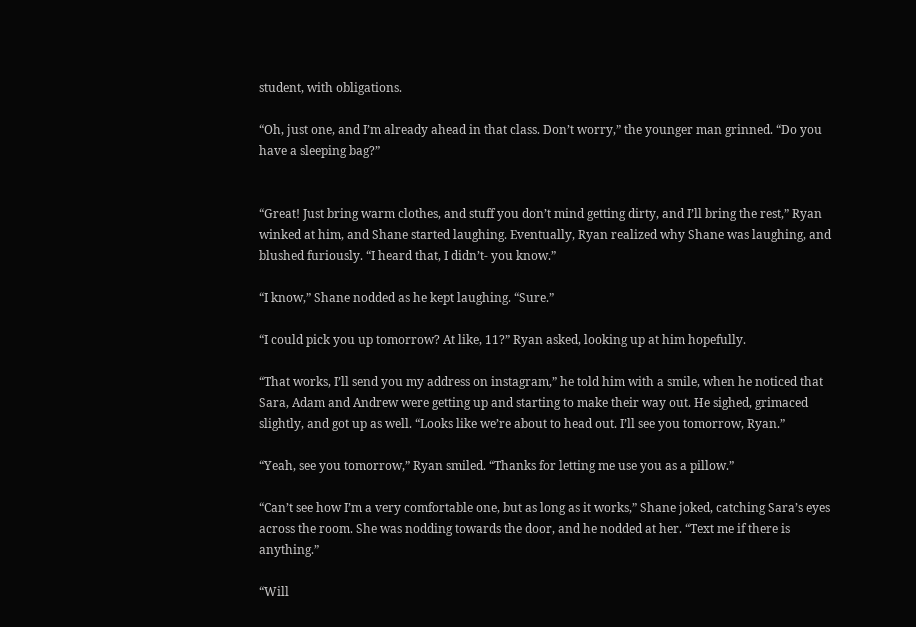student, with obligations.

“Oh, just one, and I’m already ahead in that class. Don’t worry,” the younger man grinned. “Do you have a sleeping bag?”


“Great! Just bring warm clothes, and stuff you don’t mind getting dirty, and I’ll bring the rest,” Ryan winked at him, and Shane started laughing. Eventually, Ryan realized why Shane was laughing, and blushed furiously. “I heard that, I didn’t- you know.”

“I know,” Shane nodded as he kept laughing. “Sure.”

“I could pick you up tomorrow? At like, 11?” Ryan asked, looking up at him hopefully.

“That works, I’ll send you my address on instagram,” he told him with a smile, when he noticed that Sara, Adam and Andrew were getting up and starting to make their way out. He sighed, grimaced slightly, and got up as well. “Looks like we’re about to head out. I’ll see you tomorrow, Ryan.”

“Yeah, see you tomorrow,” Ryan smiled. “Thanks for letting me use you as a pillow.”

“Can’t see how I’m a very comfortable one, but as long as it works,” Shane joked, catching Sara’s eyes across the room. She was nodding towards the door, and he nodded at her. “Text me if there is anything.”

“Will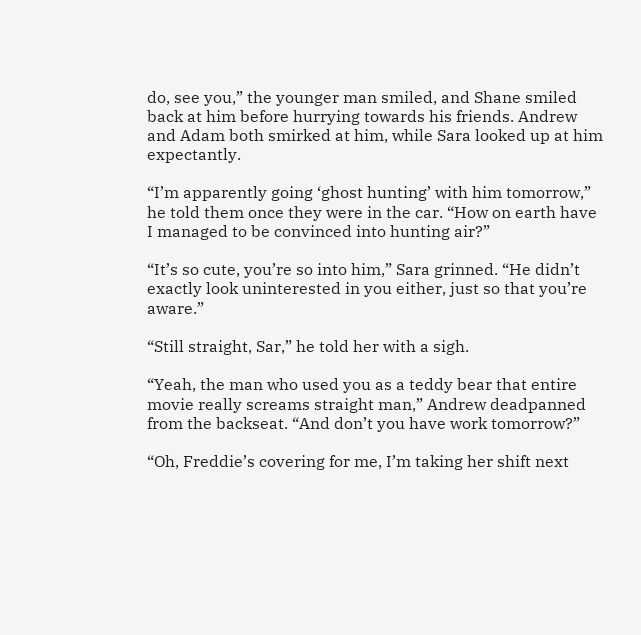do, see you,” the younger man smiled, and Shane smiled back at him before hurrying towards his friends. Andrew and Adam both smirked at him, while Sara looked up at him expectantly.

“I’m apparently going ‘ghost hunting’ with him tomorrow,” he told them once they were in the car. “How on earth have I managed to be convinced into hunting air?”

“It’s so cute, you’re so into him,” Sara grinned. “He didn’t exactly look uninterested in you either, just so that you’re aware.”

“Still straight, Sar,” he told her with a sigh.

“Yeah, the man who used you as a teddy bear that entire movie really screams straight man,” Andrew deadpanned from the backseat. “And don’t you have work tomorrow?”

“Oh, Freddie’s covering for me, I’m taking her shift next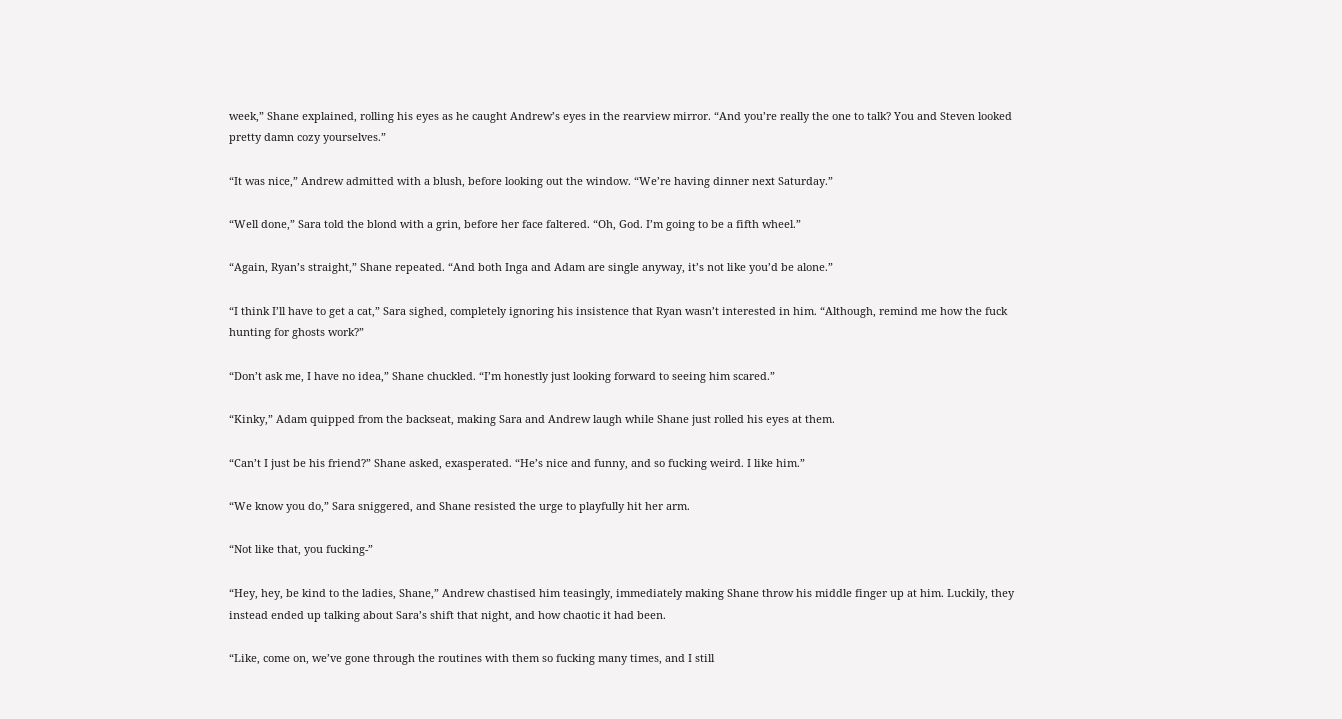week,” Shane explained, rolling his eyes as he caught Andrew’s eyes in the rearview mirror. “And you’re really the one to talk? You and Steven looked pretty damn cozy yourselves.”

“It was nice,” Andrew admitted with a blush, before looking out the window. “We’re having dinner next Saturday.”

“Well done,” Sara told the blond with a grin, before her face faltered. “Oh, God. I’m going to be a fifth wheel.”

“Again, Ryan’s straight,” Shane repeated. “And both Inga and Adam are single anyway, it’s not like you’d be alone.”

“I think I’ll have to get a cat,” Sara sighed, completely ignoring his insistence that Ryan wasn’t interested in him. “Although, remind me how the fuck hunting for ghosts work?”

“Don’t ask me, I have no idea,” Shane chuckled. “I’m honestly just looking forward to seeing him scared.”

“Kinky,” Adam quipped from the backseat, making Sara and Andrew laugh while Shane just rolled his eyes at them.

“Can’t I just be his friend?” Shane asked, exasperated. “He’s nice and funny, and so fucking weird. I like him.”

“We know you do,” Sara sniggered, and Shane resisted the urge to playfully hit her arm.

“Not like that, you fucking-”

“Hey, hey, be kind to the ladies, Shane,” Andrew chastised him teasingly, immediately making Shane throw his middle finger up at him. Luckily, they instead ended up talking about Sara’s shift that night, and how chaotic it had been.

“Like, come on, we’ve gone through the routines with them so fucking many times, and I still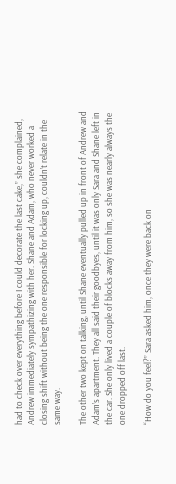had to check over everything before I could decorate the last cake,” she complained, Andrew immediately sympathizing with her. Shane and Adam, who never worked a closing shift without being the one responsible for locking up, couldn’t relate in the same way.

The other two kept on talking, until Shane eventually pulled up in front of Andrew and Adam’s apartment. They all said their goodbyes, until it was only Sara and Shane left in the car. She only lived a couple of blocks away from him, so she was nearly always the one dropped off last.

“How do you feel?” Sara asked him, once they were back on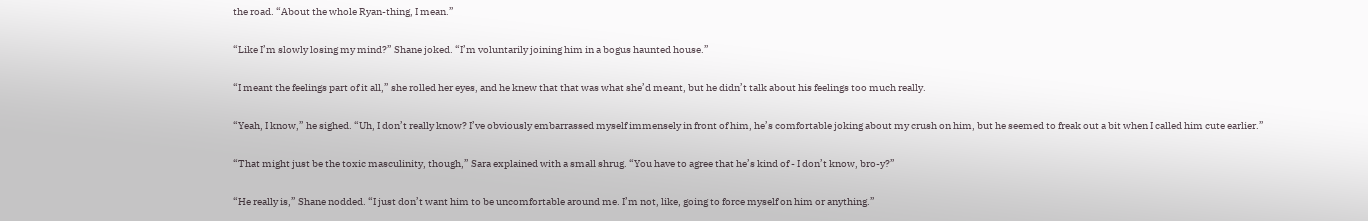the road. “About the whole Ryan-thing, I mean.”

“Like I’m slowly losing my mind?” Shane joked. “I’m voluntarily joining him in a bogus haunted house.”

“I meant the feelings part of it all,” she rolled her eyes, and he knew that that was what she’d meant, but he didn’t talk about his feelings too much really.

“Yeah, I know,” he sighed. “Uh, I don’t really know? I’ve obviously embarrassed myself immensely in front of him, he’s comfortable joking about my crush on him, but he seemed to freak out a bit when I called him cute earlier.”

“That might just be the toxic masculinity, though,” Sara explained with a small shrug. “You have to agree that he’s kind of - I don’t know, bro-y?”

“He really is,” Shane nodded. “I just don’t want him to be uncomfortable around me. I’m not, like, going to force myself on him or anything.”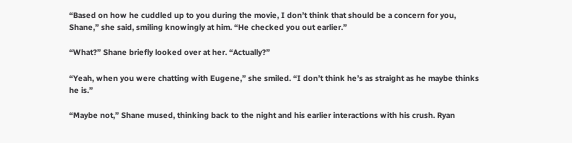“Based on how he cuddled up to you during the movie, I don’t think that should be a concern for you, Shane,” she said, smiling knowingly at him. “He checked you out earlier.”

“What?” Shane briefly looked over at her. “Actually?”

“Yeah, when you were chatting with Eugene,” she smiled. “I don’t think he’s as straight as he maybe thinks he is.”

“Maybe not,” Shane mused, thinking back to the night and his earlier interactions with his crush. Ryan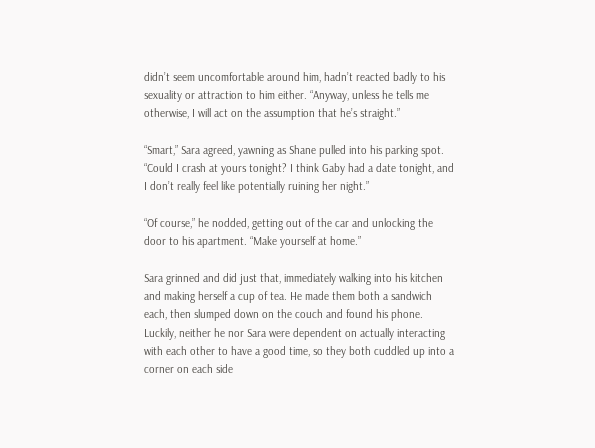didn’t seem uncomfortable around him, hadn’t reacted badly to his sexuality or attraction to him either. “Anyway, unless he tells me otherwise, I will act on the assumption that he’s straight.”

“Smart,” Sara agreed, yawning as Shane pulled into his parking spot. “Could I crash at yours tonight? I think Gaby had a date tonight, and I don’t really feel like potentially ruining her night.”

“Of course,” he nodded, getting out of the car and unlocking the door to his apartment. “Make yourself at home.”

Sara grinned and did just that, immediately walking into his kitchen and making herself a cup of tea. He made them both a sandwich each, then slumped down on the couch and found his phone. Luckily, neither he nor Sara were dependent on actually interacting with each other to have a good time, so they both cuddled up into a corner on each side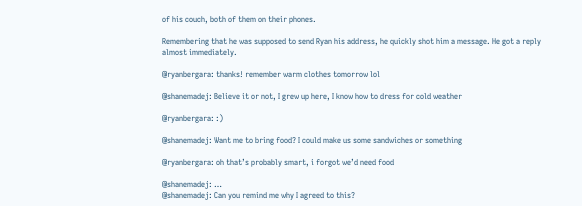of his couch, both of them on their phones.

Remembering that he was supposed to send Ryan his address, he quickly shot him a message. He got a reply almost immediately.

@ryanbergara: thanks! remember warm clothes tomorrow lol

@shanemadej: Believe it or not, I grew up here, I know how to dress for cold weather

@ryanbergara: :)

@shanemadej: Want me to bring food? I could make us some sandwiches or something

@ryanbergara: oh that’s probably smart, i forgot we’d need food

@shanemadej: …
@shanemadej: Can you remind me why I agreed to this?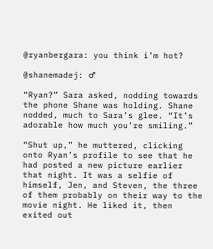@ryanbergara: you think i’m hot?

@shanemadej: ♂

“Ryan?” Sara asked, nodding towards the phone Shane was holding. Shane nodded, much to Sara’s glee. “It’s adorable how much you’re smiling.”

“Shut up,” he muttered, clicking onto Ryan’s profile to see that he had posted a new picture earlier that night. It was a selfie of himself, Jen, and Steven, the three of them probably on their way to the movie night. He liked it, then exited out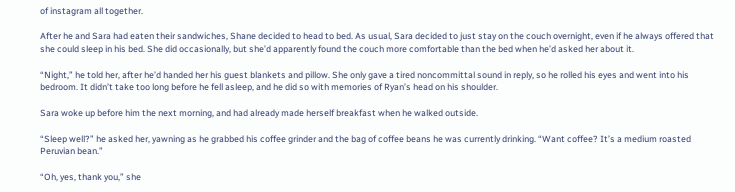of instagram all together.

After he and Sara had eaten their sandwiches, Shane decided to head to bed. As usual, Sara decided to just stay on the couch overnight, even if he always offered that she could sleep in his bed. She did occasionally, but she’d apparently found the couch more comfortable than the bed when he’d asked her about it.

“Night,” he told her, after he’d handed her his guest blankets and pillow. She only gave a tired noncommittal sound in reply, so he rolled his eyes and went into his bedroom. It didn’t take too long before he fell asleep, and he did so with memories of Ryan’s head on his shoulder.

Sara woke up before him the next morning, and had already made herself breakfast when he walked outside.

“Sleep well?” he asked her, yawning as he grabbed his coffee grinder and the bag of coffee beans he was currently drinking. “Want coffee? It’s a medium roasted Peruvian bean.”

“Oh, yes, thank you,” she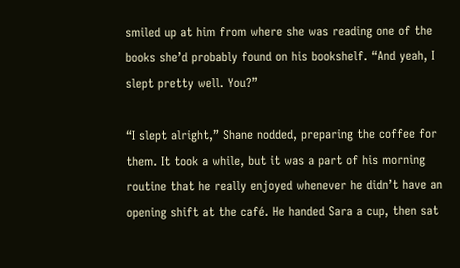smiled up at him from where she was reading one of the books she’d probably found on his bookshelf. “And yeah, I slept pretty well. You?”

“I slept alright,” Shane nodded, preparing the coffee for them. It took a while, but it was a part of his morning routine that he really enjoyed whenever he didn’t have an opening shift at the café. He handed Sara a cup, then sat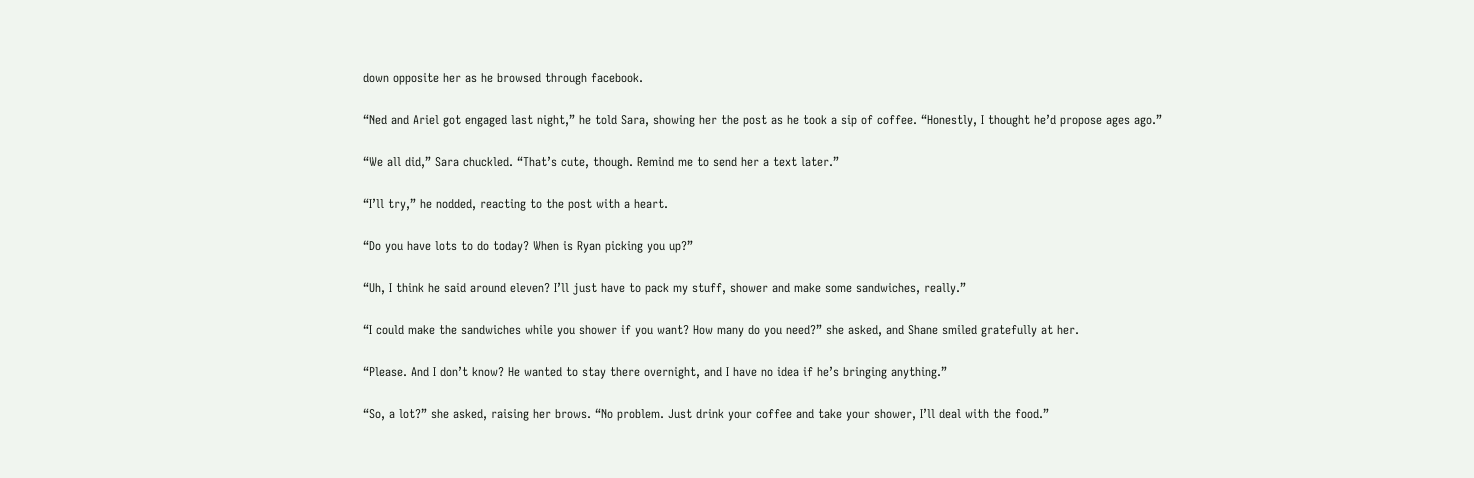down opposite her as he browsed through facebook.

“Ned and Ariel got engaged last night,” he told Sara, showing her the post as he took a sip of coffee. “Honestly, I thought he’d propose ages ago.”

“We all did,” Sara chuckled. “That’s cute, though. Remind me to send her a text later.”

“I’ll try,” he nodded, reacting to the post with a heart.

“Do you have lots to do today? When is Ryan picking you up?”

“Uh, I think he said around eleven? I’ll just have to pack my stuff, shower and make some sandwiches, really.”

“I could make the sandwiches while you shower if you want? How many do you need?” she asked, and Shane smiled gratefully at her.

“Please. And I don’t know? He wanted to stay there overnight, and I have no idea if he’s bringing anything.”

“So, a lot?” she asked, raising her brows. “No problem. Just drink your coffee and take your shower, I’ll deal with the food.”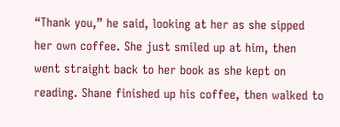“Thank you,” he said, looking at her as she sipped her own coffee. She just smiled up at him, then went straight back to her book as she kept on reading. Shane finished up his coffee, then walked to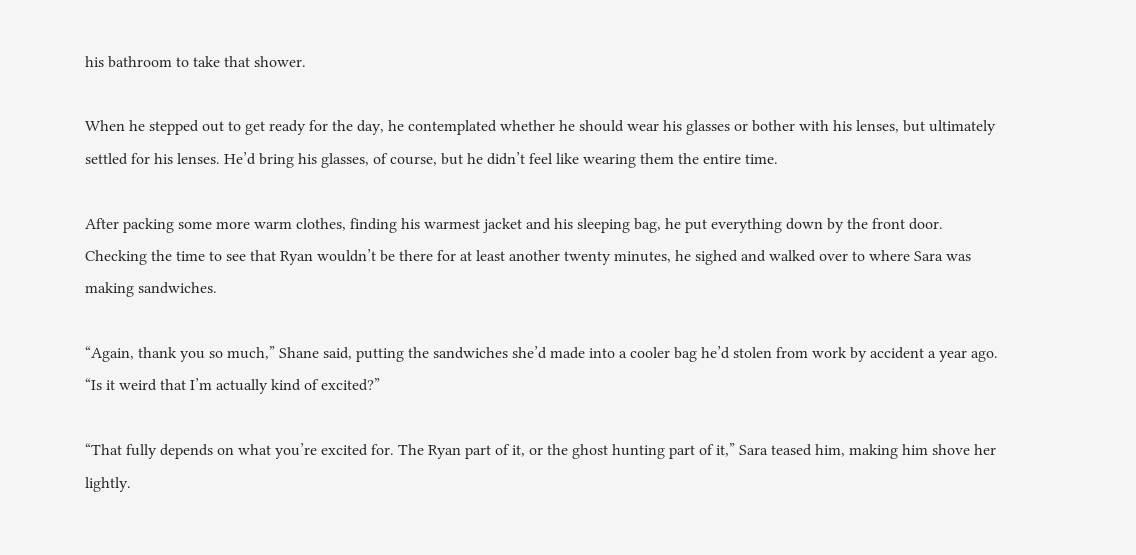his bathroom to take that shower.

When he stepped out to get ready for the day, he contemplated whether he should wear his glasses or bother with his lenses, but ultimately settled for his lenses. He’d bring his glasses, of course, but he didn’t feel like wearing them the entire time.

After packing some more warm clothes, finding his warmest jacket and his sleeping bag, he put everything down by the front door. Checking the time to see that Ryan wouldn’t be there for at least another twenty minutes, he sighed and walked over to where Sara was making sandwiches.

“Again, thank you so much,” Shane said, putting the sandwiches she’d made into a cooler bag he’d stolen from work by accident a year ago. “Is it weird that I’m actually kind of excited?”

“That fully depends on what you’re excited for. The Ryan part of it, or the ghost hunting part of it,” Sara teased him, making him shove her lightly.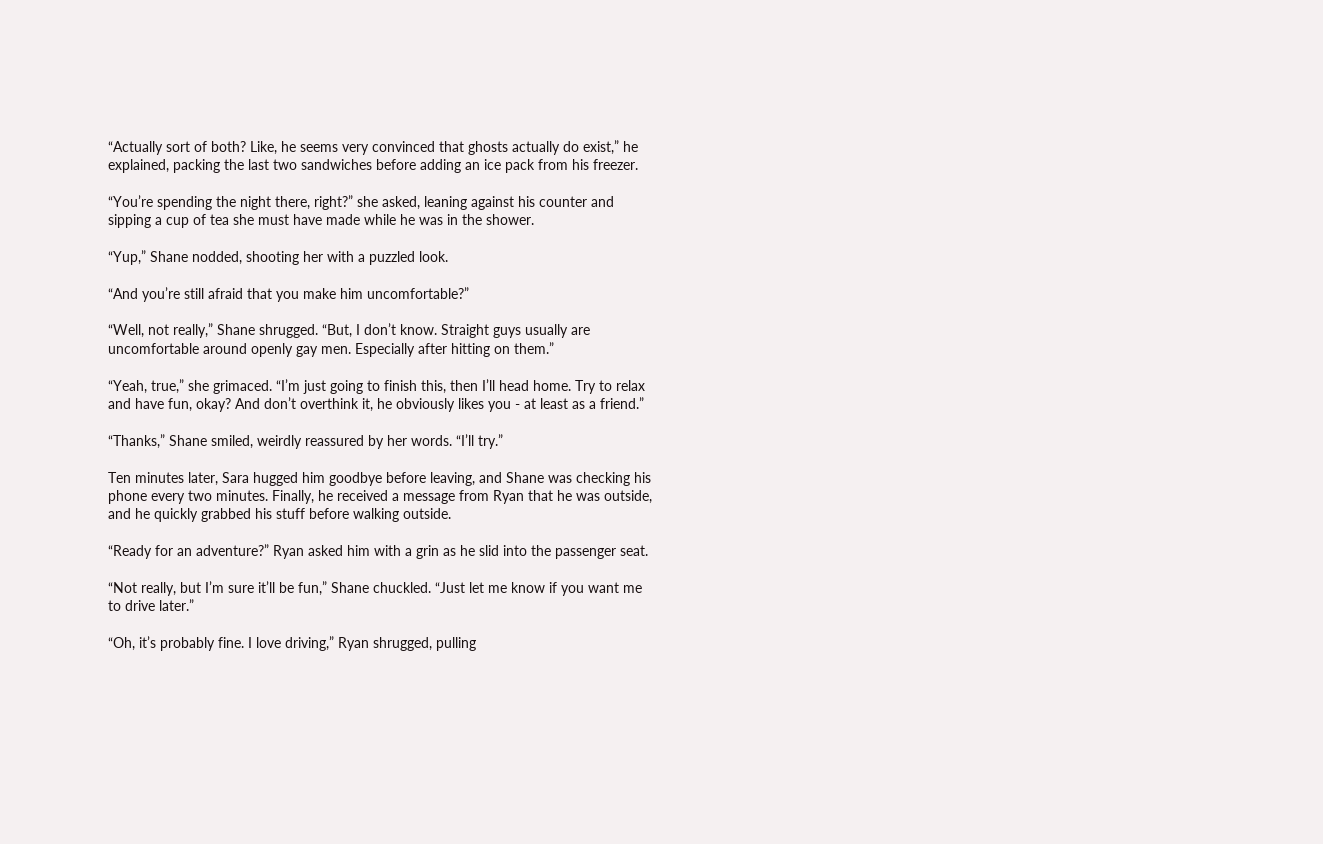“Actually sort of both? Like, he seems very convinced that ghosts actually do exist,” he explained, packing the last two sandwiches before adding an ice pack from his freezer.

“You’re spending the night there, right?” she asked, leaning against his counter and sipping a cup of tea she must have made while he was in the shower.

“Yup,” Shane nodded, shooting her with a puzzled look.

“And you’re still afraid that you make him uncomfortable?”

“Well, not really,” Shane shrugged. “But, I don’t know. Straight guys usually are uncomfortable around openly gay men. Especially after hitting on them.”

“Yeah, true,” she grimaced. “I’m just going to finish this, then I’ll head home. Try to relax and have fun, okay? And don’t overthink it, he obviously likes you - at least as a friend.”

“Thanks,” Shane smiled, weirdly reassured by her words. “I’ll try.”

Ten minutes later, Sara hugged him goodbye before leaving, and Shane was checking his phone every two minutes. Finally, he received a message from Ryan that he was outside, and he quickly grabbed his stuff before walking outside.

“Ready for an adventure?” Ryan asked him with a grin as he slid into the passenger seat.

“Not really, but I’m sure it’ll be fun,” Shane chuckled. “Just let me know if you want me to drive later.”

“Oh, it’s probably fine. I love driving,” Ryan shrugged, pulling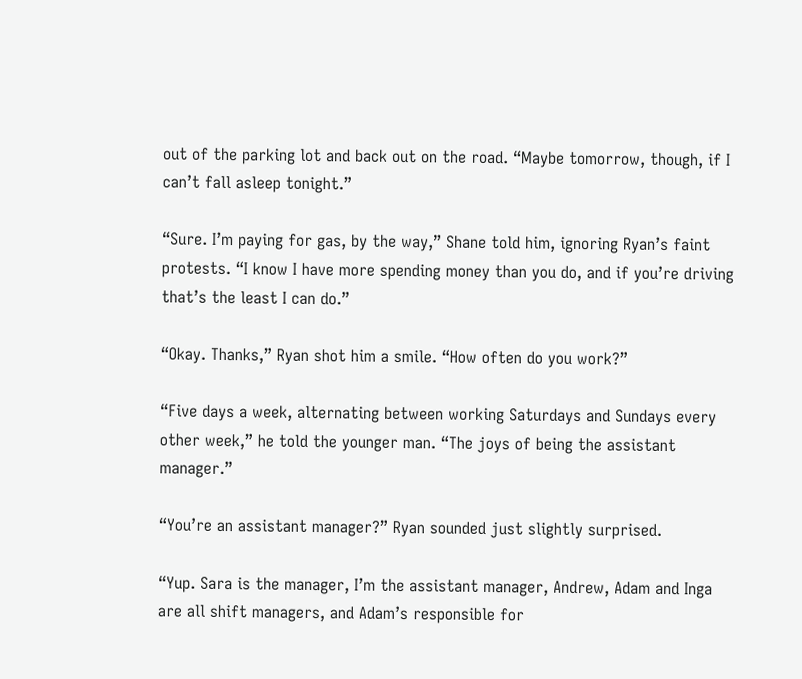out of the parking lot and back out on the road. “Maybe tomorrow, though, if I can’t fall asleep tonight.”

“Sure. I’m paying for gas, by the way,” Shane told him, ignoring Ryan’s faint protests. “I know I have more spending money than you do, and if you’re driving that’s the least I can do.”

“Okay. Thanks,” Ryan shot him a smile. “How often do you work?”

“Five days a week, alternating between working Saturdays and Sundays every other week,” he told the younger man. “The joys of being the assistant manager.”

“You’re an assistant manager?” Ryan sounded just slightly surprised.

“Yup. Sara is the manager, I’m the assistant manager, Andrew, Adam and Inga are all shift managers, and Adam’s responsible for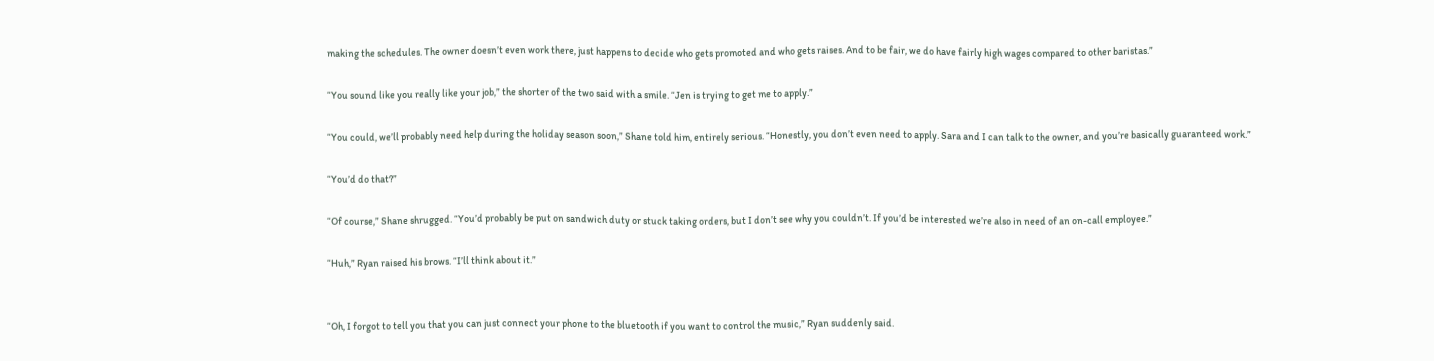making the schedules. The owner doesn’t even work there, just happens to decide who gets promoted and who gets raises. And to be fair, we do have fairly high wages compared to other baristas.”

“You sound like you really like your job,” the shorter of the two said with a smile. “Jen is trying to get me to apply.”

“You could, we’ll probably need help during the holiday season soon,” Shane told him, entirely serious. “Honestly, you don’t even need to apply. Sara and I can talk to the owner, and you’re basically guaranteed work.”

“You’d do that?”

“Of course,” Shane shrugged. “You’d probably be put on sandwich duty or stuck taking orders, but I don’t see why you couldn’t. If you’d be interested we’re also in need of an on-call employee.”

“Huh,” Ryan raised his brows. “I’ll think about it.”


“Oh, I forgot to tell you that you can just connect your phone to the bluetooth if you want to control the music,” Ryan suddenly said.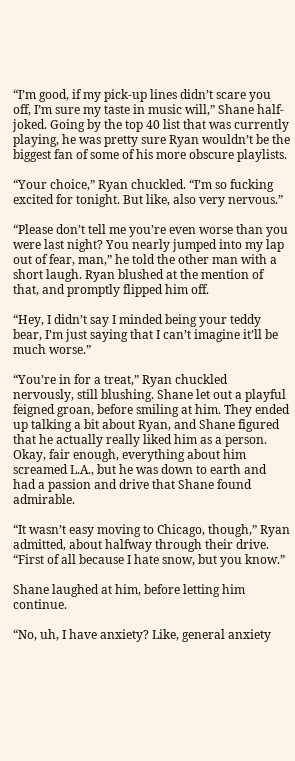“I’m good, if my pick-up lines didn’t scare you off, I’m sure my taste in music will,” Shane half-joked. Going by the top 40 list that was currently playing, he was pretty sure Ryan wouldn’t be the biggest fan of some of his more obscure playlists.

“Your choice,” Ryan chuckled. “I’m so fucking excited for tonight. But like, also very nervous.”

“Please don’t tell me you’re even worse than you were last night? You nearly jumped into my lap out of fear, man,” he told the other man with a short laugh. Ryan blushed at the mention of that, and promptly flipped him off.

“Hey, I didn’t say I minded being your teddy bear, I’m just saying that I can’t imagine it’ll be much worse.”

“You’re in for a treat,” Ryan chuckled nervously, still blushing. Shane let out a playful feigned groan, before smiling at him. They ended up talking a bit about Ryan, and Shane figured that he actually really liked him as a person. Okay, fair enough, everything about him screamed L.A., but he was down to earth and had a passion and drive that Shane found admirable.

“It wasn’t easy moving to Chicago, though,” Ryan admitted, about halfway through their drive. “First of all because I hate snow, but you know.”

Shane laughed at him, before letting him continue.

“No, uh, I have anxiety? Like, general anxiety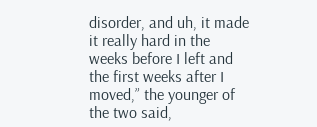disorder, and uh, it made it really hard in the weeks before I left and the first weeks after I moved,” the younger of the two said,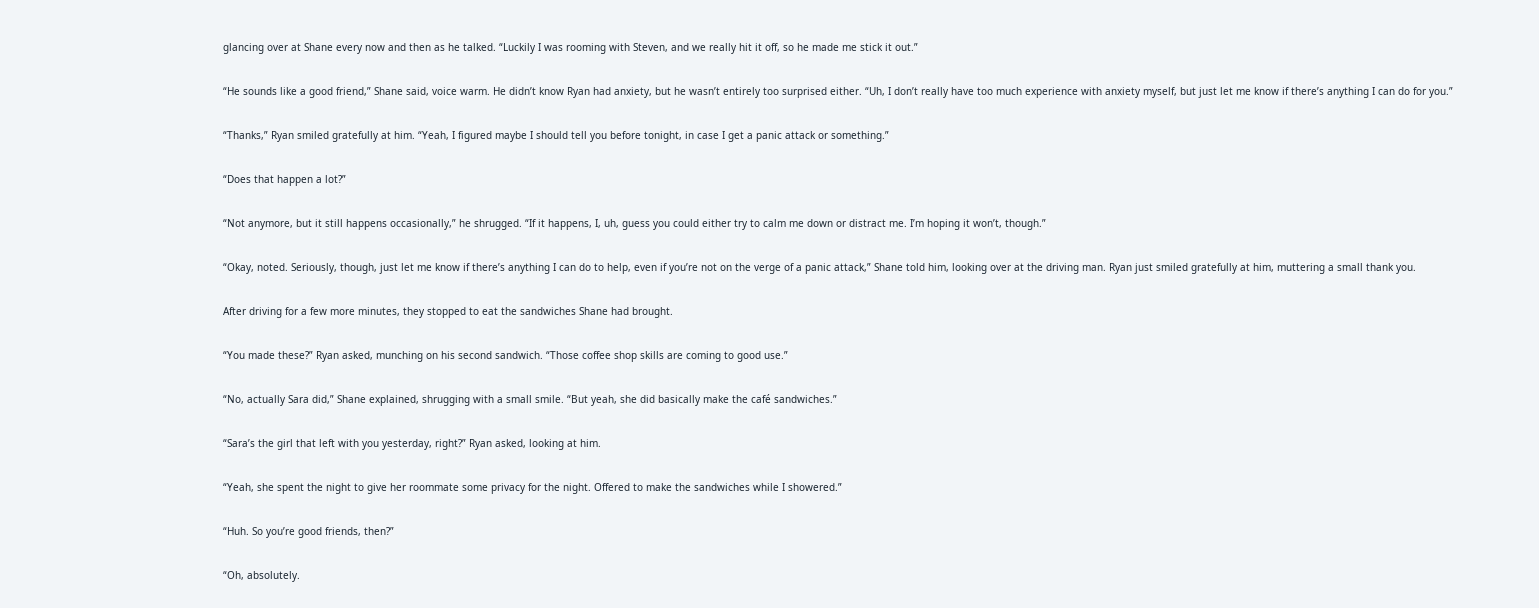glancing over at Shane every now and then as he talked. “Luckily I was rooming with Steven, and we really hit it off, so he made me stick it out.”

“He sounds like a good friend,” Shane said, voice warm. He didn’t know Ryan had anxiety, but he wasn’t entirely too surprised either. “Uh, I don’t really have too much experience with anxiety myself, but just let me know if there’s anything I can do for you.”

“Thanks,” Ryan smiled gratefully at him. “Yeah, I figured maybe I should tell you before tonight, in case I get a panic attack or something.”

“Does that happen a lot?”

“Not anymore, but it still happens occasionally,” he shrugged. “If it happens, I, uh, guess you could either try to calm me down or distract me. I’m hoping it won’t, though.”

“Okay, noted. Seriously, though, just let me know if there’s anything I can do to help, even if you’re not on the verge of a panic attack,” Shane told him, looking over at the driving man. Ryan just smiled gratefully at him, muttering a small thank you.

After driving for a few more minutes, they stopped to eat the sandwiches Shane had brought.

“You made these?” Ryan asked, munching on his second sandwich. “Those coffee shop skills are coming to good use.”

“No, actually Sara did,” Shane explained, shrugging with a small smile. “But yeah, she did basically make the café sandwiches.”

“Sara’s the girl that left with you yesterday, right?” Ryan asked, looking at him.

“Yeah, she spent the night to give her roommate some privacy for the night. Offered to make the sandwiches while I showered.”

“Huh. So you’re good friends, then?”

“Oh, absolutely.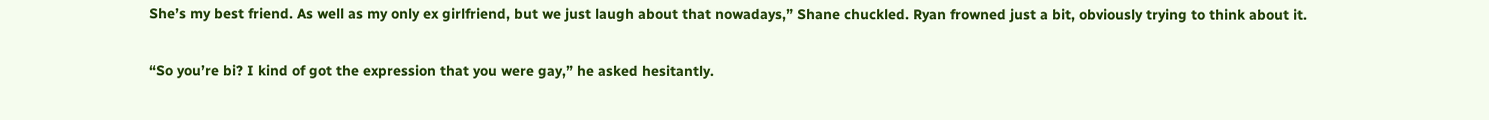She’s my best friend. As well as my only ex girlfriend, but we just laugh about that nowadays,” Shane chuckled. Ryan frowned just a bit, obviously trying to think about it.

“So you’re bi? I kind of got the expression that you were gay,” he asked hesitantly.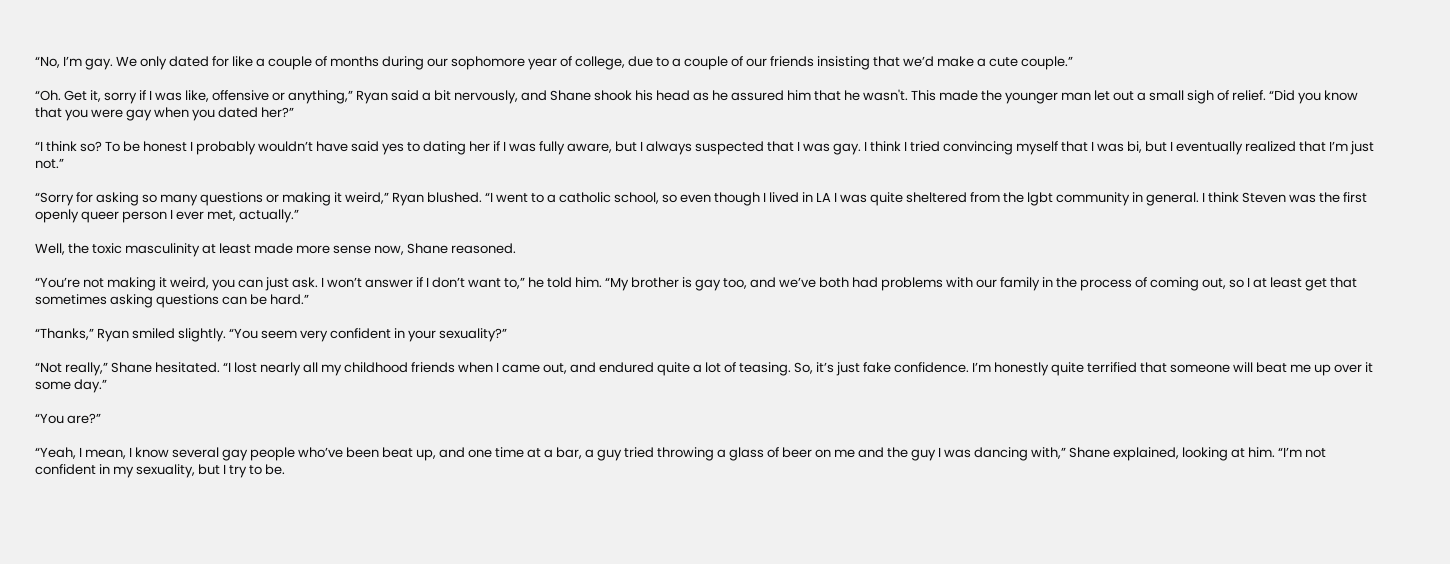“No, I’m gay. We only dated for like a couple of months during our sophomore year of college, due to a couple of our friends insisting that we’d make a cute couple.”

“Oh. Get it, sorry if I was like, offensive or anything,” Ryan said a bit nervously, and Shane shook his head as he assured him that he wasn't. This made the younger man let out a small sigh of relief. “Did you know that you were gay when you dated her?”

“I think so? To be honest I probably wouldn’t have said yes to dating her if I was fully aware, but I always suspected that I was gay. I think I tried convincing myself that I was bi, but I eventually realized that I’m just not.”

“Sorry for asking so many questions or making it weird,” Ryan blushed. “I went to a catholic school, so even though I lived in LA I was quite sheltered from the lgbt community in general. I think Steven was the first openly queer person I ever met, actually.”

Well, the toxic masculinity at least made more sense now, Shane reasoned.

“You’re not making it weird, you can just ask. I won’t answer if I don’t want to,” he told him. “My brother is gay too, and we’ve both had problems with our family in the process of coming out, so I at least get that sometimes asking questions can be hard.”

“Thanks,” Ryan smiled slightly. “You seem very confident in your sexuality?”

“Not really,” Shane hesitated. “I lost nearly all my childhood friends when I came out, and endured quite a lot of teasing. So, it’s just fake confidence. I’m honestly quite terrified that someone will beat me up over it some day.”

“You are?”

“Yeah, I mean, I know several gay people who’ve been beat up, and one time at a bar, a guy tried throwing a glass of beer on me and the guy I was dancing with,” Shane explained, looking at him. “I’m not confident in my sexuality, but I try to be.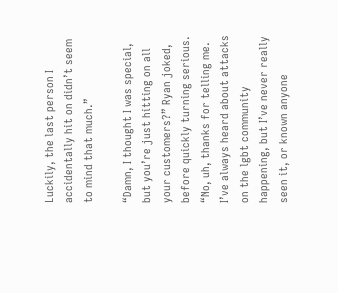Luckily, the last person I accidentally hit on didn’t seem to mind that much.”

“Damn, I thought I was special, but you’re just hitting on all your customers?” Ryan joked, before quickly turning serious. “No, uh, thanks for telling me. I’ve always heard about attacks on the lgbt community happening, but I’ve never really seen it, or known anyone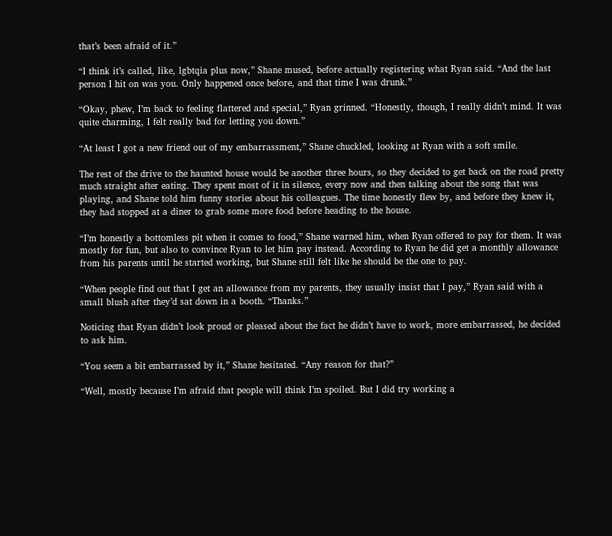that’s been afraid of it.”

“I think it’s called, like, lgbtqia plus now,” Shane mused, before actually registering what Ryan said. “And the last person I hit on was you. Only happened once before, and that time I was drunk.”

“Okay, phew, I’m back to feeling flattered and special,” Ryan grinned. “Honestly, though, I really didn’t mind. It was quite charming, I felt really bad for letting you down.”

“At least I got a new friend out of my embarrassment,” Shane chuckled, looking at Ryan with a soft smile.

The rest of the drive to the haunted house would be another three hours, so they decided to get back on the road pretty much straight after eating. They spent most of it in silence, every now and then talking about the song that was playing, and Shane told him funny stories about his colleagues. The time honestly flew by, and before they knew it, they had stopped at a diner to grab some more food before heading to the house.

“I’m honestly a bottomless pit when it comes to food,” Shane warned him, when Ryan offered to pay for them. It was mostly for fun, but also to convince Ryan to let him pay instead. According to Ryan he did get a monthly allowance from his parents until he started working, but Shane still felt like he should be the one to pay.

“When people find out that I get an allowance from my parents, they usually insist that I pay,” Ryan said with a small blush after they’d sat down in a booth. “Thanks.”

Noticing that Ryan didn’t look proud or pleased about the fact he didn’t have to work, more embarrassed, he decided to ask him.

“You seem a bit embarrassed by it,” Shane hesitated. “Any reason for that?”

“Well, mostly because I’m afraid that people will think I’m spoiled. But I did try working a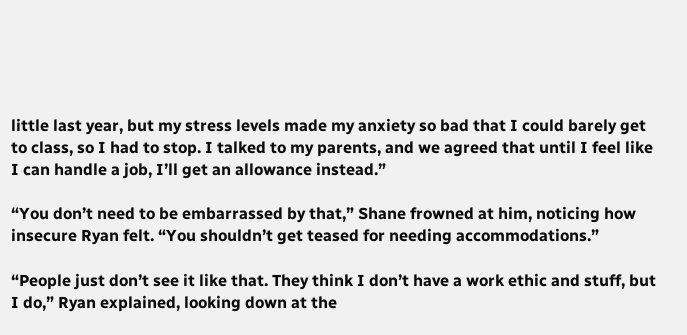little last year, but my stress levels made my anxiety so bad that I could barely get to class, so I had to stop. I talked to my parents, and we agreed that until I feel like I can handle a job, I’ll get an allowance instead.”

“You don’t need to be embarrassed by that,” Shane frowned at him, noticing how insecure Ryan felt. “You shouldn’t get teased for needing accommodations.”

“People just don’t see it like that. They think I don’t have a work ethic and stuff, but I do,” Ryan explained, looking down at the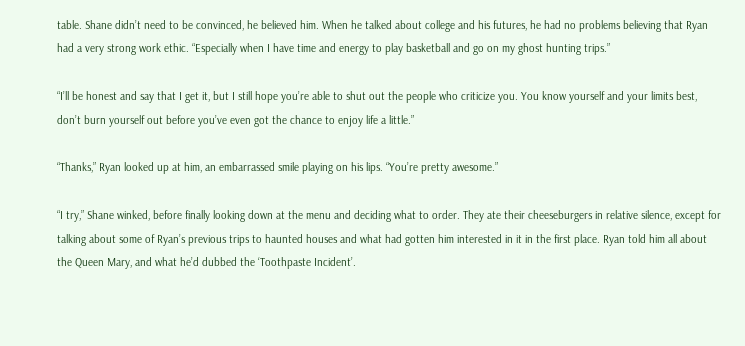table. Shane didn’t need to be convinced, he believed him. When he talked about college and his futures, he had no problems believing that Ryan had a very strong work ethic. “Especially when I have time and energy to play basketball and go on my ghost hunting trips.”

“I’ll be honest and say that I get it, but I still hope you’re able to shut out the people who criticize you. You know yourself and your limits best, don’t burn yourself out before you’ve even got the chance to enjoy life a little.”

“Thanks,” Ryan looked up at him, an embarrassed smile playing on his lips. “You’re pretty awesome.”

“I try,” Shane winked, before finally looking down at the menu and deciding what to order. They ate their cheeseburgers in relative silence, except for talking about some of Ryan’s previous trips to haunted houses and what had gotten him interested in it in the first place. Ryan told him all about the Queen Mary, and what he’d dubbed the ‘Toothpaste Incident’.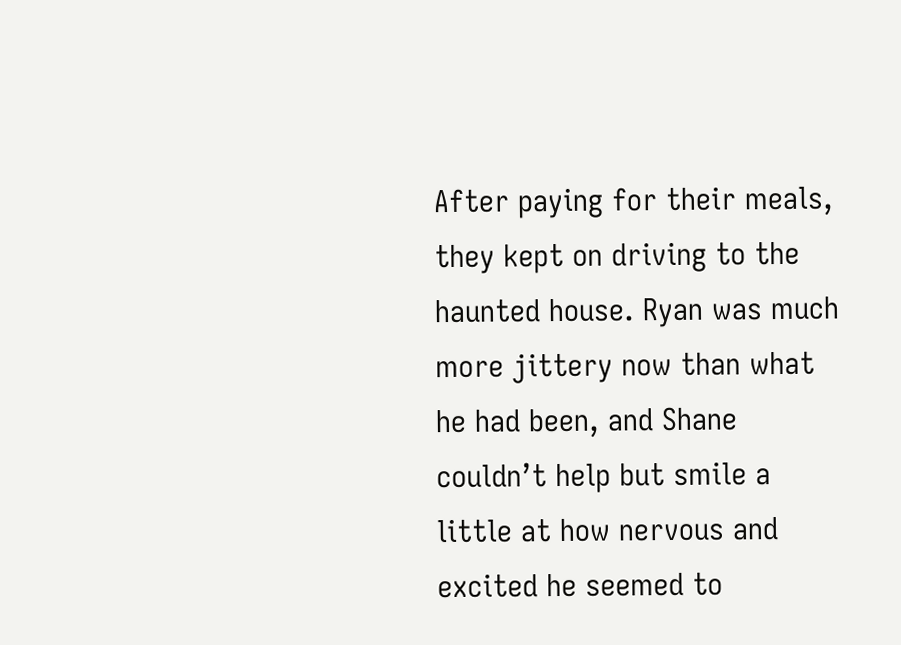After paying for their meals, they kept on driving to the haunted house. Ryan was much more jittery now than what he had been, and Shane couldn’t help but smile a little at how nervous and excited he seemed to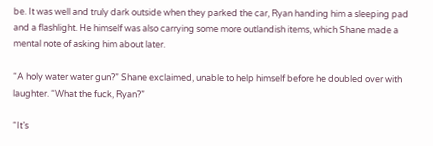be. It was well and truly dark outside when they parked the car, Ryan handing him a sleeping pad and a flashlight. He himself was also carrying some more outlandish items, which Shane made a mental note of asking him about later.

“A holy water water gun?” Shane exclaimed, unable to help himself before he doubled over with laughter. “What the fuck, Ryan?”

“It’s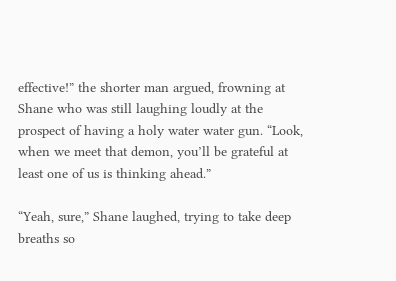effective!” the shorter man argued, frowning at Shane who was still laughing loudly at the prospect of having a holy water water gun. “Look, when we meet that demon, you’ll be grateful at least one of us is thinking ahead.”

“Yeah, sure,” Shane laughed, trying to take deep breaths so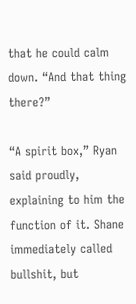that he could calm down. “And that thing there?”

“A spirit box,” Ryan said proudly, explaining to him the function of it. Shane immediately called bullshit, but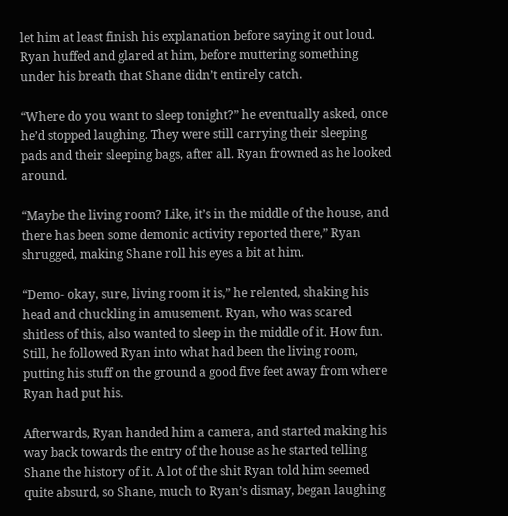let him at least finish his explanation before saying it out loud. Ryan huffed and glared at him, before muttering something under his breath that Shane didn’t entirely catch.

“Where do you want to sleep tonight?” he eventually asked, once he’d stopped laughing. They were still carrying their sleeping pads and their sleeping bags, after all. Ryan frowned as he looked around.

“Maybe the living room? Like, it’s in the middle of the house, and there has been some demonic activity reported there,” Ryan shrugged, making Shane roll his eyes a bit at him.

“Demo- okay, sure, living room it is,” he relented, shaking his head and chuckling in amusement. Ryan, who was scared shitless of this, also wanted to sleep in the middle of it. How fun. Still, he followed Ryan into what had been the living room, putting his stuff on the ground a good five feet away from where Ryan had put his.

Afterwards, Ryan handed him a camera, and started making his way back towards the entry of the house as he started telling Shane the history of it. A lot of the shit Ryan told him seemed quite absurd, so Shane, much to Ryan’s dismay, began laughing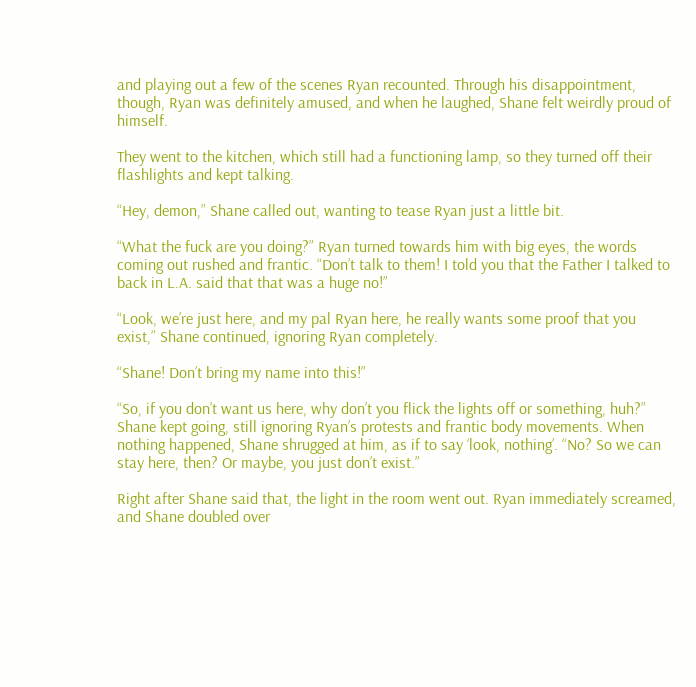and playing out a few of the scenes Ryan recounted. Through his disappointment, though, Ryan was definitely amused, and when he laughed, Shane felt weirdly proud of himself.

They went to the kitchen, which still had a functioning lamp, so they turned off their flashlights and kept talking.

“Hey, demon,” Shane called out, wanting to tease Ryan just a little bit.

“What the fuck are you doing?” Ryan turned towards him with big eyes, the words coming out rushed and frantic. “Don’t talk to them! I told you that the Father I talked to back in L.A. said that that was a huge no!”

“Look, we’re just here, and my pal Ryan here, he really wants some proof that you exist,” Shane continued, ignoring Ryan completely.

“Shane! Don’t bring my name into this!”

“So, if you don’t want us here, why don’t you flick the lights off or something, huh?” Shane kept going, still ignoring Ryan’s protests and frantic body movements. When nothing happened, Shane shrugged at him, as if to say ‘look, nothing’. “No? So we can stay here, then? Or maybe, you just don’t exist.”

Right after Shane said that, the light in the room went out. Ryan immediately screamed, and Shane doubled over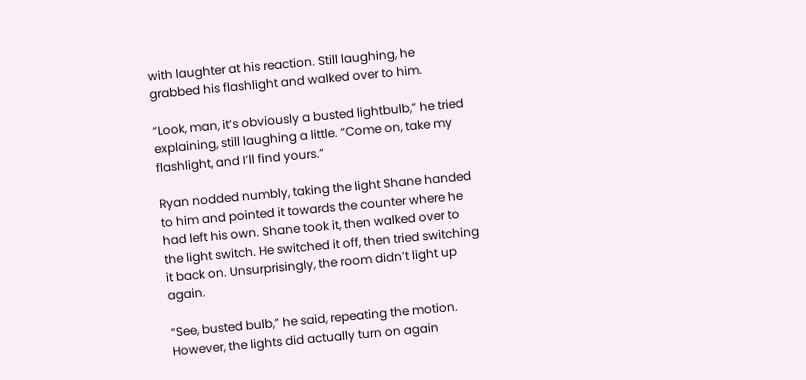with laughter at his reaction. Still laughing, he grabbed his flashlight and walked over to him.

“Look, man, it’s obviously a busted lightbulb,” he tried explaining, still laughing a little. “Come on, take my flashlight, and I’ll find yours.”

Ryan nodded numbly, taking the light Shane handed to him and pointed it towards the counter where he had left his own. Shane took it, then walked over to the light switch. He switched it off, then tried switching it back on. Unsurprisingly, the room didn’t light up again.

“See, busted bulb,” he said, repeating the motion. However, the lights did actually turn on again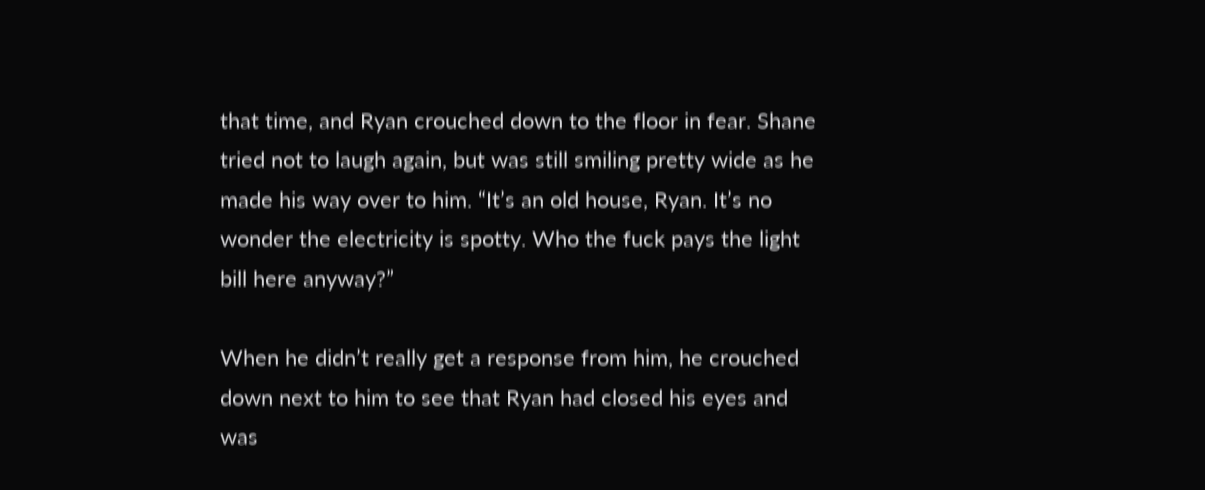that time, and Ryan crouched down to the floor in fear. Shane tried not to laugh again, but was still smiling pretty wide as he made his way over to him. “It’s an old house, Ryan. It’s no wonder the electricity is spotty. Who the fuck pays the light bill here anyway?”

When he didn’t really get a response from him, he crouched down next to him to see that Ryan had closed his eyes and was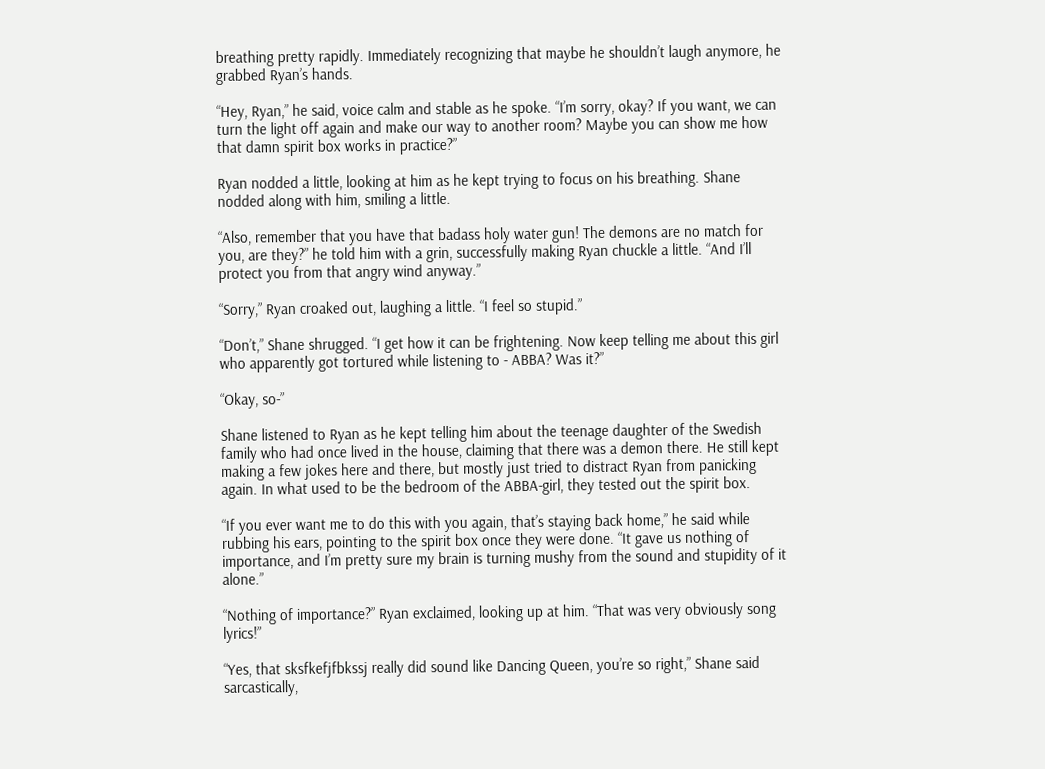breathing pretty rapidly. Immediately recognizing that maybe he shouldn’t laugh anymore, he grabbed Ryan’s hands.

“Hey, Ryan,” he said, voice calm and stable as he spoke. “I’m sorry, okay? If you want, we can turn the light off again and make our way to another room? Maybe you can show me how that damn spirit box works in practice?”

Ryan nodded a little, looking at him as he kept trying to focus on his breathing. Shane nodded along with him, smiling a little.

“Also, remember that you have that badass holy water gun! The demons are no match for you, are they?” he told him with a grin, successfully making Ryan chuckle a little. “And I’ll protect you from that angry wind anyway.”

“Sorry,” Ryan croaked out, laughing a little. “I feel so stupid.”

“Don’t,” Shane shrugged. “I get how it can be frightening. Now keep telling me about this girl who apparently got tortured while listening to - ABBA? Was it?”

“Okay, so-”

Shane listened to Ryan as he kept telling him about the teenage daughter of the Swedish family who had once lived in the house, claiming that there was a demon there. He still kept making a few jokes here and there, but mostly just tried to distract Ryan from panicking again. In what used to be the bedroom of the ABBA-girl, they tested out the spirit box.

“If you ever want me to do this with you again, that’s staying back home,” he said while rubbing his ears, pointing to the spirit box once they were done. “It gave us nothing of importance, and I’m pretty sure my brain is turning mushy from the sound and stupidity of it alone.”

“Nothing of importance?” Ryan exclaimed, looking up at him. “That was very obviously song lyrics!”

“Yes, that sksfkefjfbkssj really did sound like Dancing Queen, you’re so right,” Shane said sarcastically,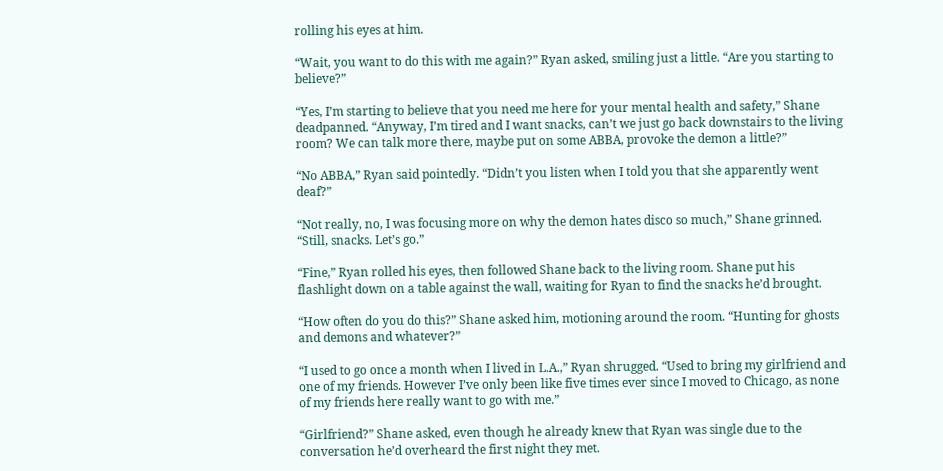rolling his eyes at him.

“Wait, you want to do this with me again?” Ryan asked, smiling just a little. “Are you starting to believe?”

“Yes, I’m starting to believe that you need me here for your mental health and safety,” Shane deadpanned. “Anyway, I’m tired and I want snacks, can’t we just go back downstairs to the living room? We can talk more there, maybe put on some ABBA, provoke the demon a little?”

“No ABBA,” Ryan said pointedly. “Didn’t you listen when I told you that she apparently went deaf?”

“Not really, no, I was focusing more on why the demon hates disco so much,” Shane grinned. “Still, snacks. Let’s go.”

“Fine,” Ryan rolled his eyes, then followed Shane back to the living room. Shane put his flashlight down on a table against the wall, waiting for Ryan to find the snacks he’d brought.

“How often do you do this?” Shane asked him, motioning around the room. “Hunting for ghosts and demons and whatever?”

“I used to go once a month when I lived in L.A.,” Ryan shrugged. “Used to bring my girlfriend and one of my friends. However I’ve only been like five times ever since I moved to Chicago, as none of my friends here really want to go with me.”

“Girlfriend?” Shane asked, even though he already knew that Ryan was single due to the conversation he’d overheard the first night they met.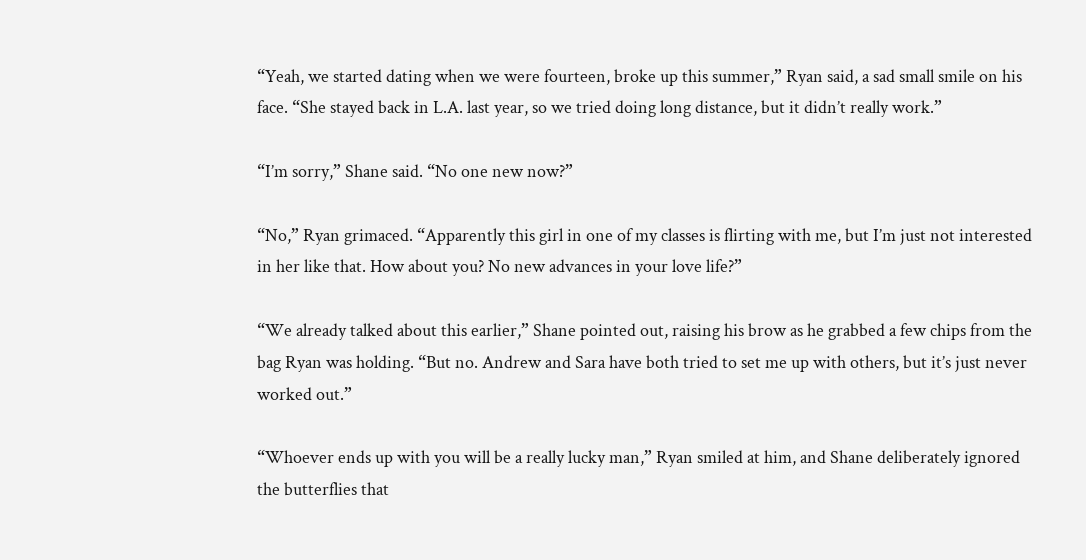“Yeah, we started dating when we were fourteen, broke up this summer,” Ryan said, a sad small smile on his face. “She stayed back in L.A. last year, so we tried doing long distance, but it didn’t really work.”

“I’m sorry,” Shane said. “No one new now?”

“No,” Ryan grimaced. “Apparently this girl in one of my classes is flirting with me, but I’m just not interested in her like that. How about you? No new advances in your love life?”

“We already talked about this earlier,” Shane pointed out, raising his brow as he grabbed a few chips from the bag Ryan was holding. “But no. Andrew and Sara have both tried to set me up with others, but it’s just never worked out.”

“Whoever ends up with you will be a really lucky man,” Ryan smiled at him, and Shane deliberately ignored the butterflies that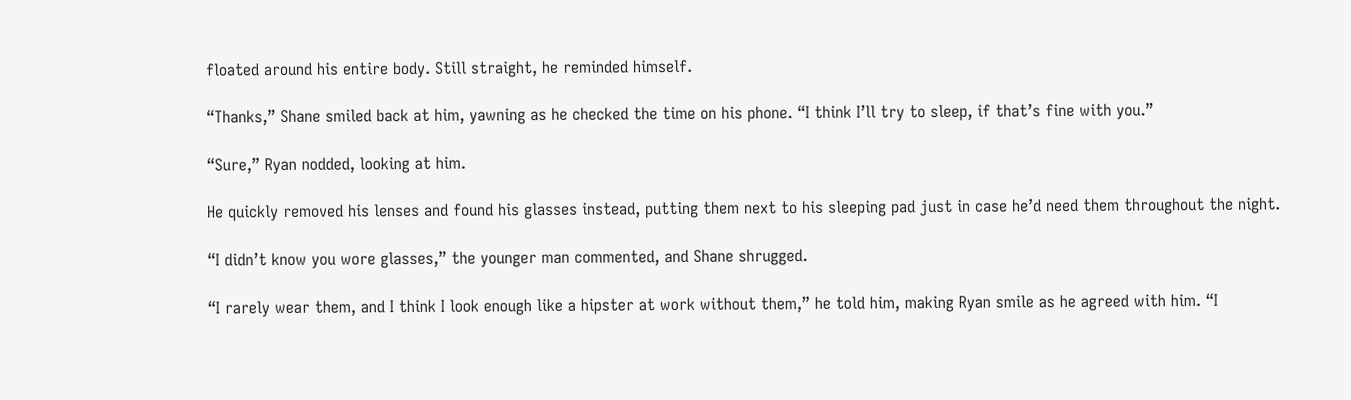floated around his entire body. Still straight, he reminded himself.

“Thanks,” Shane smiled back at him, yawning as he checked the time on his phone. “I think I’ll try to sleep, if that’s fine with you.”

“Sure,” Ryan nodded, looking at him.

He quickly removed his lenses and found his glasses instead, putting them next to his sleeping pad just in case he’d need them throughout the night.

“I didn’t know you wore glasses,” the younger man commented, and Shane shrugged.

“I rarely wear them, and I think I look enough like a hipster at work without them,” he told him, making Ryan smile as he agreed with him. “I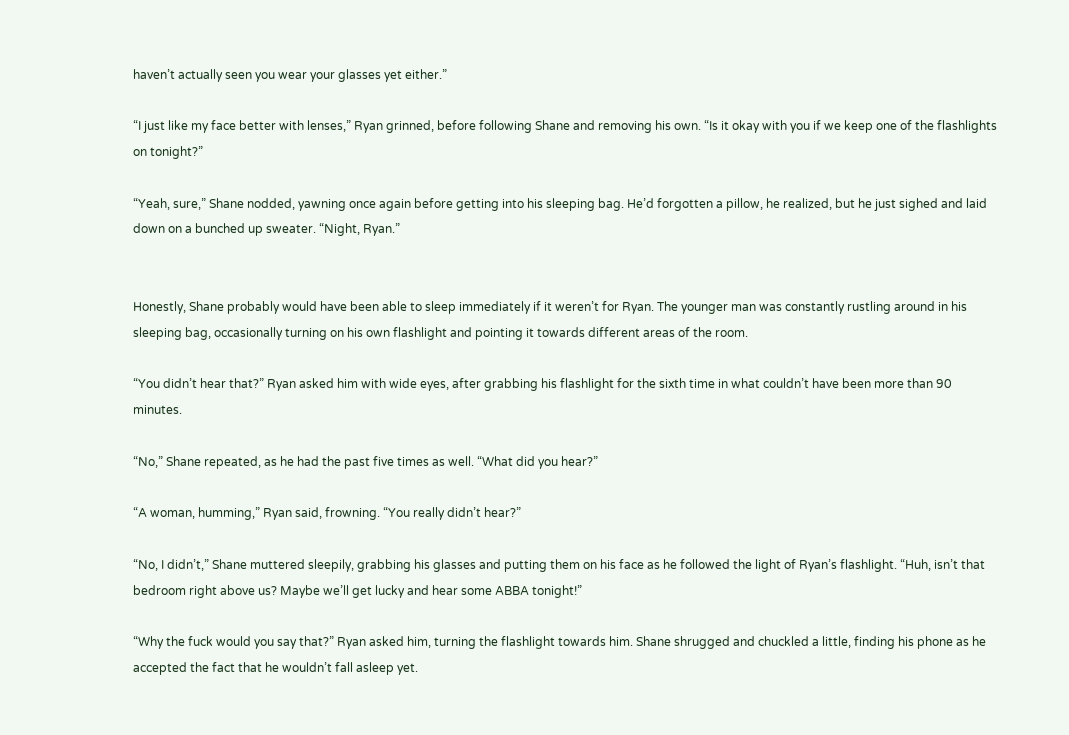haven’t actually seen you wear your glasses yet either.”

“I just like my face better with lenses,” Ryan grinned, before following Shane and removing his own. “Is it okay with you if we keep one of the flashlights on tonight?”

“Yeah, sure,” Shane nodded, yawning once again before getting into his sleeping bag. He’d forgotten a pillow, he realized, but he just sighed and laid down on a bunched up sweater. “Night, Ryan.”


Honestly, Shane probably would have been able to sleep immediately if it weren’t for Ryan. The younger man was constantly rustling around in his sleeping bag, occasionally turning on his own flashlight and pointing it towards different areas of the room.

“You didn’t hear that?” Ryan asked him with wide eyes, after grabbing his flashlight for the sixth time in what couldn’t have been more than 90 minutes.

“No,” Shane repeated, as he had the past five times as well. “What did you hear?”

“A woman, humming,” Ryan said, frowning. “You really didn’t hear?”

“No, I didn’t,” Shane muttered sleepily, grabbing his glasses and putting them on his face as he followed the light of Ryan’s flashlight. “Huh, isn’t that bedroom right above us? Maybe we’ll get lucky and hear some ABBA tonight!”

“Why the fuck would you say that?” Ryan asked him, turning the flashlight towards him. Shane shrugged and chuckled a little, finding his phone as he accepted the fact that he wouldn’t fall asleep yet.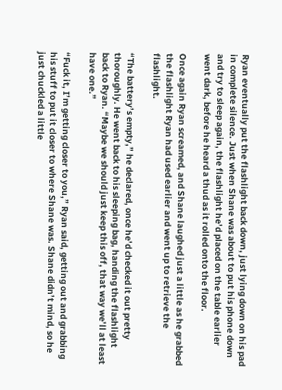Ryan eventually put the flashlight back down, just lying down on his pad in complete silence. Just when Shane was about to put his phone down and try to sleep again, the flashlight he’d placed on the table earlier went dark, before he heard a thud as it rolled onto the floor.

Once again Ryan screamed, and Shane laughed just a little as he grabbed the flashlight Ryan had used earlier and went up to retrieve the flashlight.

“The battery’s empty,” he declared, once he’d checked it out pretty thoroughly. He went back to his sleeping bag, handing the flashlight back to Ryan. “Maybe we should just keep this off, that way we’ll at least have one.”

“Fuck it, I’m getting closer to you,” Ryan said, getting out and grabbing his stuff to put it closer to where Shane was. Shane didn’t mind, so he just chuckled a little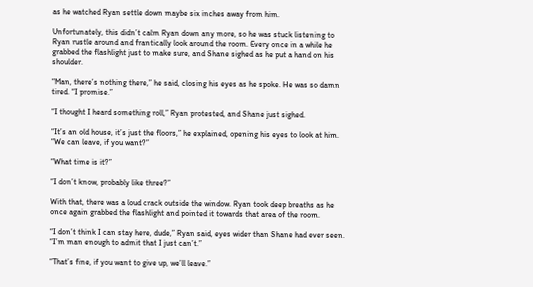as he watched Ryan settle down maybe six inches away from him.

Unfortunately, this didn’t calm Ryan down any more, so he was stuck listening to Ryan rustle around and frantically look around the room. Every once in a while he grabbed the flashlight just to make sure, and Shane sighed as he put a hand on his shoulder.

“Man, there’s nothing there,” he said, closing his eyes as he spoke. He was so damn tired. “I promise.”

“I thought I heard something roll,” Ryan protested, and Shane just sighed.

“It’s an old house, it’s just the floors,” he explained, opening his eyes to look at him. “We can leave, if you want?”

“What time is it?”

“I don’t know, probably like three?”

With that, there was a loud crack outside the window. Ryan took deep breaths as he once again grabbed the flashlight and pointed it towards that area of the room.

“I don’t think I can stay here, dude,” Ryan said, eyes wider than Shane had ever seen. “I’m man enough to admit that I just can’t.”

“That’s fine, if you want to give up, we’ll leave.”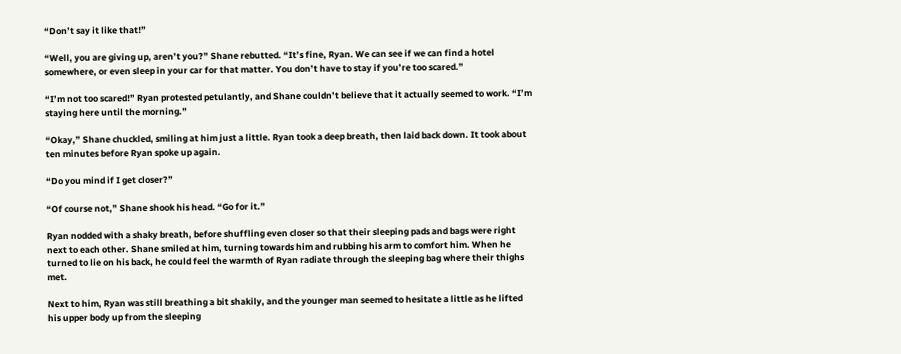“Don’t say it like that!”

“Well, you are giving up, aren’t you?” Shane rebutted. “It’s fine, Ryan. We can see if we can find a hotel somewhere, or even sleep in your car for that matter. You don’t have to stay if you’re too scared.”

“I’m not too scared!” Ryan protested petulantly, and Shane couldn’t believe that it actually seemed to work. “I’m staying here until the morning.”

“Okay,” Shane chuckled, smiling at him just a little. Ryan took a deep breath, then laid back down. It took about ten minutes before Ryan spoke up again.

“Do you mind if I get closer?”

“Of course not,” Shane shook his head. “Go for it.”

Ryan nodded with a shaky breath, before shuffling even closer so that their sleeping pads and bags were right next to each other. Shane smiled at him, turning towards him and rubbing his arm to comfort him. When he turned to lie on his back, he could feel the warmth of Ryan radiate through the sleeping bag where their thighs met.

Next to him, Ryan was still breathing a bit shakily, and the younger man seemed to hesitate a little as he lifted his upper body up from the sleeping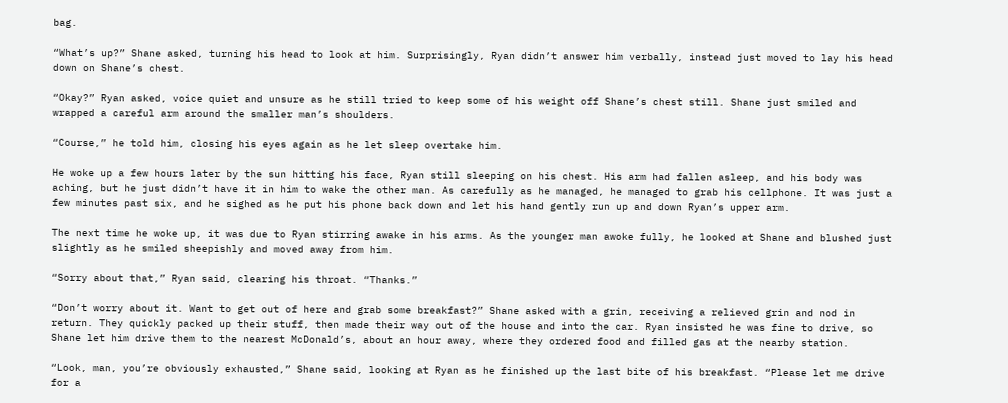bag.

“What’s up?” Shane asked, turning his head to look at him. Surprisingly, Ryan didn’t answer him verbally, instead just moved to lay his head down on Shane’s chest.

“Okay?” Ryan asked, voice quiet and unsure as he still tried to keep some of his weight off Shane’s chest still. Shane just smiled and wrapped a careful arm around the smaller man’s shoulders.

“Course,” he told him, closing his eyes again as he let sleep overtake him.

He woke up a few hours later by the sun hitting his face, Ryan still sleeping on his chest. His arm had fallen asleep, and his body was aching, but he just didn’t have it in him to wake the other man. As carefully as he managed, he managed to grab his cellphone. It was just a few minutes past six, and he sighed as he put his phone back down and let his hand gently run up and down Ryan’s upper arm.

The next time he woke up, it was due to Ryan stirring awake in his arms. As the younger man awoke fully, he looked at Shane and blushed just slightly as he smiled sheepishly and moved away from him.

“Sorry about that,” Ryan said, clearing his throat. “Thanks.”

“Don’t worry about it. Want to get out of here and grab some breakfast?” Shane asked with a grin, receiving a relieved grin and nod in return. They quickly packed up their stuff, then made their way out of the house and into the car. Ryan insisted he was fine to drive, so Shane let him drive them to the nearest McDonald’s, about an hour away, where they ordered food and filled gas at the nearby station.

“Look, man, you’re obviously exhausted,” Shane said, looking at Ryan as he finished up the last bite of his breakfast. “Please let me drive for a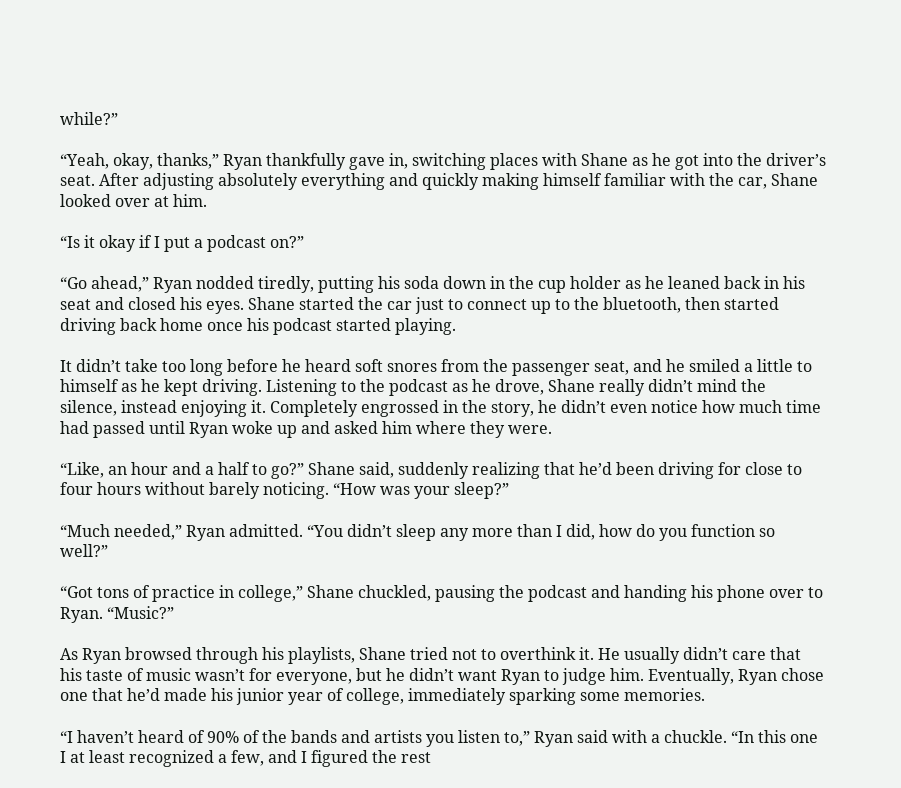while?”

“Yeah, okay, thanks,” Ryan thankfully gave in, switching places with Shane as he got into the driver’s seat. After adjusting absolutely everything and quickly making himself familiar with the car, Shane looked over at him.

“Is it okay if I put a podcast on?”

“Go ahead,” Ryan nodded tiredly, putting his soda down in the cup holder as he leaned back in his seat and closed his eyes. Shane started the car just to connect up to the bluetooth, then started driving back home once his podcast started playing.

It didn’t take too long before he heard soft snores from the passenger seat, and he smiled a little to himself as he kept driving. Listening to the podcast as he drove, Shane really didn’t mind the silence, instead enjoying it. Completely engrossed in the story, he didn’t even notice how much time had passed until Ryan woke up and asked him where they were.

“Like, an hour and a half to go?” Shane said, suddenly realizing that he’d been driving for close to four hours without barely noticing. “How was your sleep?”

“Much needed,” Ryan admitted. “You didn’t sleep any more than I did, how do you function so well?”

“Got tons of practice in college,” Shane chuckled, pausing the podcast and handing his phone over to Ryan. “Music?”

As Ryan browsed through his playlists, Shane tried not to overthink it. He usually didn’t care that his taste of music wasn’t for everyone, but he didn’t want Ryan to judge him. Eventually, Ryan chose one that he’d made his junior year of college, immediately sparking some memories.

“I haven’t heard of 90% of the bands and artists you listen to,” Ryan said with a chuckle. “In this one I at least recognized a few, and I figured the rest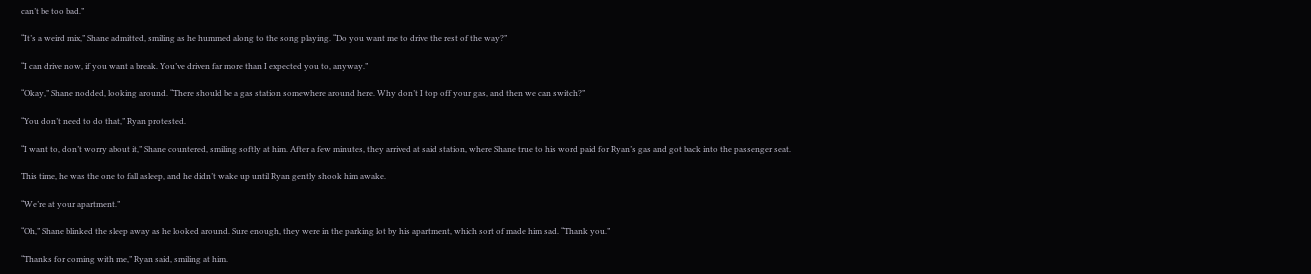can’t be too bad.”

“It’s a weird mix,” Shane admitted, smiling as he hummed along to the song playing. “Do you want me to drive the rest of the way?”

“I can drive now, if you want a break. You’ve driven far more than I expected you to, anyway.”

“Okay,” Shane nodded, looking around. “There should be a gas station somewhere around here. Why don’t I top off your gas, and then we can switch?”

“You don’t need to do that,” Ryan protested.

“I want to, don’t worry about it,” Shane countered, smiling softly at him. After a few minutes, they arrived at said station, where Shane true to his word paid for Ryan’s gas and got back into the passenger seat.

This time, he was the one to fall asleep, and he didn’t wake up until Ryan gently shook him awake.

“We’re at your apartment.”

“Oh,” Shane blinked the sleep away as he looked around. Sure enough, they were in the parking lot by his apartment, which sort of made him sad. “Thank you.”

“Thanks for coming with me,” Ryan said, smiling at him.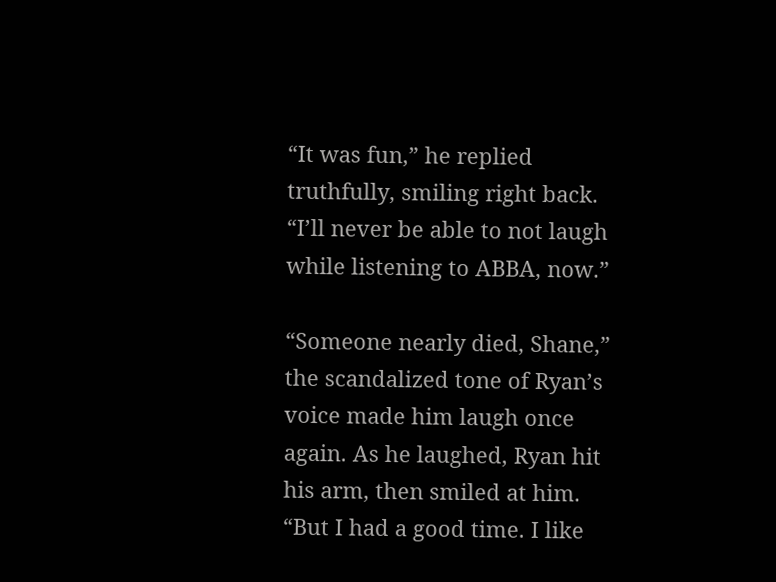“It was fun,” he replied truthfully, smiling right back. “I’ll never be able to not laugh while listening to ABBA, now.”

“Someone nearly died, Shane,” the scandalized tone of Ryan’s voice made him laugh once again. As he laughed, Ryan hit his arm, then smiled at him. “But I had a good time. I like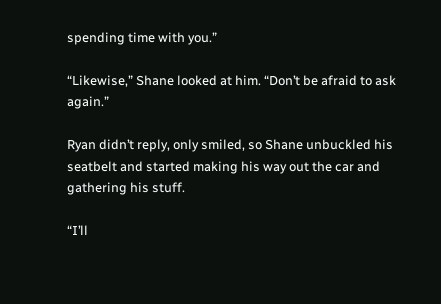spending time with you.”

“Likewise,” Shane looked at him. “Don’t be afraid to ask again.”

Ryan didn’t reply, only smiled, so Shane unbuckled his seatbelt and started making his way out the car and gathering his stuff.

“I’ll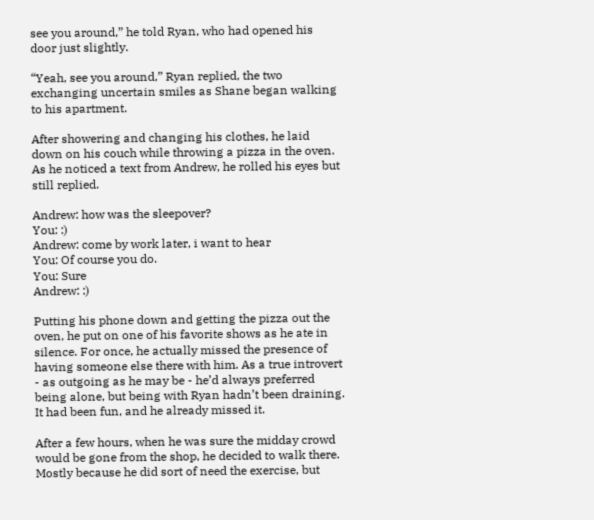see you around,” he told Ryan, who had opened his door just slightly.

“Yeah, see you around,” Ryan replied, the two exchanging uncertain smiles as Shane began walking to his apartment.

After showering and changing his clothes, he laid down on his couch while throwing a pizza in the oven. As he noticed a text from Andrew, he rolled his eyes but still replied.

Andrew: how was the sleepover?
You: :)
Andrew: come by work later, i want to hear
You: Of course you do.
You: Sure
Andrew: :)

Putting his phone down and getting the pizza out the oven, he put on one of his favorite shows as he ate in silence. For once, he actually missed the presence of having someone else there with him. As a true introvert - as outgoing as he may be - he’d always preferred being alone, but being with Ryan hadn’t been draining. It had been fun, and he already missed it.

After a few hours, when he was sure the midday crowd would be gone from the shop, he decided to walk there. Mostly because he did sort of need the exercise, but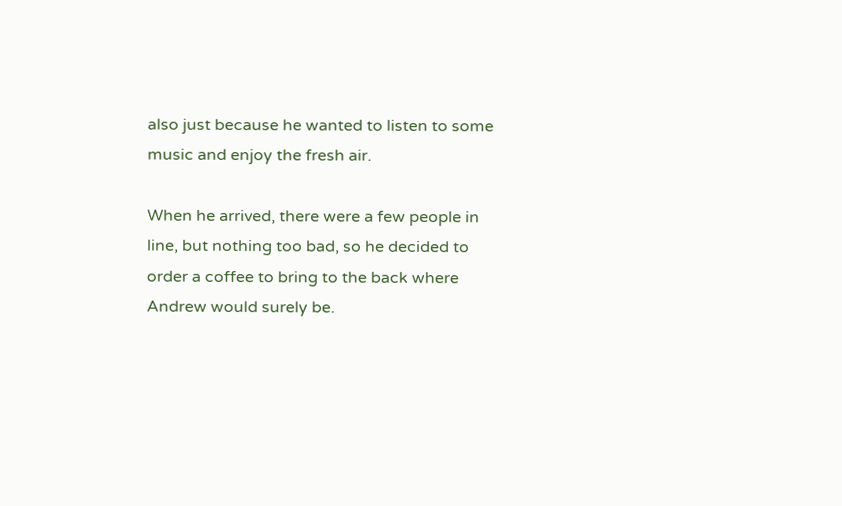also just because he wanted to listen to some music and enjoy the fresh air.

When he arrived, there were a few people in line, but nothing too bad, so he decided to order a coffee to bring to the back where Andrew would surely be.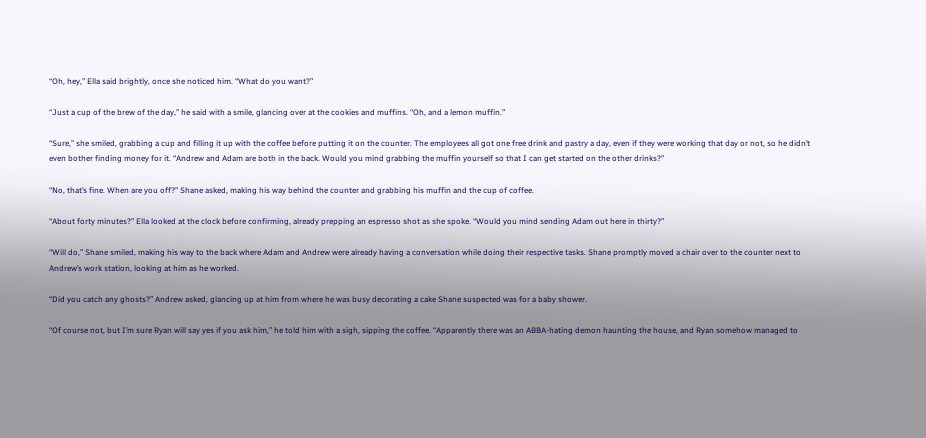“Oh, hey,” Ella said brightly, once she noticed him. “What do you want?”

“Just a cup of the brew of the day,” he said with a smile, glancing over at the cookies and muffins. “Oh, and a lemon muffin.”

“Sure,” she smiled, grabbing a cup and filling it up with the coffee before putting it on the counter. The employees all got one free drink and pastry a day, even if they were working that day or not, so he didn’t even bother finding money for it. “Andrew and Adam are both in the back. Would you mind grabbing the muffin yourself so that I can get started on the other drinks?”

“No, that’s fine. When are you off?” Shane asked, making his way behind the counter and grabbing his muffin and the cup of coffee.

“About forty minutes?” Ella looked at the clock before confirming, already prepping an espresso shot as she spoke. “Would you mind sending Adam out here in thirty?”

“Will do,” Shane smiled, making his way to the back where Adam and Andrew were already having a conversation while doing their respective tasks. Shane promptly moved a chair over to the counter next to Andrew’s work station, looking at him as he worked.

“Did you catch any ghosts?” Andrew asked, glancing up at him from where he was busy decorating a cake Shane suspected was for a baby shower.

“Of course not, but I’m sure Ryan will say yes if you ask him,” he told him with a sigh, sipping the coffee. “Apparently there was an ABBA-hating demon haunting the house, and Ryan somehow managed to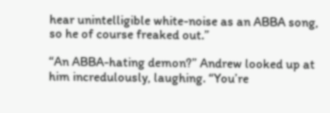hear unintelligible white-noise as an ABBA song, so he of course freaked out.”

“An ABBA-hating demon?” Andrew looked up at him incredulously, laughing. “You’re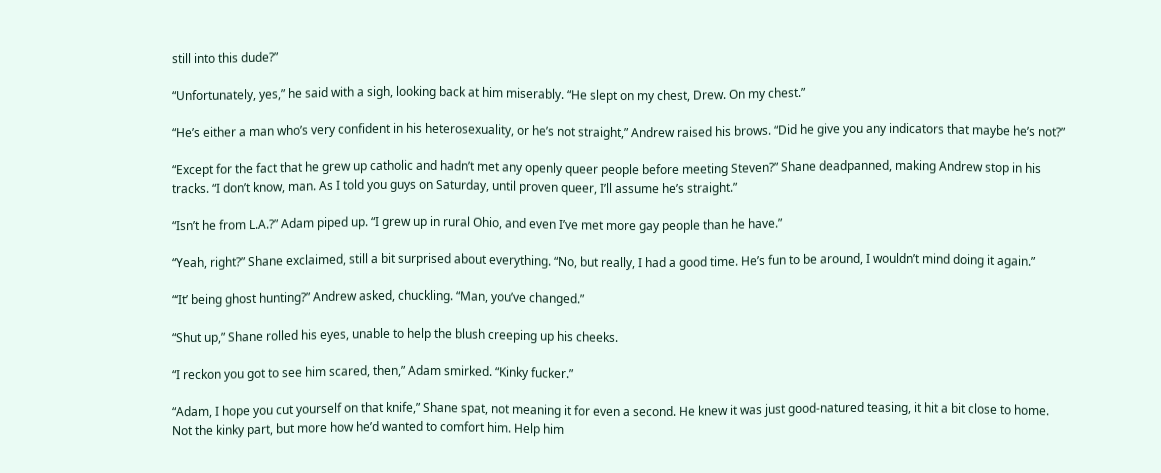still into this dude?”

“Unfortunately, yes,” he said with a sigh, looking back at him miserably. “He slept on my chest, Drew. On my chest.”

“He’s either a man who’s very confident in his heterosexuality, or he’s not straight,” Andrew raised his brows. “Did he give you any indicators that maybe he’s not?”

“Except for the fact that he grew up catholic and hadn’t met any openly queer people before meeting Steven?” Shane deadpanned, making Andrew stop in his tracks. “I don’t know, man. As I told you guys on Saturday, until proven queer, I’ll assume he’s straight.”

“Isn’t he from L.A.?” Adam piped up. “I grew up in rural Ohio, and even I’ve met more gay people than he have.”

“Yeah, right?” Shane exclaimed, still a bit surprised about everything. “No, but really, I had a good time. He’s fun to be around, I wouldn’t mind doing it again.”

“‘It’ being ghost hunting?” Andrew asked, chuckling. “Man, you’ve changed.”

“Shut up,” Shane rolled his eyes, unable to help the blush creeping up his cheeks.

“I reckon you got to see him scared, then,” Adam smirked. “Kinky fucker.”

“Adam, I hope you cut yourself on that knife,” Shane spat, not meaning it for even a second. He knew it was just good-natured teasing, it hit a bit close to home. Not the kinky part, but more how he’d wanted to comfort him. Help him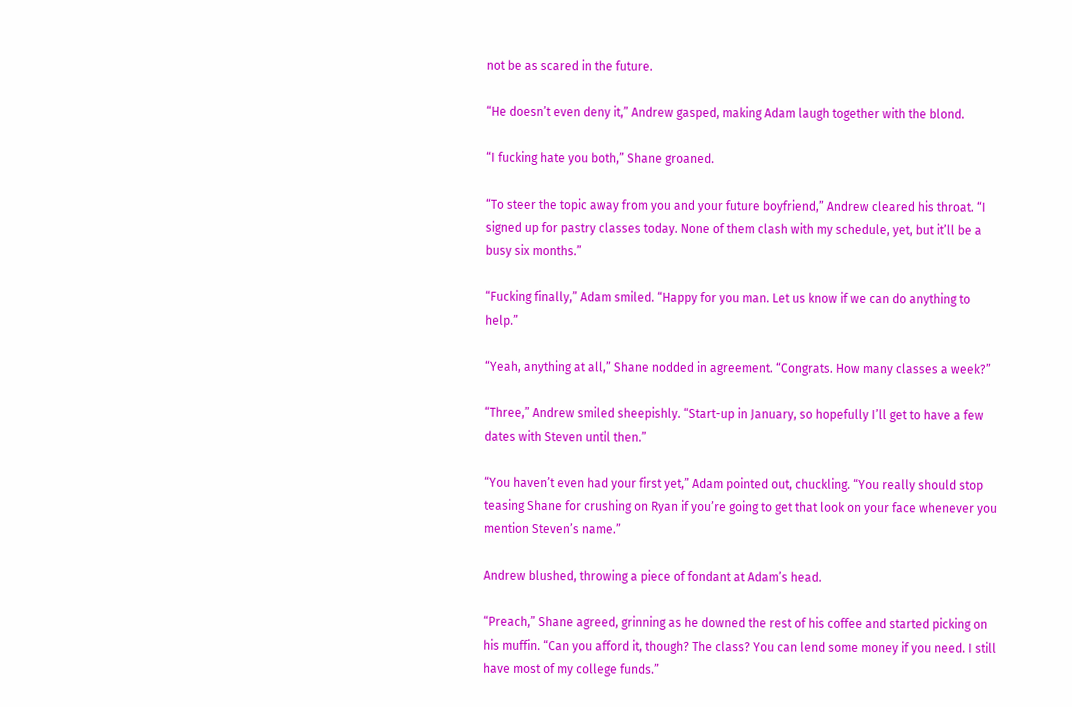not be as scared in the future.

“He doesn’t even deny it,” Andrew gasped, making Adam laugh together with the blond.

“I fucking hate you both,” Shane groaned.

“To steer the topic away from you and your future boyfriend,” Andrew cleared his throat. “I signed up for pastry classes today. None of them clash with my schedule, yet, but it’ll be a busy six months.”

“Fucking finally,” Adam smiled. “Happy for you man. Let us know if we can do anything to help.”

“Yeah, anything at all,” Shane nodded in agreement. “Congrats. How many classes a week?”

“Three,” Andrew smiled sheepishly. “Start-up in January, so hopefully I’ll get to have a few dates with Steven until then.”

“You haven’t even had your first yet,” Adam pointed out, chuckling. “You really should stop teasing Shane for crushing on Ryan if you’re going to get that look on your face whenever you mention Steven’s name.”

Andrew blushed, throwing a piece of fondant at Adam’s head.

“Preach,” Shane agreed, grinning as he downed the rest of his coffee and started picking on his muffin. “Can you afford it, though? The class? You can lend some money if you need. I still have most of my college funds.”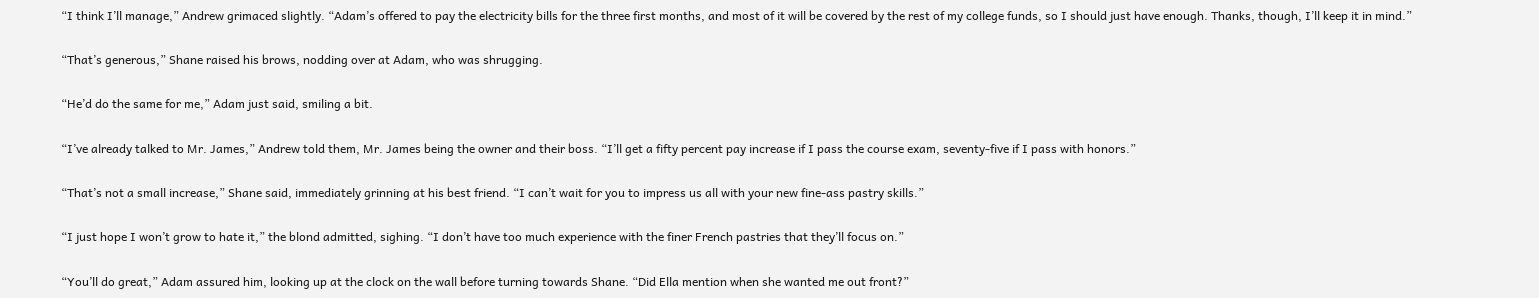“I think I’ll manage,” Andrew grimaced slightly. “Adam’s offered to pay the electricity bills for the three first months, and most of it will be covered by the rest of my college funds, so I should just have enough. Thanks, though, I’ll keep it in mind.”

“That’s generous,” Shane raised his brows, nodding over at Adam, who was shrugging.

“He’d do the same for me,” Adam just said, smiling a bit.

“I’ve already talked to Mr. James,” Andrew told them, Mr. James being the owner and their boss. “I’ll get a fifty percent pay increase if I pass the course exam, seventy-five if I pass with honors.”

“That’s not a small increase,” Shane said, immediately grinning at his best friend. “I can’t wait for you to impress us all with your new fine-ass pastry skills.”

“I just hope I won’t grow to hate it,” the blond admitted, sighing. “I don’t have too much experience with the finer French pastries that they’ll focus on.”

“You’ll do great,” Adam assured him, looking up at the clock on the wall before turning towards Shane. “Did Ella mention when she wanted me out front?”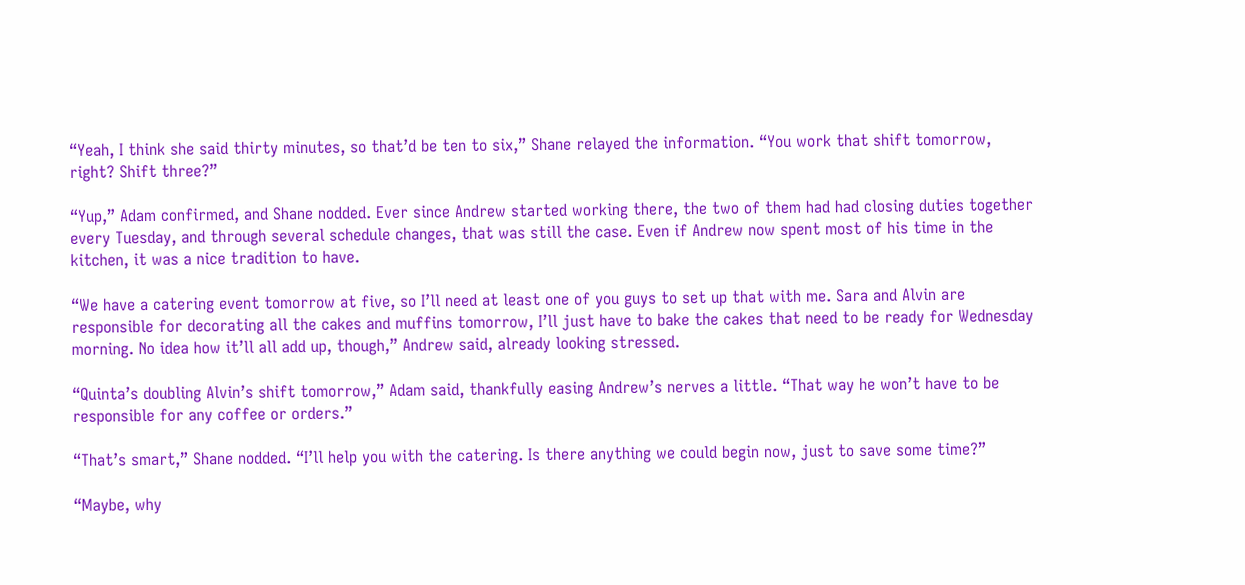“Yeah, I think she said thirty minutes, so that’d be ten to six,” Shane relayed the information. “You work that shift tomorrow, right? Shift three?”

“Yup,” Adam confirmed, and Shane nodded. Ever since Andrew started working there, the two of them had had closing duties together every Tuesday, and through several schedule changes, that was still the case. Even if Andrew now spent most of his time in the kitchen, it was a nice tradition to have.

“We have a catering event tomorrow at five, so I’ll need at least one of you guys to set up that with me. Sara and Alvin are responsible for decorating all the cakes and muffins tomorrow, I’ll just have to bake the cakes that need to be ready for Wednesday morning. No idea how it’ll all add up, though,” Andrew said, already looking stressed.

“Quinta’s doubling Alvin’s shift tomorrow,” Adam said, thankfully easing Andrew’s nerves a little. “That way he won’t have to be responsible for any coffee or orders.”

“That’s smart,” Shane nodded. “I’ll help you with the catering. Is there anything we could begin now, just to save some time?”

“Maybe, why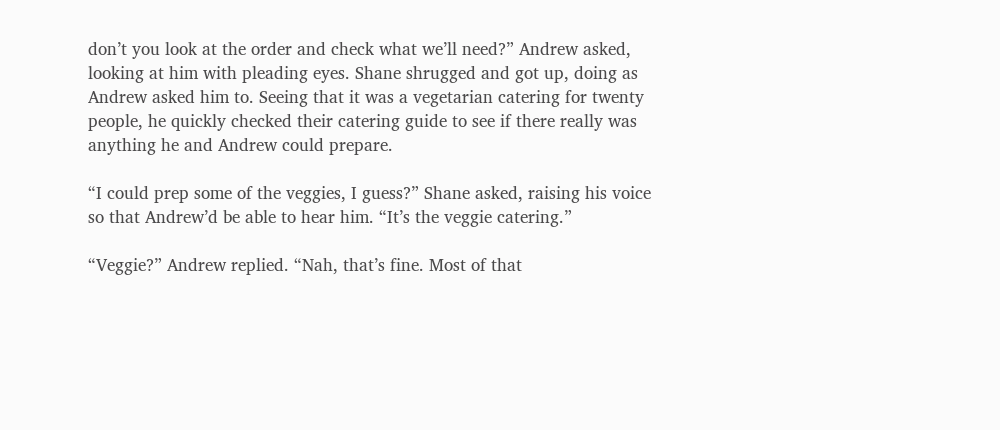don’t you look at the order and check what we’ll need?” Andrew asked, looking at him with pleading eyes. Shane shrugged and got up, doing as Andrew asked him to. Seeing that it was a vegetarian catering for twenty people, he quickly checked their catering guide to see if there really was anything he and Andrew could prepare.

“I could prep some of the veggies, I guess?” Shane asked, raising his voice so that Andrew’d be able to hear him. “It’s the veggie catering.”

“Veggie?” Andrew replied. “Nah, that’s fine. Most of that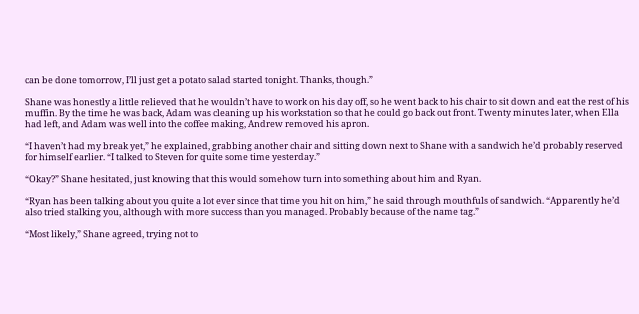can be done tomorrow, I’ll just get a potato salad started tonight. Thanks, though.”

Shane was honestly a little relieved that he wouldn’t have to work on his day off, so he went back to his chair to sit down and eat the rest of his muffin. By the time he was back, Adam was cleaning up his workstation so that he could go back out front. Twenty minutes later, when Ella had left, and Adam was well into the coffee making, Andrew removed his apron.

“I haven’t had my break yet,” he explained, grabbing another chair and sitting down next to Shane with a sandwich he’d probably reserved for himself earlier. “I talked to Steven for quite some time yesterday.”

“Okay?” Shane hesitated, just knowing that this would somehow turn into something about him and Ryan.

“Ryan has been talking about you quite a lot ever since that time you hit on him,” he said through mouthfuls of sandwich. “Apparently he’d also tried stalking you, although with more success than you managed. Probably because of the name tag.”

“Most likely,” Shane agreed, trying not to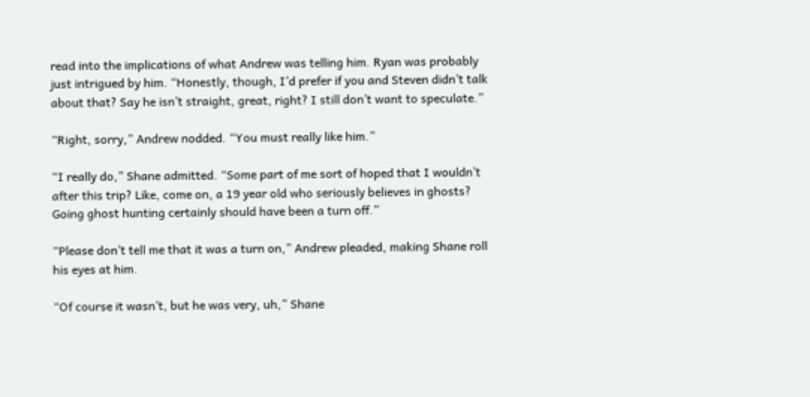read into the implications of what Andrew was telling him. Ryan was probably just intrigued by him. “Honestly, though, I’d prefer if you and Steven didn’t talk about that? Say he isn’t straight, great, right? I still don’t want to speculate.”

“Right, sorry,” Andrew nodded. “You must really like him.”

“I really do,” Shane admitted. “Some part of me sort of hoped that I wouldn’t after this trip? Like, come on, a 19 year old who seriously believes in ghosts? Going ghost hunting certainly should have been a turn off.”

“Please don’t tell me that it was a turn on,” Andrew pleaded, making Shane roll his eyes at him.

“Of course it wasn’t, but he was very, uh,” Shane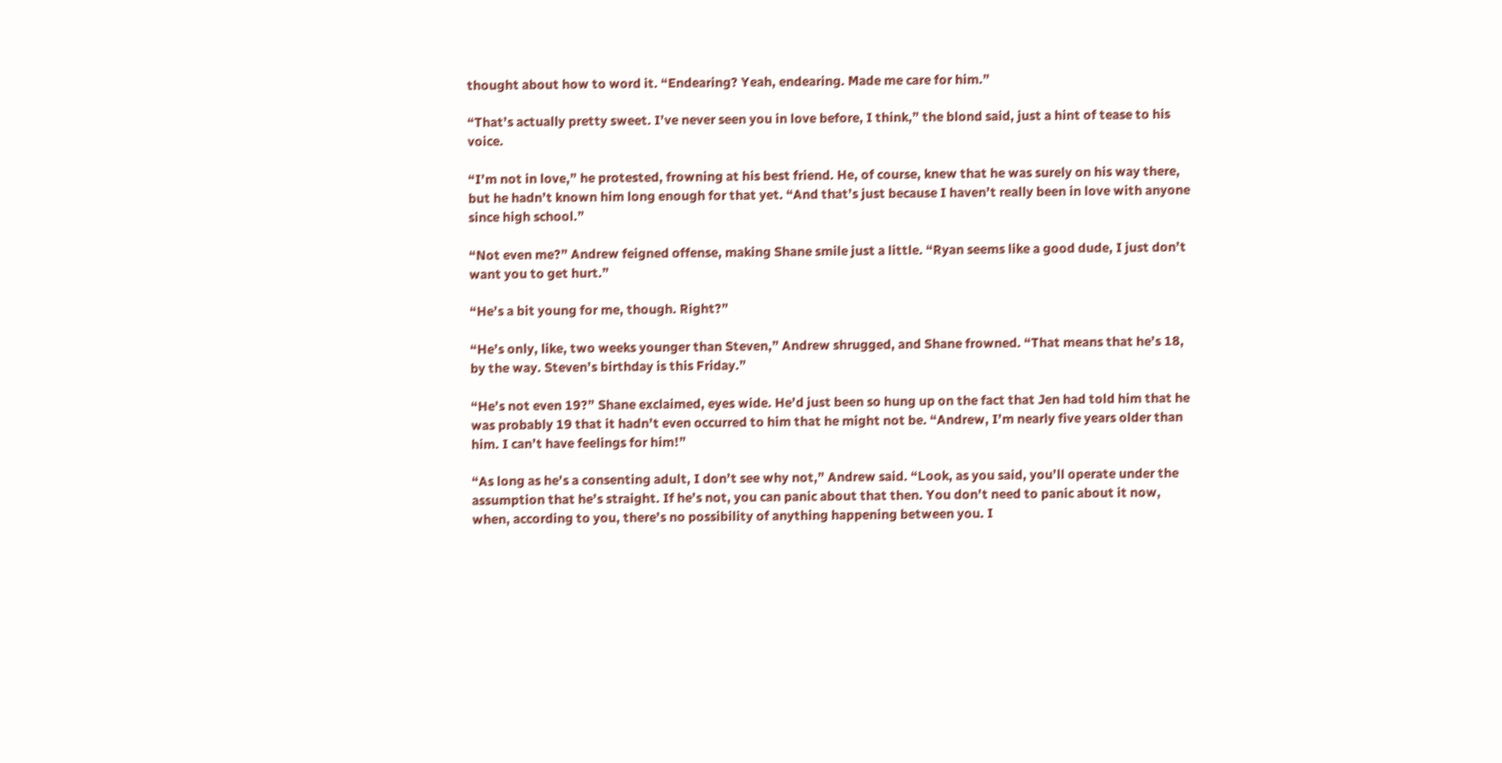thought about how to word it. “Endearing? Yeah, endearing. Made me care for him.”

“That’s actually pretty sweet. I’ve never seen you in love before, I think,” the blond said, just a hint of tease to his voice.

“I’m not in love,” he protested, frowning at his best friend. He, of course, knew that he was surely on his way there, but he hadn’t known him long enough for that yet. “And that’s just because I haven’t really been in love with anyone since high school.”

“Not even me?” Andrew feigned offense, making Shane smile just a little. “Ryan seems like a good dude, I just don’t want you to get hurt.”

“He’s a bit young for me, though. Right?”

“He’s only, like, two weeks younger than Steven,” Andrew shrugged, and Shane frowned. “That means that he’s 18, by the way. Steven’s birthday is this Friday.”

“He’s not even 19?” Shane exclaimed, eyes wide. He’d just been so hung up on the fact that Jen had told him that he was probably 19 that it hadn’t even occurred to him that he might not be. “Andrew, I’m nearly five years older than him. I can’t have feelings for him!”

“As long as he’s a consenting adult, I don’t see why not,” Andrew said. “Look, as you said, you’ll operate under the assumption that he’s straight. If he’s not, you can panic about that then. You don’t need to panic about it now, when, according to you, there’s no possibility of anything happening between you. I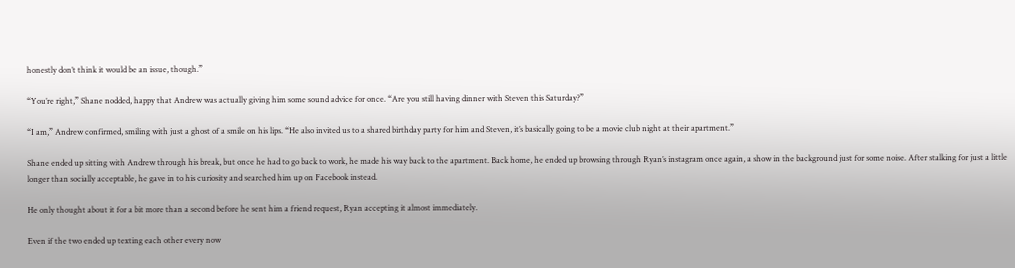honestly don’t think it would be an issue, though.”

“You’re right,” Shane nodded, happy that Andrew was actually giving him some sound advice for once. “Are you still having dinner with Steven this Saturday?”

“I am,” Andrew confirmed, smiling with just a ghost of a smile on his lips. “He also invited us to a shared birthday party for him and Steven, it’s basically going to be a movie club night at their apartment.”

Shane ended up sitting with Andrew through his break, but once he had to go back to work, he made his way back to the apartment. Back home, he ended up browsing through Ryan’s instagram once again, a show in the background just for some noise. After stalking for just a little longer than socially acceptable, he gave in to his curiosity and searched him up on Facebook instead.

He only thought about it for a bit more than a second before he sent him a friend request, Ryan accepting it almost immediately.

Even if the two ended up texting each other every now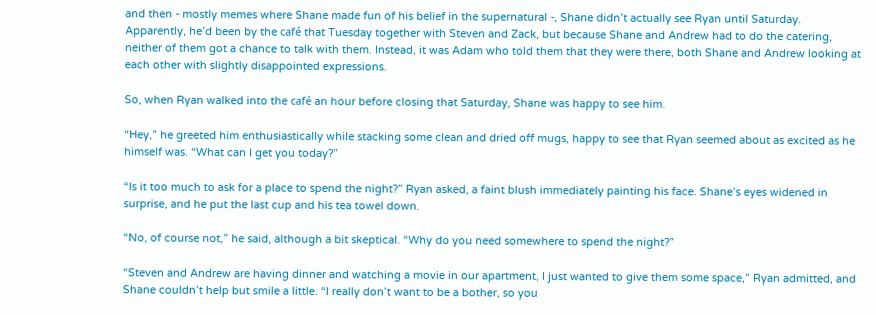and then - mostly memes where Shane made fun of his belief in the supernatural -, Shane didn’t actually see Ryan until Saturday. Apparently, he’d been by the café that Tuesday together with Steven and Zack, but because Shane and Andrew had to do the catering, neither of them got a chance to talk with them. Instead, it was Adam who told them that they were there, both Shane and Andrew looking at each other with slightly disappointed expressions.

So, when Ryan walked into the café an hour before closing that Saturday, Shane was happy to see him.

“Hey,” he greeted him enthusiastically while stacking some clean and dried off mugs, happy to see that Ryan seemed about as excited as he himself was. “What can I get you today?”

“Is it too much to ask for a place to spend the night?” Ryan asked, a faint blush immediately painting his face. Shane’s eyes widened in surprise, and he put the last cup and his tea towel down.

“No, of course not,” he said, although a bit skeptical. “Why do you need somewhere to spend the night?”

“Steven and Andrew are having dinner and watching a movie in our apartment, I just wanted to give them some space,” Ryan admitted, and Shane couldn’t help but smile a little. “I really don’t want to be a bother, so you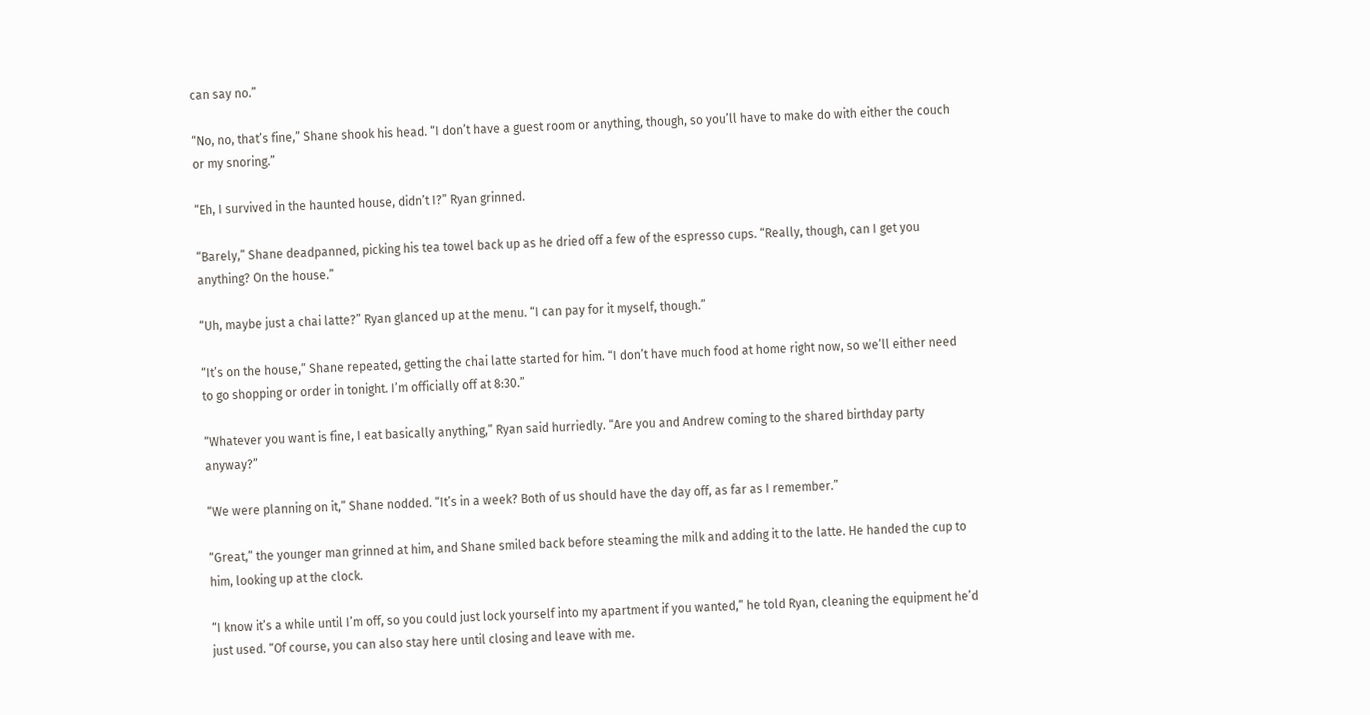can say no.”

“No, no, that’s fine,” Shane shook his head. “I don’t have a guest room or anything, though, so you’ll have to make do with either the couch or my snoring.”

“Eh, I survived in the haunted house, didn’t I?” Ryan grinned.

“Barely,” Shane deadpanned, picking his tea towel back up as he dried off a few of the espresso cups. “Really, though, can I get you anything? On the house.”

“Uh, maybe just a chai latte?” Ryan glanced up at the menu. “I can pay for it myself, though.”

“It’s on the house,” Shane repeated, getting the chai latte started for him. “I don’t have much food at home right now, so we’ll either need to go shopping or order in tonight. I’m officially off at 8:30.”

“Whatever you want is fine, I eat basically anything,” Ryan said hurriedly. “Are you and Andrew coming to the shared birthday party anyway?”

“We were planning on it,” Shane nodded. “It’s in a week? Both of us should have the day off, as far as I remember.”

“Great,” the younger man grinned at him, and Shane smiled back before steaming the milk and adding it to the latte. He handed the cup to him, looking up at the clock.

“I know it’s a while until I’m off, so you could just lock yourself into my apartment if you wanted,” he told Ryan, cleaning the equipment he’d just used. “Of course, you can also stay here until closing and leave with me.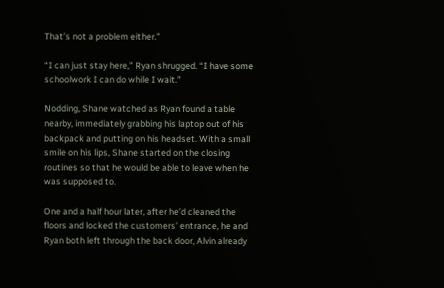That’s not a problem either.”

“I can just stay here,” Ryan shrugged. “I have some schoolwork I can do while I wait.”

Nodding, Shane watched as Ryan found a table nearby, immediately grabbing his laptop out of his backpack and putting on his headset. With a small smile on his lips, Shane started on the closing routines so that he would be able to leave when he was supposed to.

One and a half hour later, after he’d cleaned the floors and locked the customers’ entrance, he and Ryan both left through the back door, Alvin already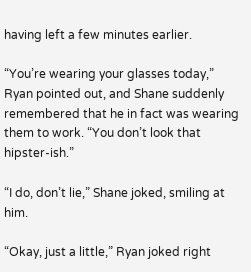having left a few minutes earlier.

“You’re wearing your glasses today,” Ryan pointed out, and Shane suddenly remembered that he in fact was wearing them to work. “You don’t look that hipster-ish.”

“I do, don’t lie,” Shane joked, smiling at him.

“Okay, just a little,” Ryan joked right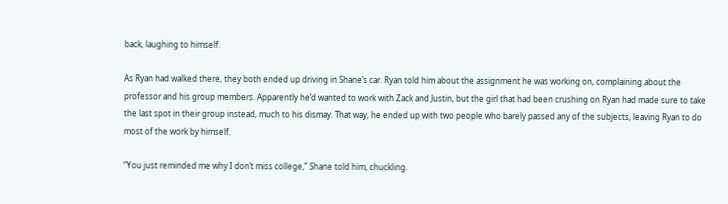back, laughing to himself.

As Ryan had walked there, they both ended up driving in Shane’s car. Ryan told him about the assignment he was working on, complaining about the professor and his group members. Apparently he’d wanted to work with Zack and Justin, but the girl that had been crushing on Ryan had made sure to take the last spot in their group instead, much to his dismay. That way, he ended up with two people who barely passed any of the subjects, leaving Ryan to do most of the work by himself.

“You just reminded me why I don’t miss college,” Shane told him, chuckling.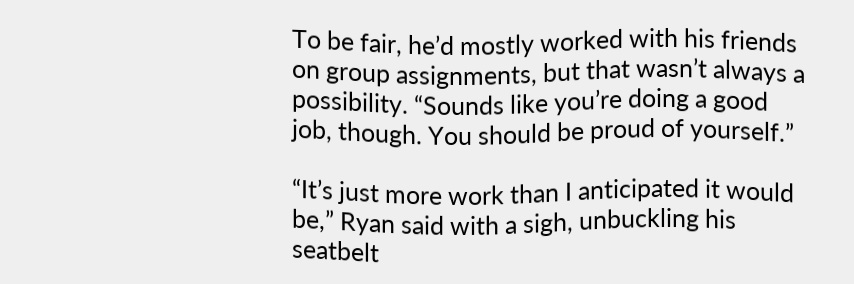To be fair, he’d mostly worked with his friends on group assignments, but that wasn’t always a possibility. “Sounds like you’re doing a good job, though. You should be proud of yourself.”

“It’s just more work than I anticipated it would be,” Ryan said with a sigh, unbuckling his seatbelt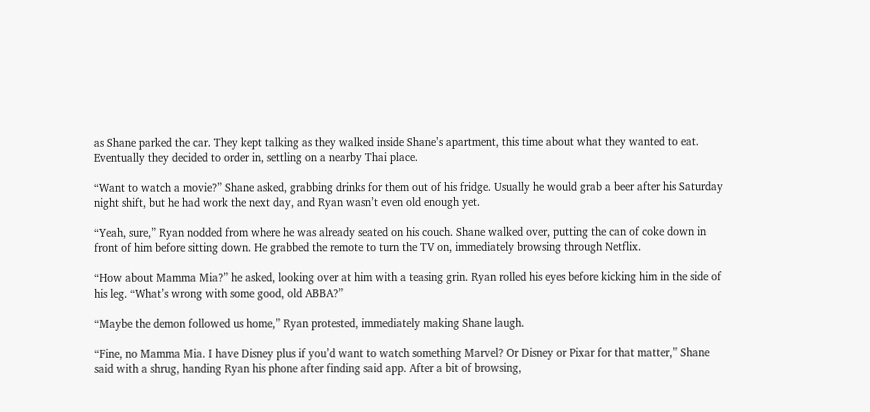as Shane parked the car. They kept talking as they walked inside Shane’s apartment, this time about what they wanted to eat. Eventually they decided to order in, settling on a nearby Thai place.

“Want to watch a movie?” Shane asked, grabbing drinks for them out of his fridge. Usually he would grab a beer after his Saturday night shift, but he had work the next day, and Ryan wasn’t even old enough yet.

“Yeah, sure,” Ryan nodded from where he was already seated on his couch. Shane walked over, putting the can of coke down in front of him before sitting down. He grabbed the remote to turn the TV on, immediately browsing through Netflix.

“How about Mamma Mia?” he asked, looking over at him with a teasing grin. Ryan rolled his eyes before kicking him in the side of his leg. “What’s wrong with some good, old ABBA?”

“Maybe the demon followed us home,” Ryan protested, immediately making Shane laugh.

“Fine, no Mamma Mia. I have Disney plus if you’d want to watch something Marvel? Or Disney or Pixar for that matter,” Shane said with a shrug, handing Ryan his phone after finding said app. After a bit of browsing,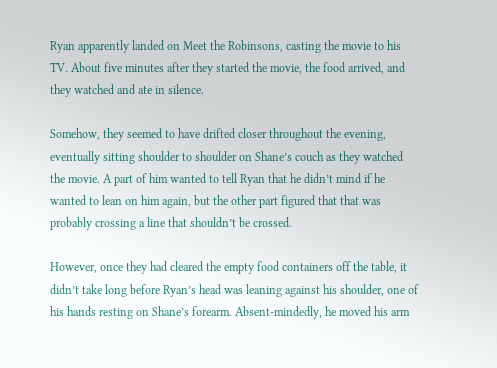Ryan apparently landed on Meet the Robinsons, casting the movie to his TV. About five minutes after they started the movie, the food arrived, and they watched and ate in silence.

Somehow, they seemed to have drifted closer throughout the evening, eventually sitting shoulder to shoulder on Shane’s couch as they watched the movie. A part of him wanted to tell Ryan that he didn’t mind if he wanted to lean on him again, but the other part figured that that was probably crossing a line that shouldn’t be crossed.

However, once they had cleared the empty food containers off the table, it didn’t take long before Ryan’s head was leaning against his shoulder, one of his hands resting on Shane’s forearm. Absent-mindedly, he moved his arm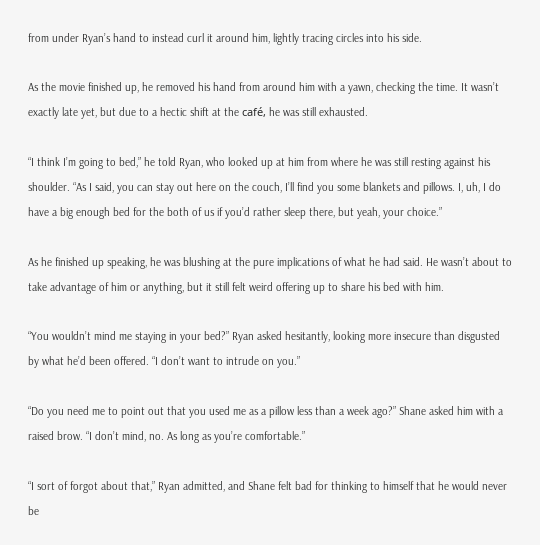from under Ryan’s hand to instead curl it around him, lightly tracing circles into his side.

As the movie finished up, he removed his hand from around him with a yawn, checking the time. It wasn’t exactly late yet, but due to a hectic shift at the café, he was still exhausted.

“I think I’m going to bed,” he told Ryan, who looked up at him from where he was still resting against his shoulder. “As I said, you can stay out here on the couch, I’ll find you some blankets and pillows. I, uh, I do have a big enough bed for the both of us if you’d rather sleep there, but yeah, your choice.”

As he finished up speaking, he was blushing at the pure implications of what he had said. He wasn’t about to take advantage of him or anything, but it still felt weird offering up to share his bed with him.

“You wouldn’t mind me staying in your bed?” Ryan asked hesitantly, looking more insecure than disgusted by what he’d been offered. “I don’t want to intrude on you.”

“Do you need me to point out that you used me as a pillow less than a week ago?” Shane asked him with a raised brow. “I don’t mind, no. As long as you’re comfortable.”

“I sort of forgot about that,” Ryan admitted, and Shane felt bad for thinking to himself that he would never be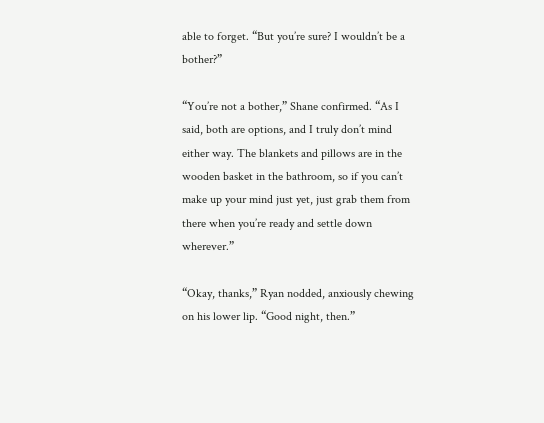able to forget. “But you’re sure? I wouldn’t be a bother?”

“You’re not a bother,” Shane confirmed. “As I said, both are options, and I truly don’t mind either way. The blankets and pillows are in the wooden basket in the bathroom, so if you can’t make up your mind just yet, just grab them from there when you’re ready and settle down wherever.”

“Okay, thanks,” Ryan nodded, anxiously chewing on his lower lip. “Good night, then.”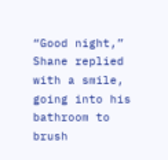“Good night,” Shane replied with a smile, going into his bathroom to brush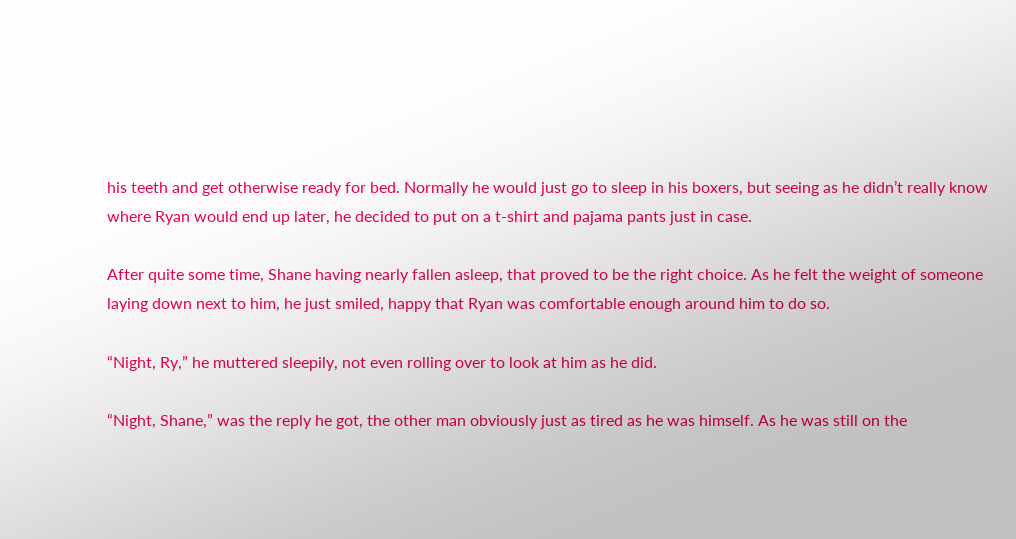his teeth and get otherwise ready for bed. Normally he would just go to sleep in his boxers, but seeing as he didn’t really know where Ryan would end up later, he decided to put on a t-shirt and pajama pants just in case.

After quite some time, Shane having nearly fallen asleep, that proved to be the right choice. As he felt the weight of someone laying down next to him, he just smiled, happy that Ryan was comfortable enough around him to do so.

“Night, Ry,” he muttered sleepily, not even rolling over to look at him as he did.

“Night, Shane,” was the reply he got, the other man obviously just as tired as he was himself. As he was still on the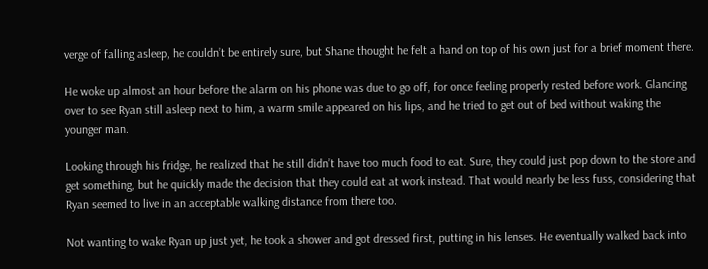verge of falling asleep, he couldn’t be entirely sure, but Shane thought he felt a hand on top of his own just for a brief moment there.

He woke up almost an hour before the alarm on his phone was due to go off, for once feeling properly rested before work. Glancing over to see Ryan still asleep next to him, a warm smile appeared on his lips, and he tried to get out of bed without waking the younger man.

Looking through his fridge, he realized that he still didn’t have too much food to eat. Sure, they could just pop down to the store and get something, but he quickly made the decision that they could eat at work instead. That would nearly be less fuss, considering that Ryan seemed to live in an acceptable walking distance from there too.

Not wanting to wake Ryan up just yet, he took a shower and got dressed first, putting in his lenses. He eventually walked back into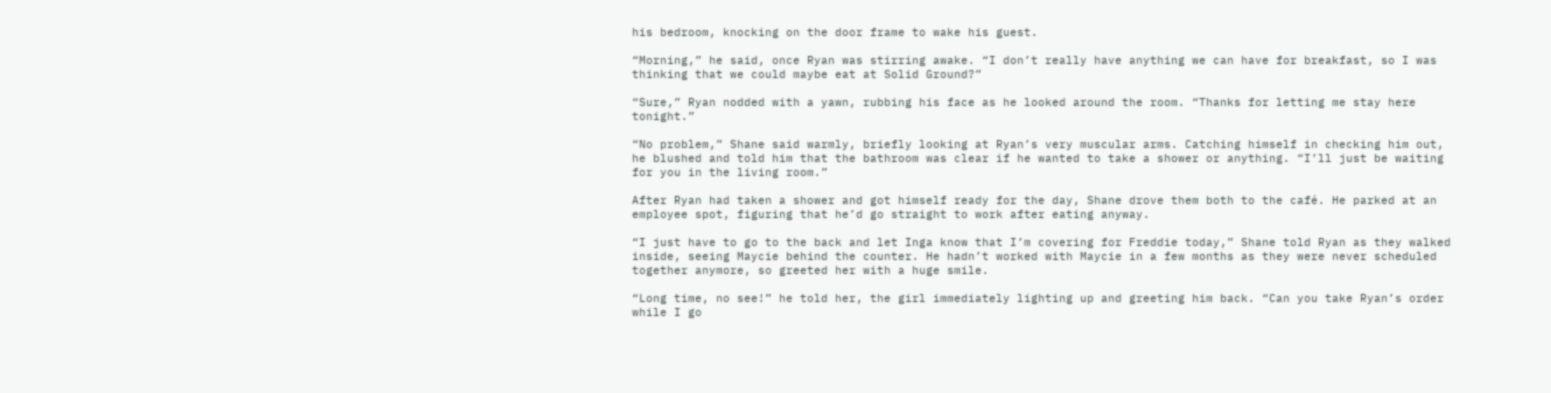his bedroom, knocking on the door frame to wake his guest.

“Morning,” he said, once Ryan was stirring awake. “I don’t really have anything we can have for breakfast, so I was thinking that we could maybe eat at Solid Ground?”

“Sure,” Ryan nodded with a yawn, rubbing his face as he looked around the room. “Thanks for letting me stay here tonight.”

“No problem,” Shane said warmly, briefly looking at Ryan’s very muscular arms. Catching himself in checking him out, he blushed and told him that the bathroom was clear if he wanted to take a shower or anything. “I’ll just be waiting for you in the living room.”

After Ryan had taken a shower and got himself ready for the day, Shane drove them both to the café. He parked at an employee spot, figuring that he’d go straight to work after eating anyway.

“I just have to go to the back and let Inga know that I’m covering for Freddie today,” Shane told Ryan as they walked inside, seeing Maycie behind the counter. He hadn’t worked with Maycie in a few months as they were never scheduled together anymore, so greeted her with a huge smile.

“Long time, no see!” he told her, the girl immediately lighting up and greeting him back. “Can you take Ryan’s order while I go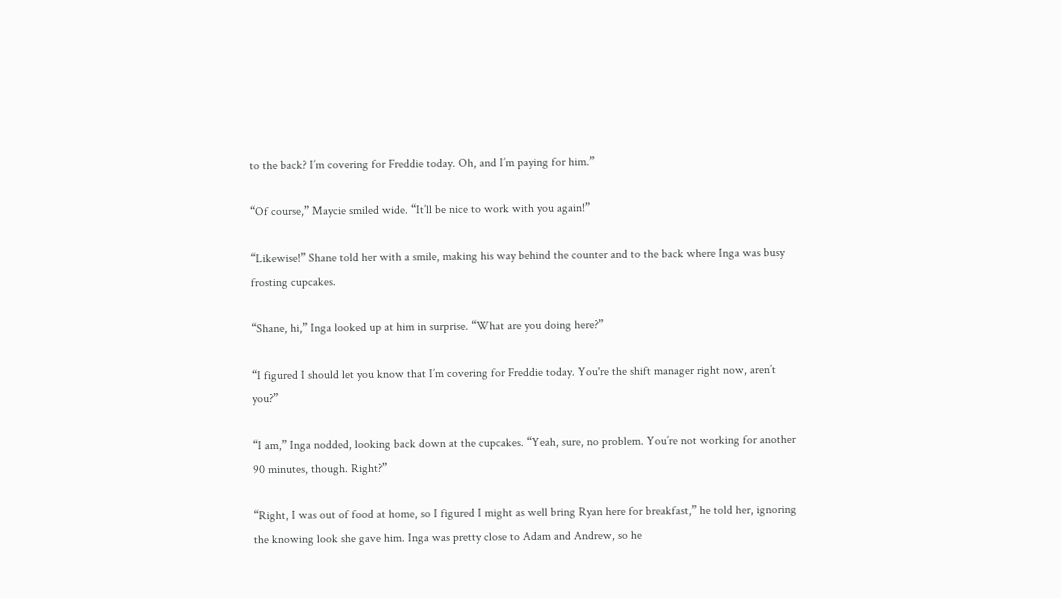to the back? I’m covering for Freddie today. Oh, and I’m paying for him.”

“Of course,” Maycie smiled wide. “It’ll be nice to work with you again!”

“Likewise!” Shane told her with a smile, making his way behind the counter and to the back where Inga was busy frosting cupcakes.

“Shane, hi,” Inga looked up at him in surprise. “What are you doing here?”

“I figured I should let you know that I’m covering for Freddie today. You're the shift manager right now, aren’t you?”

“I am,” Inga nodded, looking back down at the cupcakes. “Yeah, sure, no problem. You’re not working for another 90 minutes, though. Right?”

“Right, I was out of food at home, so I figured I might as well bring Ryan here for breakfast,” he told her, ignoring the knowing look she gave him. Inga was pretty close to Adam and Andrew, so he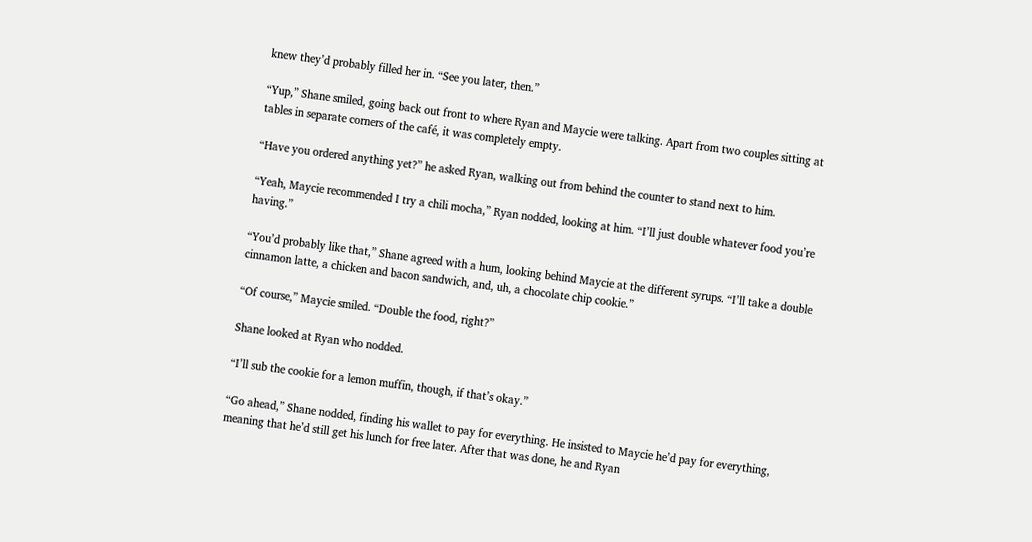knew they’d probably filled her in. “See you later, then.”

“Yup,” Shane smiled, going back out front to where Ryan and Maycie were talking. Apart from two couples sitting at tables in separate corners of the café, it was completely empty.

“Have you ordered anything yet?” he asked Ryan, walking out from behind the counter to stand next to him.

“Yeah, Maycie recommended I try a chili mocha,” Ryan nodded, looking at him. “I’ll just double whatever food you’re having.”

“You’d probably like that,” Shane agreed with a hum, looking behind Maycie at the different syrups. “I’ll take a double cinnamon latte, a chicken and bacon sandwich, and, uh, a chocolate chip cookie.”

“Of course,” Maycie smiled. “Double the food, right?”

Shane looked at Ryan who nodded.

“I’ll sub the cookie for a lemon muffin, though, if that’s okay.”

“Go ahead,” Shane nodded, finding his wallet to pay for everything. He insisted to Maycie he’d pay for everything, meaning that he’d still get his lunch for free later. After that was done, he and Ryan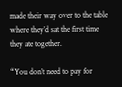made their way over to the table where they’d sat the first time they ate together.

“You don’t need to pay for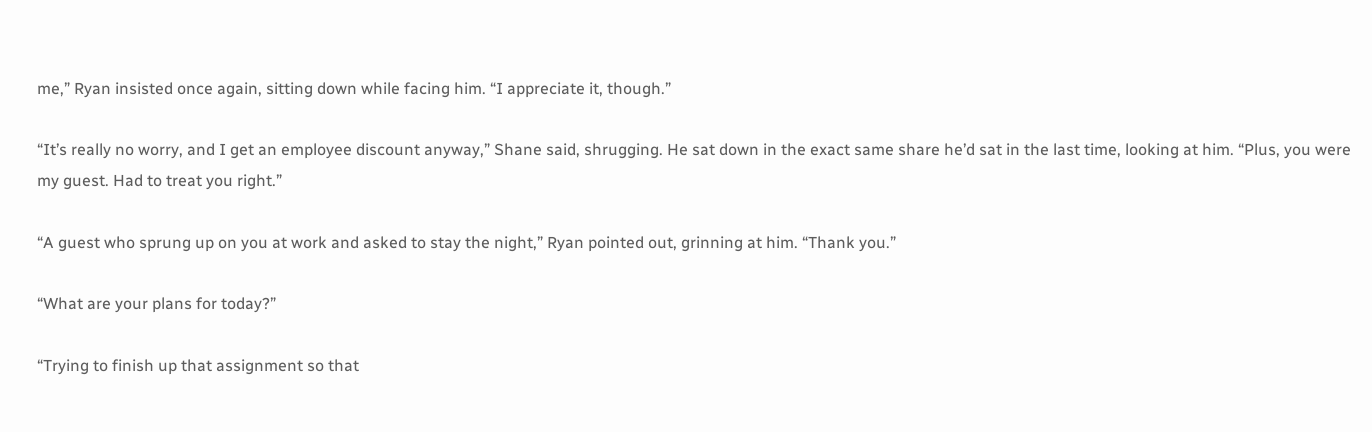me,” Ryan insisted once again, sitting down while facing him. “I appreciate it, though.”

“It’s really no worry, and I get an employee discount anyway,” Shane said, shrugging. He sat down in the exact same share he’d sat in the last time, looking at him. “Plus, you were my guest. Had to treat you right.”

“A guest who sprung up on you at work and asked to stay the night,” Ryan pointed out, grinning at him. “Thank you.”

“What are your plans for today?”

“Trying to finish up that assignment so that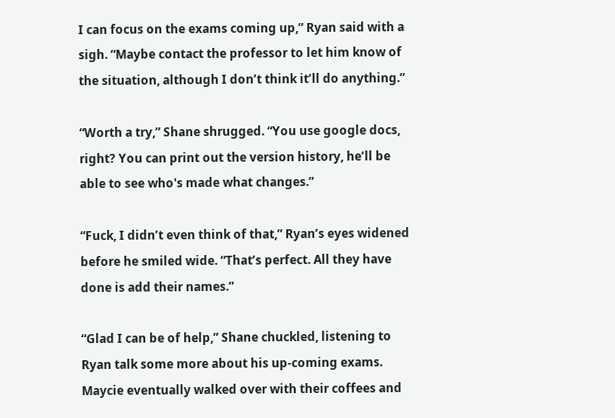I can focus on the exams coming up,” Ryan said with a sigh. “Maybe contact the professor to let him know of the situation, although I don’t think it’ll do anything.”

“Worth a try,” Shane shrugged. “You use google docs, right? You can print out the version history, he’ll be able to see who's made what changes.”

“Fuck, I didn’t even think of that,” Ryan’s eyes widened before he smiled wide. “That’s perfect. All they have done is add their names.”

“Glad I can be of help,” Shane chuckled, listening to Ryan talk some more about his up-coming exams. Maycie eventually walked over with their coffees and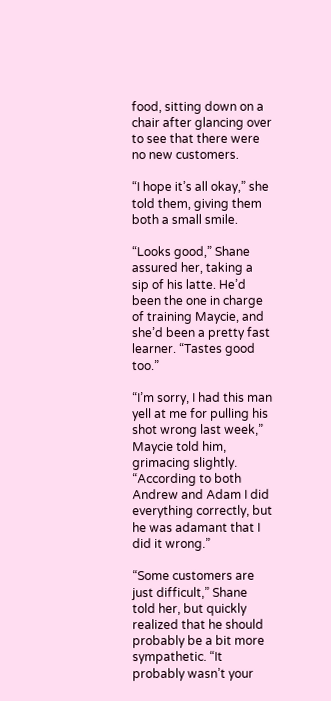food, sitting down on a chair after glancing over to see that there were no new customers.

“I hope it’s all okay,” she told them, giving them both a small smile.

“Looks good,” Shane assured her, taking a sip of his latte. He’d been the one in charge of training Maycie, and she’d been a pretty fast learner. “Tastes good too.”

“I’m sorry, I had this man yell at me for pulling his shot wrong last week,” Maycie told him, grimacing slightly. “According to both Andrew and Adam I did everything correctly, but he was adamant that I did it wrong.”

“Some customers are just difficult,” Shane told her, but quickly realized that he should probably be a bit more sympathetic. “It probably wasn’t your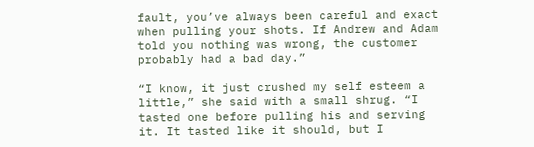fault, you’ve always been careful and exact when pulling your shots. If Andrew and Adam told you nothing was wrong, the customer probably had a bad day.”

“I know, it just crushed my self esteem a little,” she said with a small shrug. “I tasted one before pulling his and serving it. It tasted like it should, but I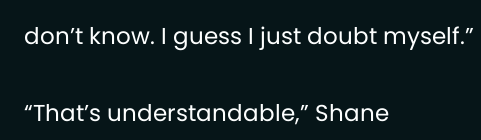don’t know. I guess I just doubt myself.”

“That’s understandable,” Shane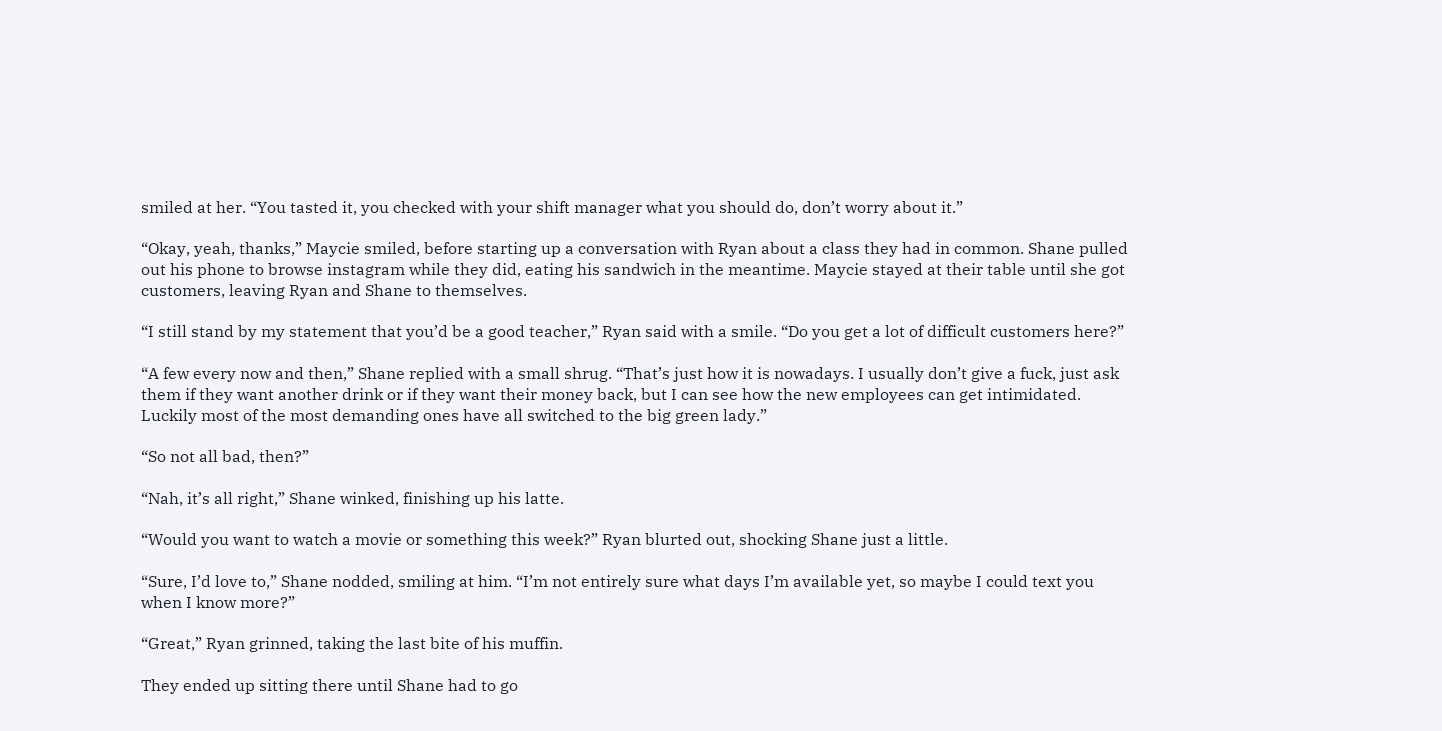smiled at her. “You tasted it, you checked with your shift manager what you should do, don’t worry about it.”

“Okay, yeah, thanks,” Maycie smiled, before starting up a conversation with Ryan about a class they had in common. Shane pulled out his phone to browse instagram while they did, eating his sandwich in the meantime. Maycie stayed at their table until she got customers, leaving Ryan and Shane to themselves.

“I still stand by my statement that you’d be a good teacher,” Ryan said with a smile. “Do you get a lot of difficult customers here?”

“A few every now and then,” Shane replied with a small shrug. “That’s just how it is nowadays. I usually don’t give a fuck, just ask them if they want another drink or if they want their money back, but I can see how the new employees can get intimidated. Luckily most of the most demanding ones have all switched to the big green lady.”

“So not all bad, then?”

“Nah, it’s all right,” Shane winked, finishing up his latte.

“Would you want to watch a movie or something this week?” Ryan blurted out, shocking Shane just a little.

“Sure, I’d love to,” Shane nodded, smiling at him. “I’m not entirely sure what days I’m available yet, so maybe I could text you when I know more?”

“Great,” Ryan grinned, taking the last bite of his muffin.

They ended up sitting there until Shane had to go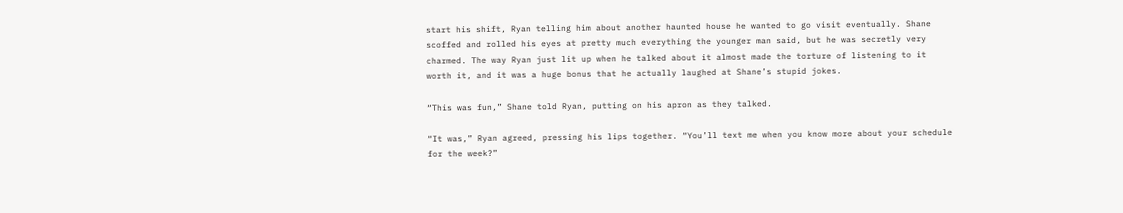start his shift, Ryan telling him about another haunted house he wanted to go visit eventually. Shane scoffed and rolled his eyes at pretty much everything the younger man said, but he was secretly very charmed. The way Ryan just lit up when he talked about it almost made the torture of listening to it worth it, and it was a huge bonus that he actually laughed at Shane’s stupid jokes.

“This was fun,” Shane told Ryan, putting on his apron as they talked.

“It was,” Ryan agreed, pressing his lips together. “You’ll text me when you know more about your schedule for the week?”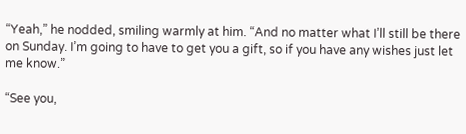“Yeah,” he nodded, smiling warmly at him. “And no matter what I’ll still be there on Sunday. I’m going to have to get you a gift, so if you have any wishes just let me know.”

“See you,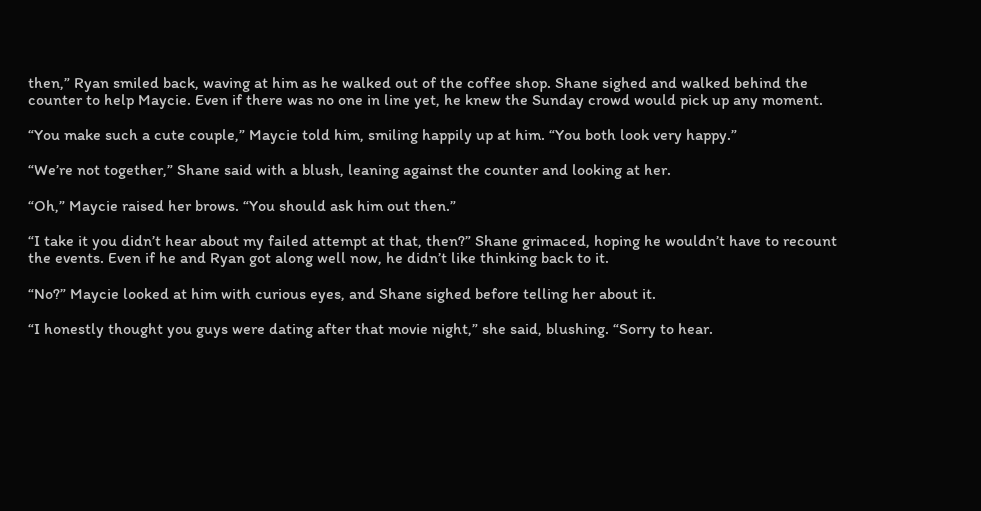then,” Ryan smiled back, waving at him as he walked out of the coffee shop. Shane sighed and walked behind the counter to help Maycie. Even if there was no one in line yet, he knew the Sunday crowd would pick up any moment.

“You make such a cute couple,” Maycie told him, smiling happily up at him. “You both look very happy.”

“We’re not together,” Shane said with a blush, leaning against the counter and looking at her.

“Oh,” Maycie raised her brows. “You should ask him out then.”

“I take it you didn’t hear about my failed attempt at that, then?” Shane grimaced, hoping he wouldn’t have to recount the events. Even if he and Ryan got along well now, he didn’t like thinking back to it.

“No?” Maycie looked at him with curious eyes, and Shane sighed before telling her about it.

“I honestly thought you guys were dating after that movie night,” she said, blushing. “Sorry to hear.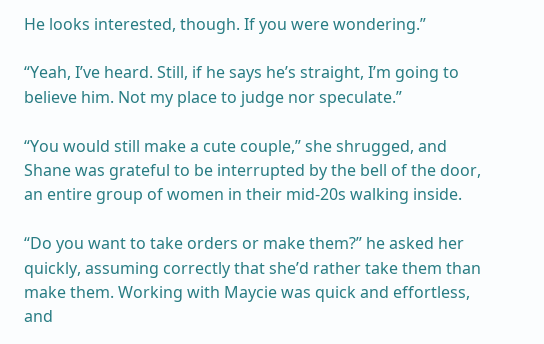He looks interested, though. If you were wondering.”

“Yeah, I’ve heard. Still, if he says he’s straight, I’m going to believe him. Not my place to judge nor speculate.”

“You would still make a cute couple,” she shrugged, and Shane was grateful to be interrupted by the bell of the door, an entire group of women in their mid-20s walking inside.

“Do you want to take orders or make them?” he asked her quickly, assuming correctly that she’d rather take them than make them. Working with Maycie was quick and effortless, and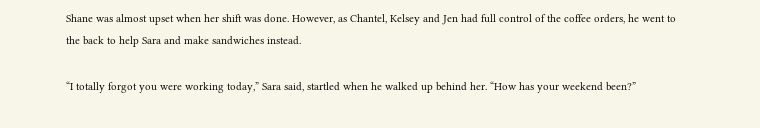Shane was almost upset when her shift was done. However, as Chantel, Kelsey and Jen had full control of the coffee orders, he went to the back to help Sara and make sandwiches instead.

“I totally forgot you were working today,” Sara said, startled when he walked up behind her. “How has your weekend been?”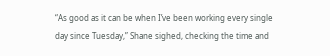“As good as it can be when I’ve been working every single day since Tuesday,” Shane sighed, checking the time and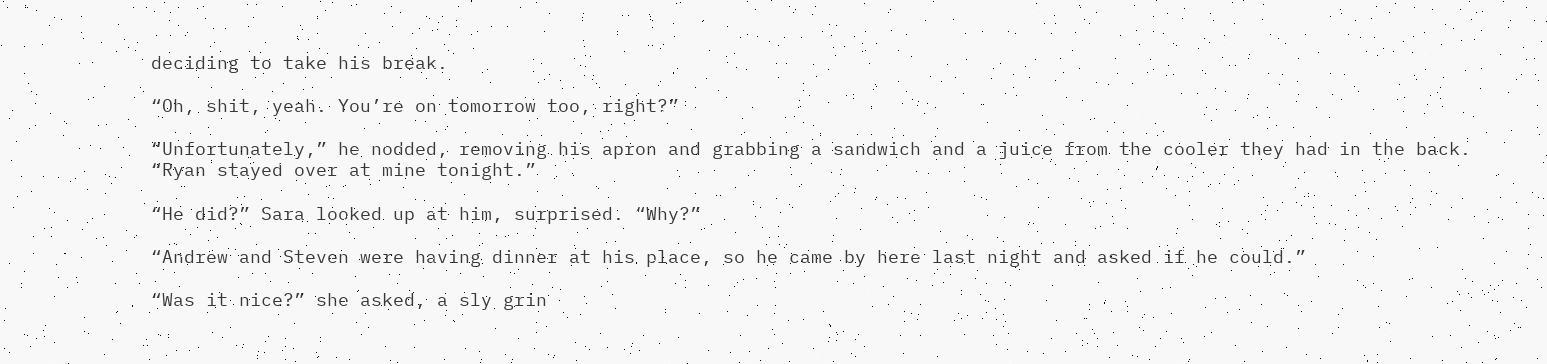deciding to take his break.

“Oh, shit, yeah. You’re on tomorrow too, right?”

“Unfortunately,” he nodded, removing his apron and grabbing a sandwich and a juice from the cooler they had in the back. “Ryan stayed over at mine tonight.”

“He did?” Sara looked up at him, surprised. “Why?”

“Andrew and Steven were having dinner at his place, so he came by here last night and asked if he could.”

“Was it nice?” she asked, a sly grin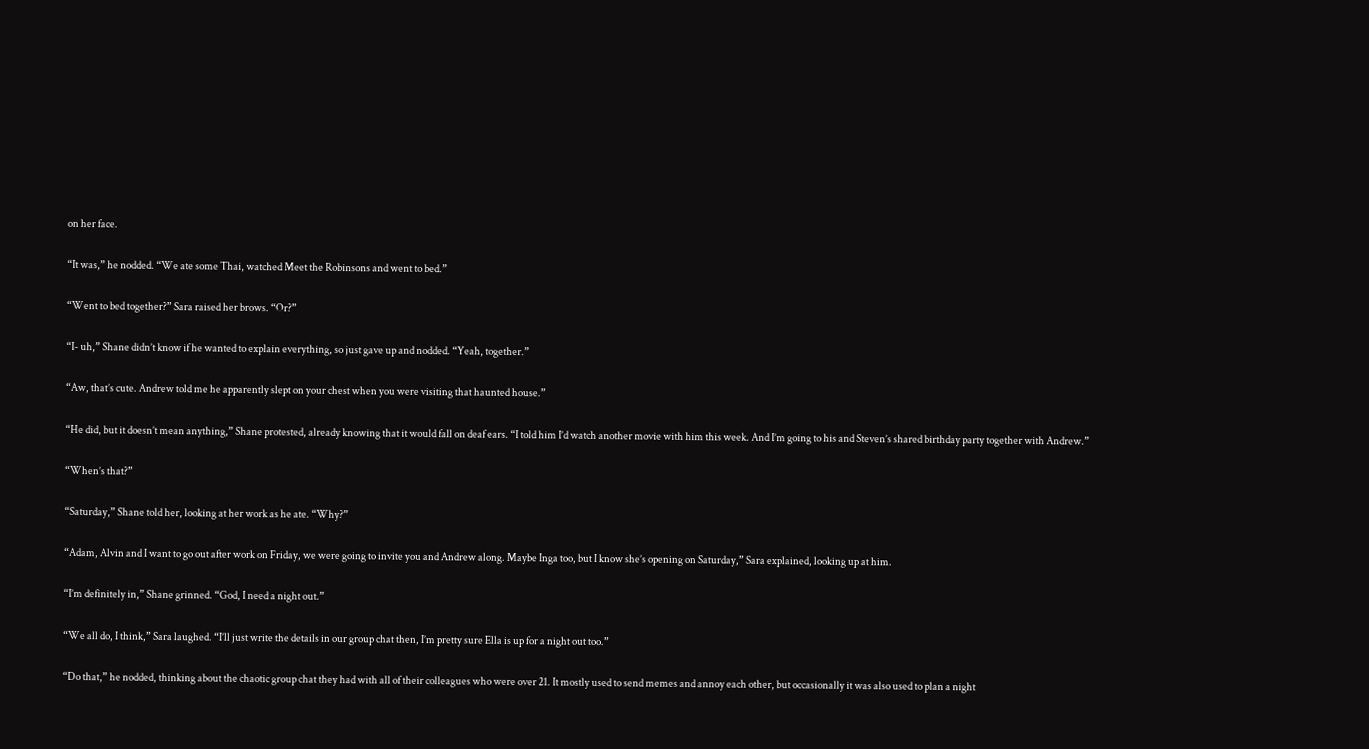on her face.

“It was,” he nodded. “We ate some Thai, watched Meet the Robinsons and went to bed.”

“Went to bed together?” Sara raised her brows. “Or?”

“I- uh,” Shane didn’t know if he wanted to explain everything, so just gave up and nodded. “Yeah, together.”

“Aw, that’s cute. Andrew told me he apparently slept on your chest when you were visiting that haunted house.”

“He did, but it doesn’t mean anything,” Shane protested, already knowing that it would fall on deaf ears. “I told him I’d watch another movie with him this week. And I’m going to his and Steven’s shared birthday party together with Andrew.”

“When’s that?”

“Saturday,” Shane told her, looking at her work as he ate. “Why?”

“Adam, Alvin and I want to go out after work on Friday, we were going to invite you and Andrew along. Maybe Inga too, but I know she’s opening on Saturday,” Sara explained, looking up at him.

“I’m definitely in,” Shane grinned. “God, I need a night out.”

“We all do, I think,” Sara laughed. “I’ll just write the details in our group chat then, I’m pretty sure Ella is up for a night out too.”

“Do that,” he nodded, thinking about the chaotic group chat they had with all of their colleagues who were over 21. It mostly used to send memes and annoy each other, but occasionally it was also used to plan a night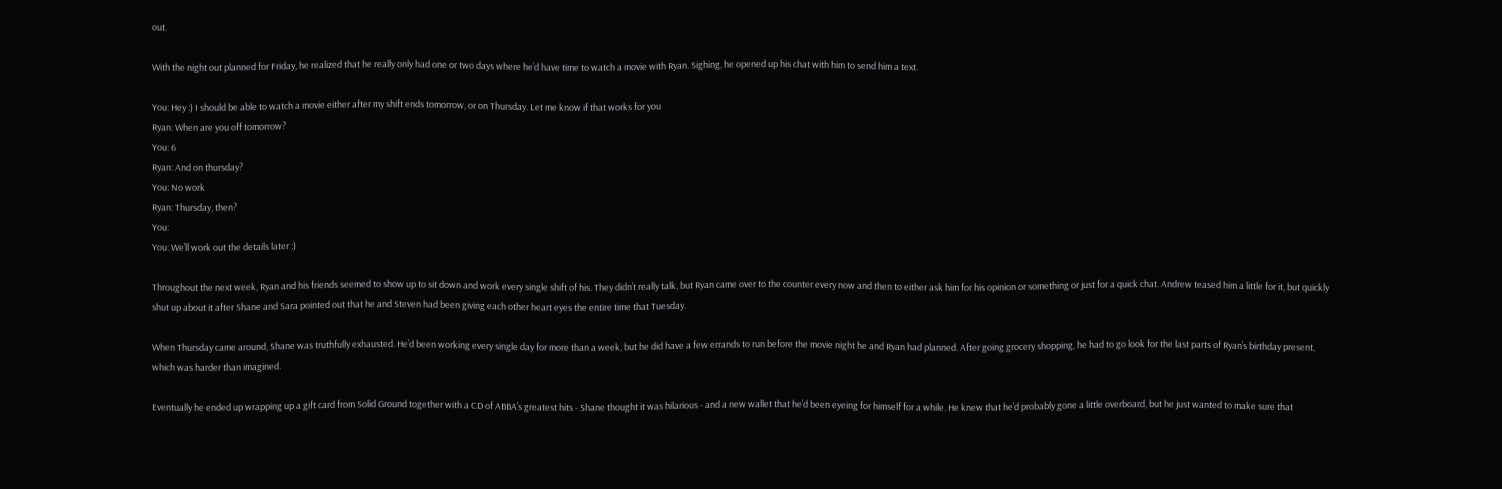out.

With the night out planned for Friday, he realized that he really only had one or two days where he’d have time to watch a movie with Ryan. Sighing, he opened up his chat with him to send him a text.

You: Hey :) I should be able to watch a movie either after my shift ends tomorrow, or on Thursday. Let me know if that works for you
Ryan: When are you off tomorrow?
You: 6
Ryan: And on thursday?
You: No work
Ryan: Thursday, then?
You:
You: We’ll work out the details later :)

Throughout the next week, Ryan and his friends seemed to show up to sit down and work every single shift of his. They didn’t really talk, but Ryan came over to the counter every now and then to either ask him for his opinion or something or just for a quick chat. Andrew teased him a little for it, but quickly shut up about it after Shane and Sara pointed out that he and Steven had been giving each other heart eyes the entire time that Tuesday.

When Thursday came around, Shane was truthfully exhausted. He’d been working every single day for more than a week, but he did have a few errands to run before the movie night he and Ryan had planned. After going grocery shopping, he had to go look for the last parts of Ryan’s birthday present, which was harder than imagined.

Eventually he ended up wrapping up a gift card from Solid Ground together with a CD of ABBA’s greatest hits - Shane thought it was hilarious - and a new wallet that he’d been eyeing for himself for a while. He knew that he’d probably gone a little overboard, but he just wanted to make sure that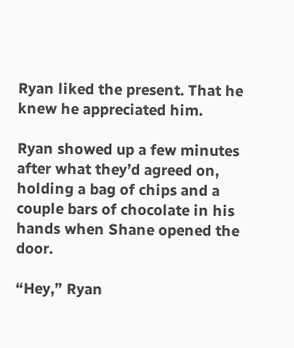Ryan liked the present. That he knew he appreciated him.

Ryan showed up a few minutes after what they’d agreed on, holding a bag of chips and a couple bars of chocolate in his hands when Shane opened the door.

“Hey,” Ryan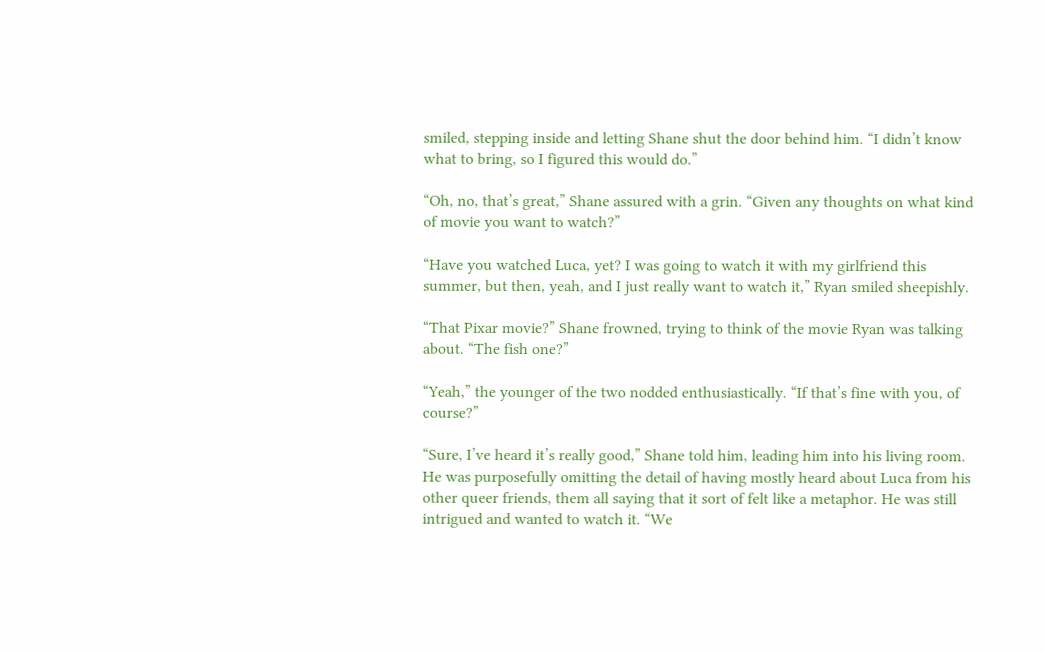smiled, stepping inside and letting Shane shut the door behind him. “I didn’t know what to bring, so I figured this would do.”

“Oh, no, that’s great,” Shane assured with a grin. “Given any thoughts on what kind of movie you want to watch?”

“Have you watched Luca, yet? I was going to watch it with my girlfriend this summer, but then, yeah, and I just really want to watch it,” Ryan smiled sheepishly.

“That Pixar movie?” Shane frowned, trying to think of the movie Ryan was talking about. “The fish one?”

“Yeah,” the younger of the two nodded enthusiastically. “If that’s fine with you, of course?”

“Sure, I’ve heard it’s really good,” Shane told him, leading him into his living room. He was purposefully omitting the detail of having mostly heard about Luca from his other queer friends, them all saying that it sort of felt like a metaphor. He was still intrigued and wanted to watch it. “We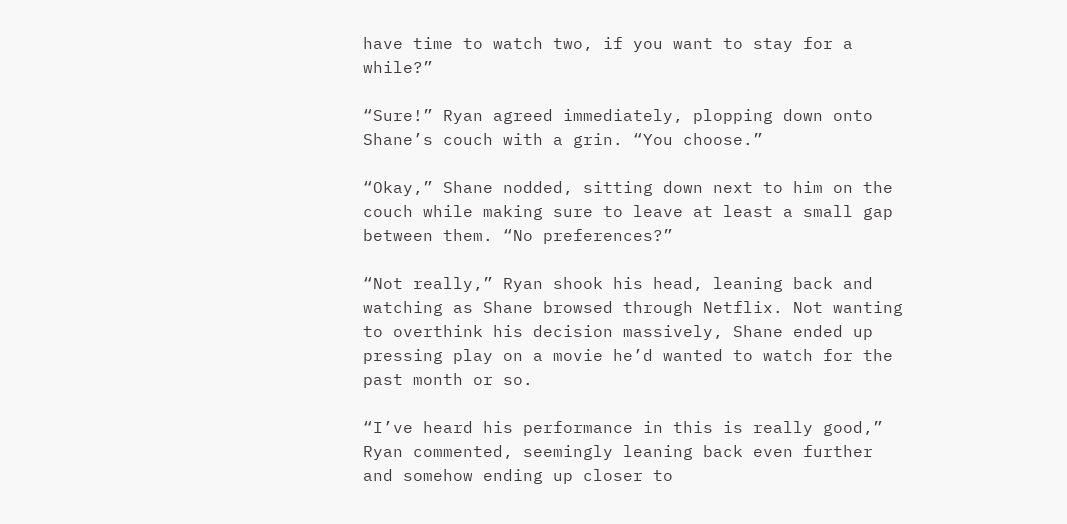have time to watch two, if you want to stay for a while?”

“Sure!” Ryan agreed immediately, plopping down onto Shane’s couch with a grin. “You choose.”

“Okay,” Shane nodded, sitting down next to him on the couch while making sure to leave at least a small gap between them. “No preferences?”

“Not really,” Ryan shook his head, leaning back and watching as Shane browsed through Netflix. Not wanting to overthink his decision massively, Shane ended up pressing play on a movie he’d wanted to watch for the past month or so.

“I’ve heard his performance in this is really good,” Ryan commented, seemingly leaning back even further and somehow ending up closer to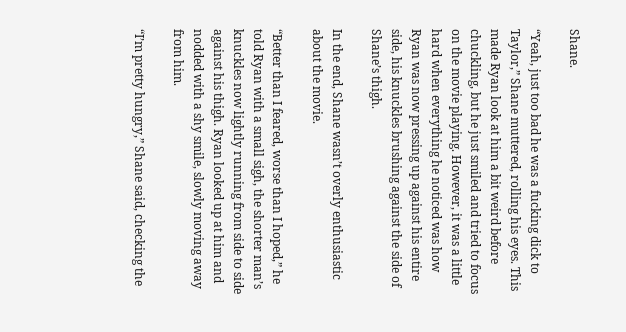Shane.

“Yeah, just too bad he was a fucking dick to Taylor,” Shane muttered, rolling his eyes. This made Ryan look at him a bit weird before chuckling, but he just smiled and tried to focus on the movie playing. However, it was a little hard when everything he noticed was how Ryan was now pressing up against his entire side, his knuckles brushing against the side of Shane’s thigh.

In the end, Shane wasn’t overly enthusiastic about the movie.

“Better than I feared, worse than I hoped,” he told Ryan with a small sigh, the shorter man’s knuckles now lightly running from side to side against his thigh. Ryan looked up at him and nodded with a shy smile, slowly moving away from him.

“I’m pretty hungry,” Shane said, checking the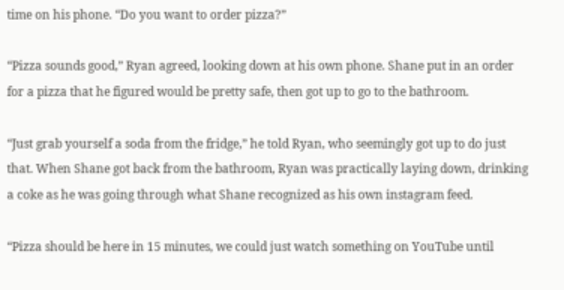time on his phone. “Do you want to order pizza?”

“Pizza sounds good,” Ryan agreed, looking down at his own phone. Shane put in an order for a pizza that he figured would be pretty safe, then got up to go to the bathroom.

“Just grab yourself a soda from the fridge,” he told Ryan, who seemingly got up to do just that. When Shane got back from the bathroom, Ryan was practically laying down, drinking a coke as he was going through what Shane recognized as his own instagram feed.

“Pizza should be here in 15 minutes, we could just watch something on YouTube until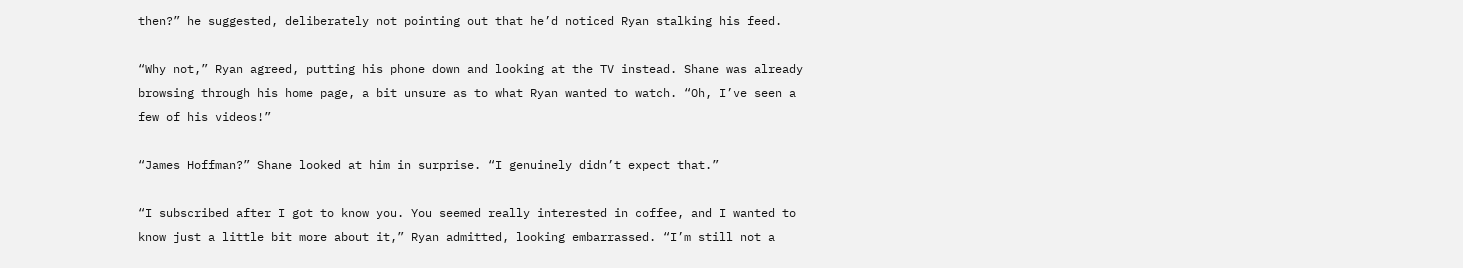then?” he suggested, deliberately not pointing out that he’d noticed Ryan stalking his feed.

“Why not,” Ryan agreed, putting his phone down and looking at the TV instead. Shane was already browsing through his home page, a bit unsure as to what Ryan wanted to watch. “Oh, I’ve seen a few of his videos!”

“James Hoffman?” Shane looked at him in surprise. “I genuinely didn’t expect that.”

“I subscribed after I got to know you. You seemed really interested in coffee, and I wanted to know just a little bit more about it,” Ryan admitted, looking embarrassed. “I’m still not a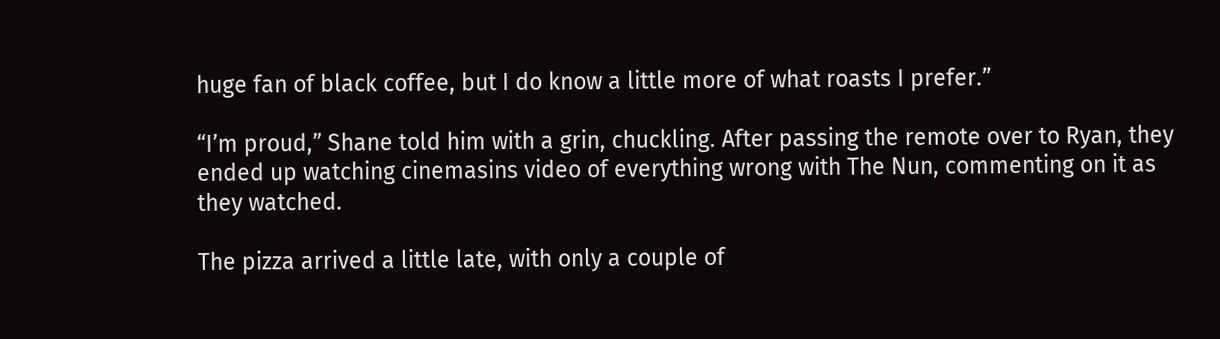huge fan of black coffee, but I do know a little more of what roasts I prefer.”

“I’m proud,” Shane told him with a grin, chuckling. After passing the remote over to Ryan, they ended up watching cinemasins video of everything wrong with The Nun, commenting on it as they watched.

The pizza arrived a little late, with only a couple of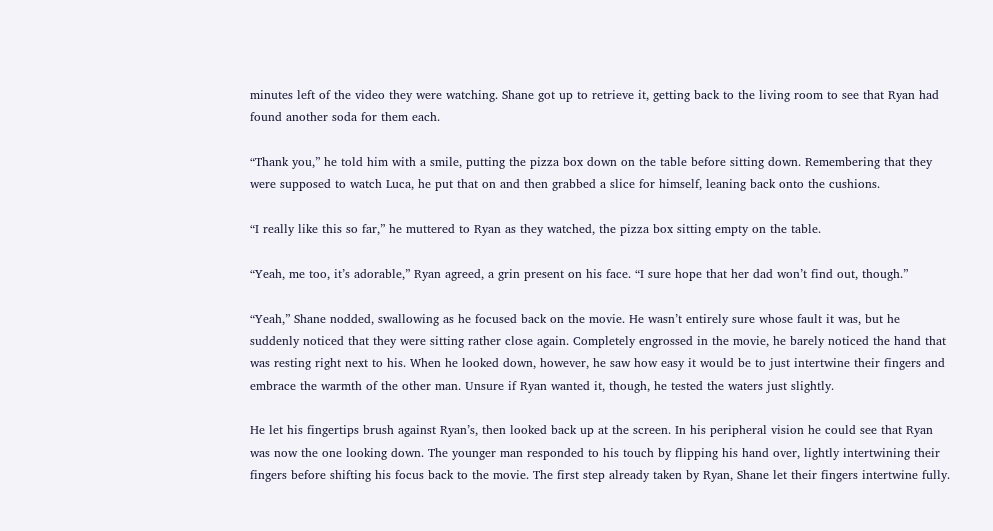minutes left of the video they were watching. Shane got up to retrieve it, getting back to the living room to see that Ryan had found another soda for them each.

“Thank you,” he told him with a smile, putting the pizza box down on the table before sitting down. Remembering that they were supposed to watch Luca, he put that on and then grabbed a slice for himself, leaning back onto the cushions.

“I really like this so far,” he muttered to Ryan as they watched, the pizza box sitting empty on the table.

“Yeah, me too, it’s adorable,” Ryan agreed, a grin present on his face. “I sure hope that her dad won’t find out, though.”

“Yeah,” Shane nodded, swallowing as he focused back on the movie. He wasn’t entirely sure whose fault it was, but he suddenly noticed that they were sitting rather close again. Completely engrossed in the movie, he barely noticed the hand that was resting right next to his. When he looked down, however, he saw how easy it would be to just intertwine their fingers and embrace the warmth of the other man. Unsure if Ryan wanted it, though, he tested the waters just slightly.

He let his fingertips brush against Ryan’s, then looked back up at the screen. In his peripheral vision he could see that Ryan was now the one looking down. The younger man responded to his touch by flipping his hand over, lightly intertwining their fingers before shifting his focus back to the movie. The first step already taken by Ryan, Shane let their fingers intertwine fully.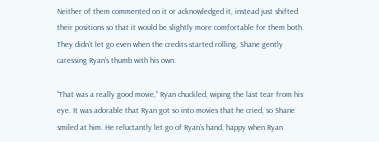Neither of them commented on it or acknowledged it, instead just shifted their positions so that it would be slightly more comfortable for them both. They didn’t let go even when the credits started rolling, Shane gently caressing Ryan’s thumb with his own.

“That was a really good movie,” Ryan chuckled, wiping the last tear from his eye. It was adorable that Ryan got so into movies that he cried, so Shane smiled at him. He reluctantly let go of Ryan’s hand, happy when Ryan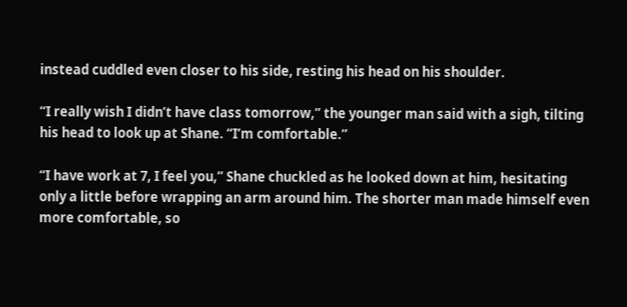instead cuddled even closer to his side, resting his head on his shoulder.

“I really wish I didn’t have class tomorrow,” the younger man said with a sigh, tilting his head to look up at Shane. “I’m comfortable.”

“I have work at 7, I feel you,” Shane chuckled as he looked down at him, hesitating only a little before wrapping an arm around him. The shorter man made himself even more comfortable, so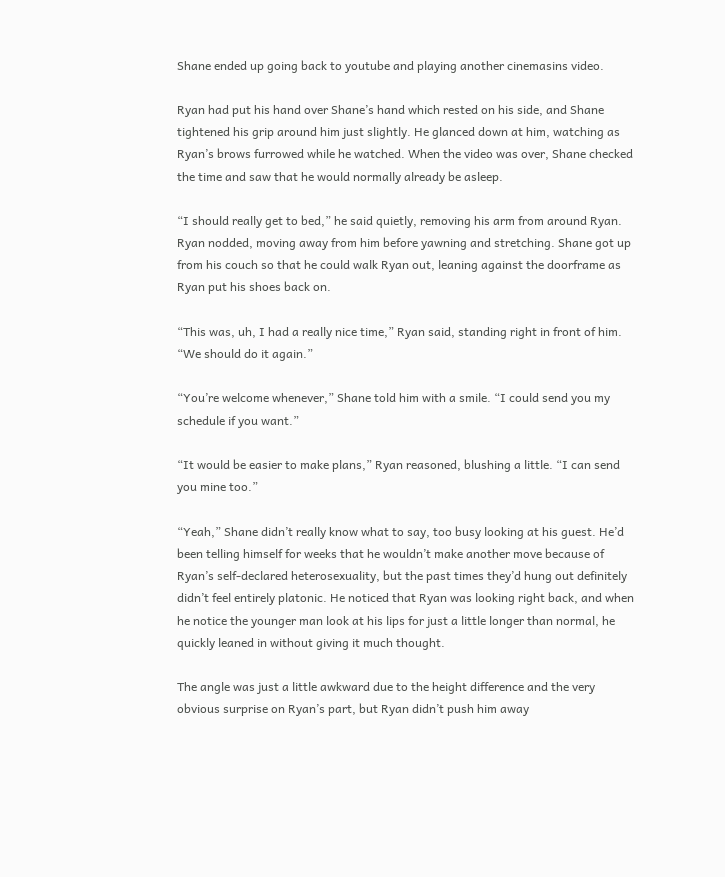Shane ended up going back to youtube and playing another cinemasins video.

Ryan had put his hand over Shane’s hand which rested on his side, and Shane tightened his grip around him just slightly. He glanced down at him, watching as Ryan’s brows furrowed while he watched. When the video was over, Shane checked the time and saw that he would normally already be asleep.

“I should really get to bed,” he said quietly, removing his arm from around Ryan. Ryan nodded, moving away from him before yawning and stretching. Shane got up from his couch so that he could walk Ryan out, leaning against the doorframe as Ryan put his shoes back on.

“This was, uh, I had a really nice time,” Ryan said, standing right in front of him. “We should do it again.”

“You’re welcome whenever,” Shane told him with a smile. “I could send you my schedule if you want.”

“It would be easier to make plans,” Ryan reasoned, blushing a little. “I can send you mine too.”

“Yeah,” Shane didn’t really know what to say, too busy looking at his guest. He’d been telling himself for weeks that he wouldn’t make another move because of Ryan’s self-declared heterosexuality, but the past times they’d hung out definitely didn’t feel entirely platonic. He noticed that Ryan was looking right back, and when he notice the younger man look at his lips for just a little longer than normal, he quickly leaned in without giving it much thought.

The angle was just a little awkward due to the height difference and the very obvious surprise on Ryan’s part, but Ryan didn’t push him away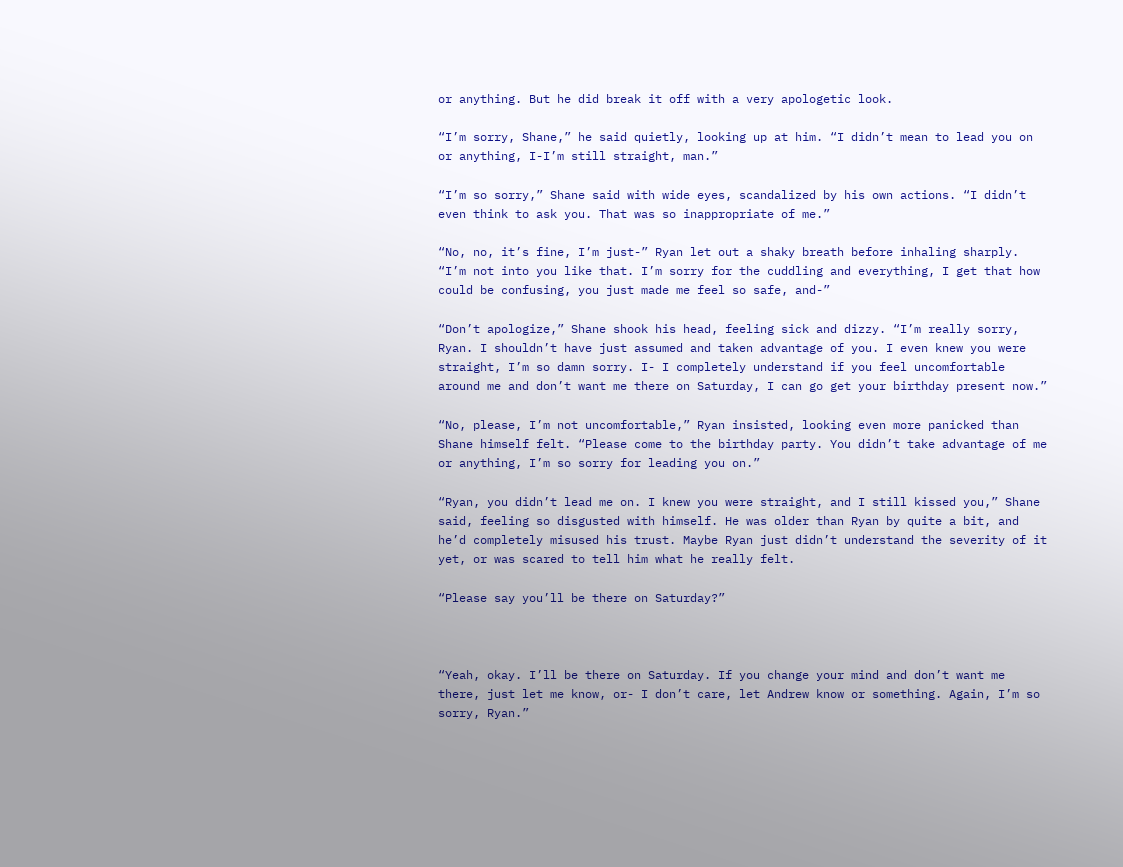or anything. But he did break it off with a very apologetic look.

“I’m sorry, Shane,” he said quietly, looking up at him. “I didn’t mean to lead you on or anything, I-I’m still straight, man.”

“I’m so sorry,” Shane said with wide eyes, scandalized by his own actions. “I didn’t even think to ask you. That was so inappropriate of me.”

“No, no, it’s fine, I’m just-” Ryan let out a shaky breath before inhaling sharply. “I’m not into you like that. I’m sorry for the cuddling and everything, I get that how could be confusing, you just made me feel so safe, and-”

“Don’t apologize,” Shane shook his head, feeling sick and dizzy. “I’m really sorry, Ryan. I shouldn’t have just assumed and taken advantage of you. I even knew you were straight, I’m so damn sorry. I- I completely understand if you feel uncomfortable around me and don’t want me there on Saturday, I can go get your birthday present now.”

“No, please, I’m not uncomfortable,” Ryan insisted, looking even more panicked than Shane himself felt. “Please come to the birthday party. You didn’t take advantage of me or anything, I’m so sorry for leading you on.”

“Ryan, you didn’t lead me on. I knew you were straight, and I still kissed you,” Shane said, feeling so disgusted with himself. He was older than Ryan by quite a bit, and he’d completely misused his trust. Maybe Ryan just didn’t understand the severity of it yet, or was scared to tell him what he really felt.

“Please say you’ll be there on Saturday?”



“Yeah, okay. I’ll be there on Saturday. If you change your mind and don’t want me there, just let me know, or- I don’t care, let Andrew know or something. Again, I’m so sorry, Ryan.”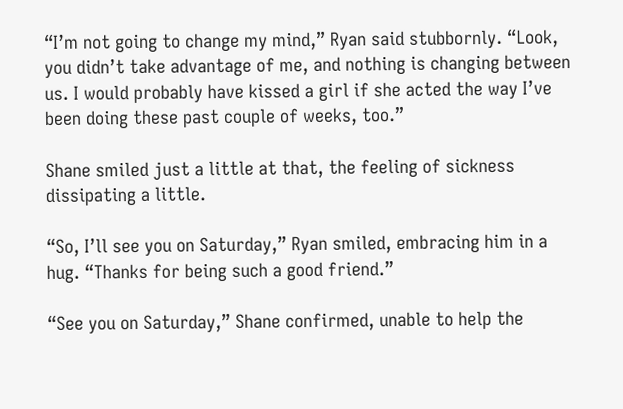“I’m not going to change my mind,” Ryan said stubbornly. “Look, you didn’t take advantage of me, and nothing is changing between us. I would probably have kissed a girl if she acted the way I’ve been doing these past couple of weeks, too.”

Shane smiled just a little at that, the feeling of sickness dissipating a little.

“So, I’ll see you on Saturday,” Ryan smiled, embracing him in a hug. “Thanks for being such a good friend.”

“See you on Saturday,” Shane confirmed, unable to help the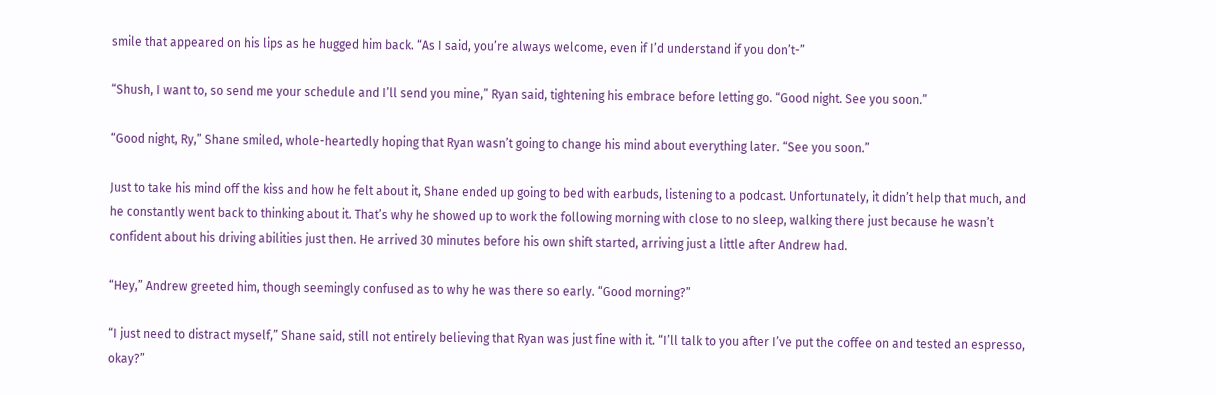smile that appeared on his lips as he hugged him back. “As I said, you’re always welcome, even if I’d understand if you don’t-”

“Shush, I want to, so send me your schedule and I’ll send you mine,” Ryan said, tightening his embrace before letting go. “Good night. See you soon.”

“Good night, Ry,” Shane smiled, whole-heartedly hoping that Ryan wasn’t going to change his mind about everything later. “See you soon.”

Just to take his mind off the kiss and how he felt about it, Shane ended up going to bed with earbuds, listening to a podcast. Unfortunately, it didn’t help that much, and he constantly went back to thinking about it. That’s why he showed up to work the following morning with close to no sleep, walking there just because he wasn’t confident about his driving abilities just then. He arrived 30 minutes before his own shift started, arriving just a little after Andrew had.

“Hey,” Andrew greeted him, though seemingly confused as to why he was there so early. “Good morning?”

“I just need to distract myself,” Shane said, still not entirely believing that Ryan was just fine with it. “I’ll talk to you after I’ve put the coffee on and tested an espresso, okay?”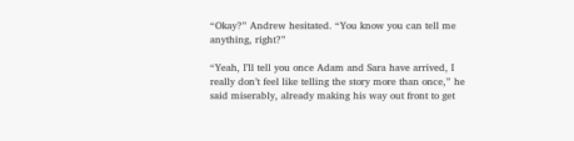“Okay?” Andrew hesitated. “You know you can tell me anything, right?”

“Yeah, I’ll tell you once Adam and Sara have arrived, I really don’t feel like telling the story more than once,” he said miserably, already making his way out front to get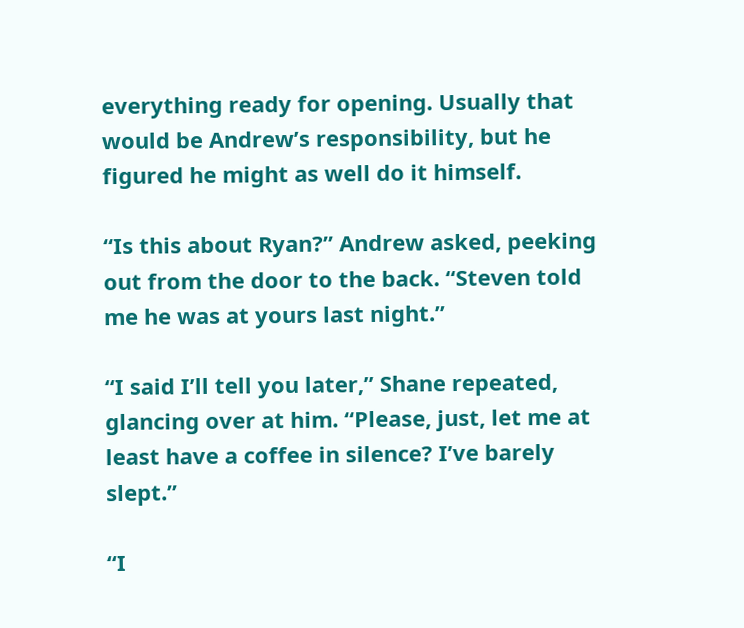everything ready for opening. Usually that would be Andrew’s responsibility, but he figured he might as well do it himself.

“Is this about Ryan?” Andrew asked, peeking out from the door to the back. “Steven told me he was at yours last night.”

“I said I’ll tell you later,” Shane repeated, glancing over at him. “Please, just, let me at least have a coffee in silence? I’ve barely slept.”

“I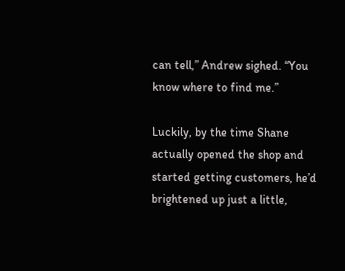can tell,” Andrew sighed. “You know where to find me.”

Luckily, by the time Shane actually opened the shop and started getting customers, he’d brightened up just a little,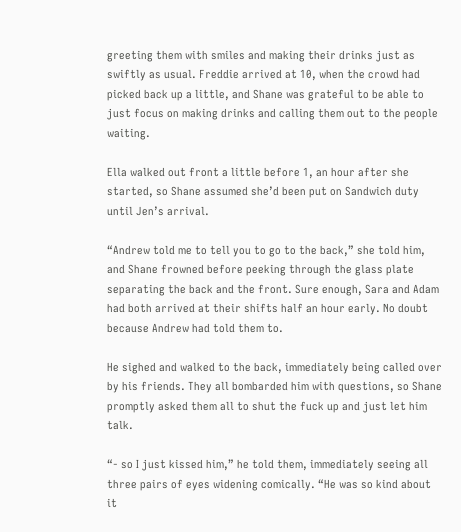greeting them with smiles and making their drinks just as swiftly as usual. Freddie arrived at 10, when the crowd had picked back up a little, and Shane was grateful to be able to just focus on making drinks and calling them out to the people waiting.

Ella walked out front a little before 1, an hour after she started, so Shane assumed she’d been put on Sandwich duty until Jen’s arrival.

“Andrew told me to tell you to go to the back,” she told him, and Shane frowned before peeking through the glass plate separating the back and the front. Sure enough, Sara and Adam had both arrived at their shifts half an hour early. No doubt because Andrew had told them to.

He sighed and walked to the back, immediately being called over by his friends. They all bombarded him with questions, so Shane promptly asked them all to shut the fuck up and just let him talk.

“- so I just kissed him,” he told them, immediately seeing all three pairs of eyes widening comically. “He was so kind about it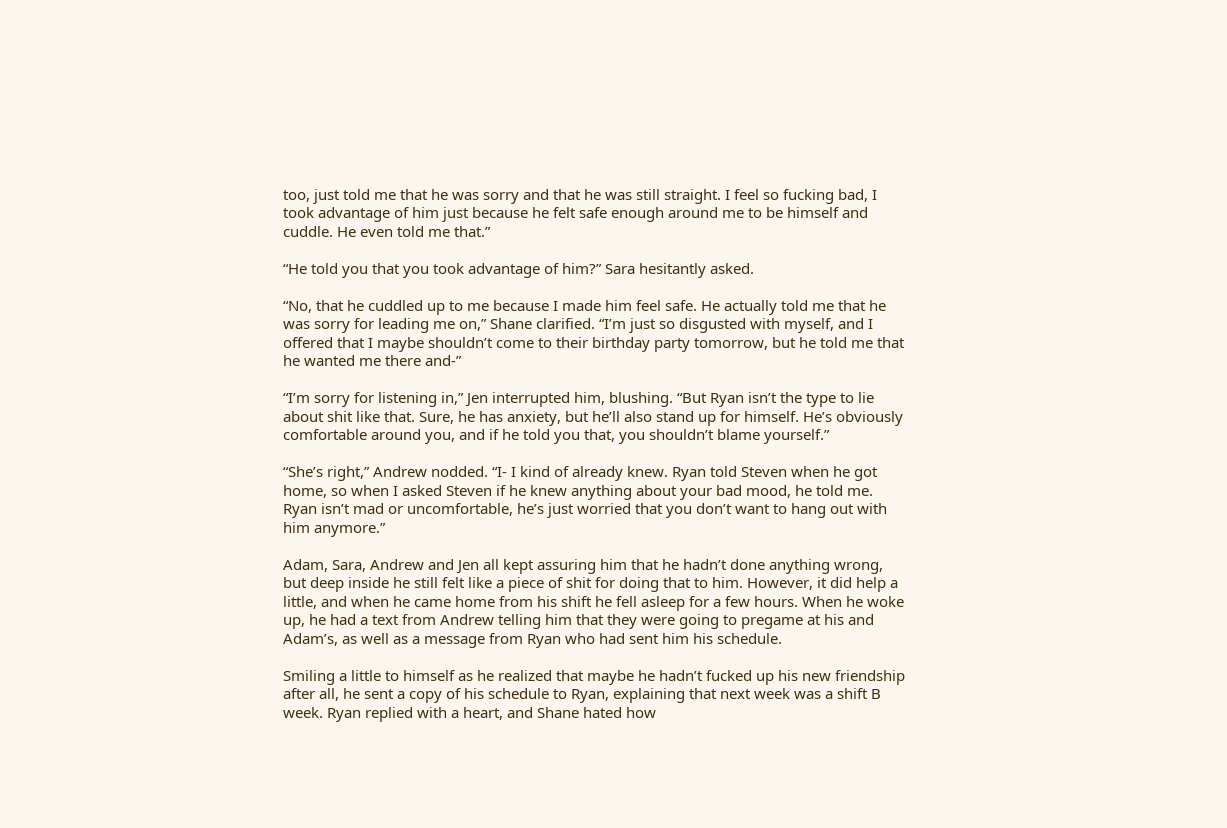too, just told me that he was sorry and that he was still straight. I feel so fucking bad, I took advantage of him just because he felt safe enough around me to be himself and cuddle. He even told me that.”

“He told you that you took advantage of him?” Sara hesitantly asked.

“No, that he cuddled up to me because I made him feel safe. He actually told me that he was sorry for leading me on,” Shane clarified. “I’m just so disgusted with myself, and I offered that I maybe shouldn’t come to their birthday party tomorrow, but he told me that he wanted me there and-”

“I’m sorry for listening in,” Jen interrupted him, blushing. “But Ryan isn’t the type to lie about shit like that. Sure, he has anxiety, but he’ll also stand up for himself. He’s obviously comfortable around you, and if he told you that, you shouldn’t blame yourself.”

“She’s right,” Andrew nodded. “I- I kind of already knew. Ryan told Steven when he got home, so when I asked Steven if he knew anything about your bad mood, he told me. Ryan isn’t mad or uncomfortable, he’s just worried that you don’t want to hang out with him anymore.”

Adam, Sara, Andrew and Jen all kept assuring him that he hadn’t done anything wrong, but deep inside he still felt like a piece of shit for doing that to him. However, it did help a little, and when he came home from his shift he fell asleep for a few hours. When he woke up, he had a text from Andrew telling him that they were going to pregame at his and Adam’s, as well as a message from Ryan who had sent him his schedule.

Smiling a little to himself as he realized that maybe he hadn’t fucked up his new friendship after all, he sent a copy of his schedule to Ryan, explaining that next week was a shift B week. Ryan replied with a heart, and Shane hated how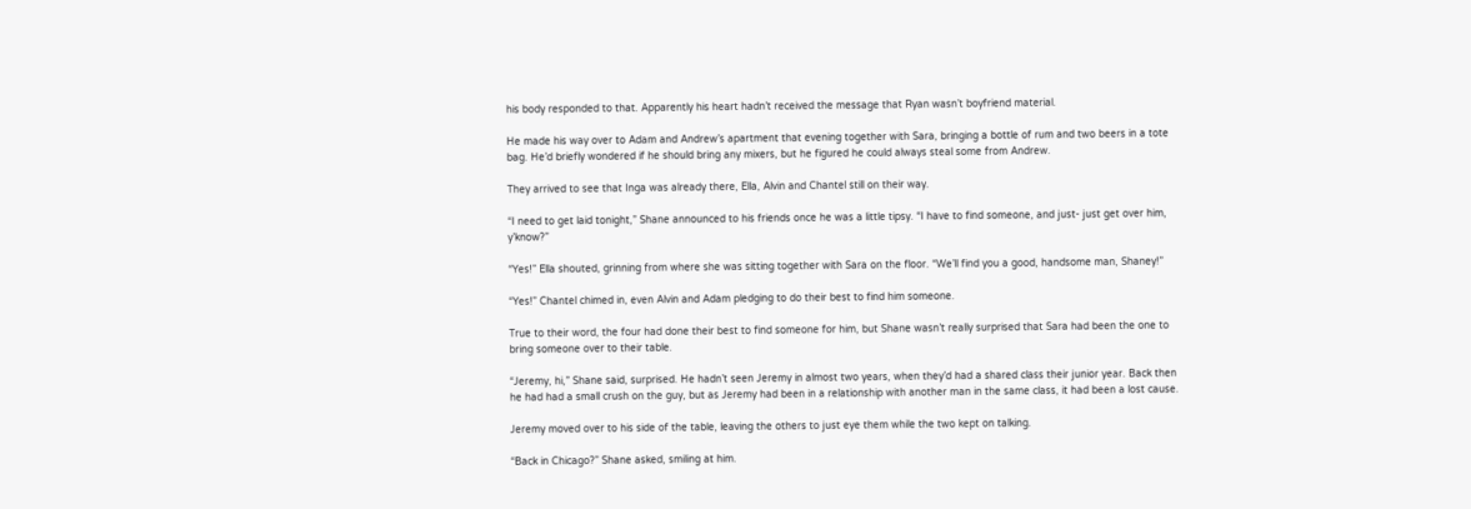his body responded to that. Apparently his heart hadn’t received the message that Ryan wasn’t boyfriend material.

He made his way over to Adam and Andrew’s apartment that evening together with Sara, bringing a bottle of rum and two beers in a tote bag. He’d briefly wondered if he should bring any mixers, but he figured he could always steal some from Andrew.

They arrived to see that Inga was already there, Ella, Alvin and Chantel still on their way.

“I need to get laid tonight,” Shane announced to his friends once he was a little tipsy. “I have to find someone, and just- just get over him, y’know?”

“Yes!” Ella shouted, grinning from where she was sitting together with Sara on the floor. “We’ll find you a good, handsome man, Shaney!”

“Yes!” Chantel chimed in, even Alvin and Adam pledging to do their best to find him someone.

True to their word, the four had done their best to find someone for him, but Shane wasn’t really surprised that Sara had been the one to bring someone over to their table.

“Jeremy, hi,” Shane said, surprised. He hadn’t seen Jeremy in almost two years, when they’d had a shared class their junior year. Back then he had had a small crush on the guy, but as Jeremy had been in a relationship with another man in the same class, it had been a lost cause.

Jeremy moved over to his side of the table, leaving the others to just eye them while the two kept on talking.

“Back in Chicago?” Shane asked, smiling at him.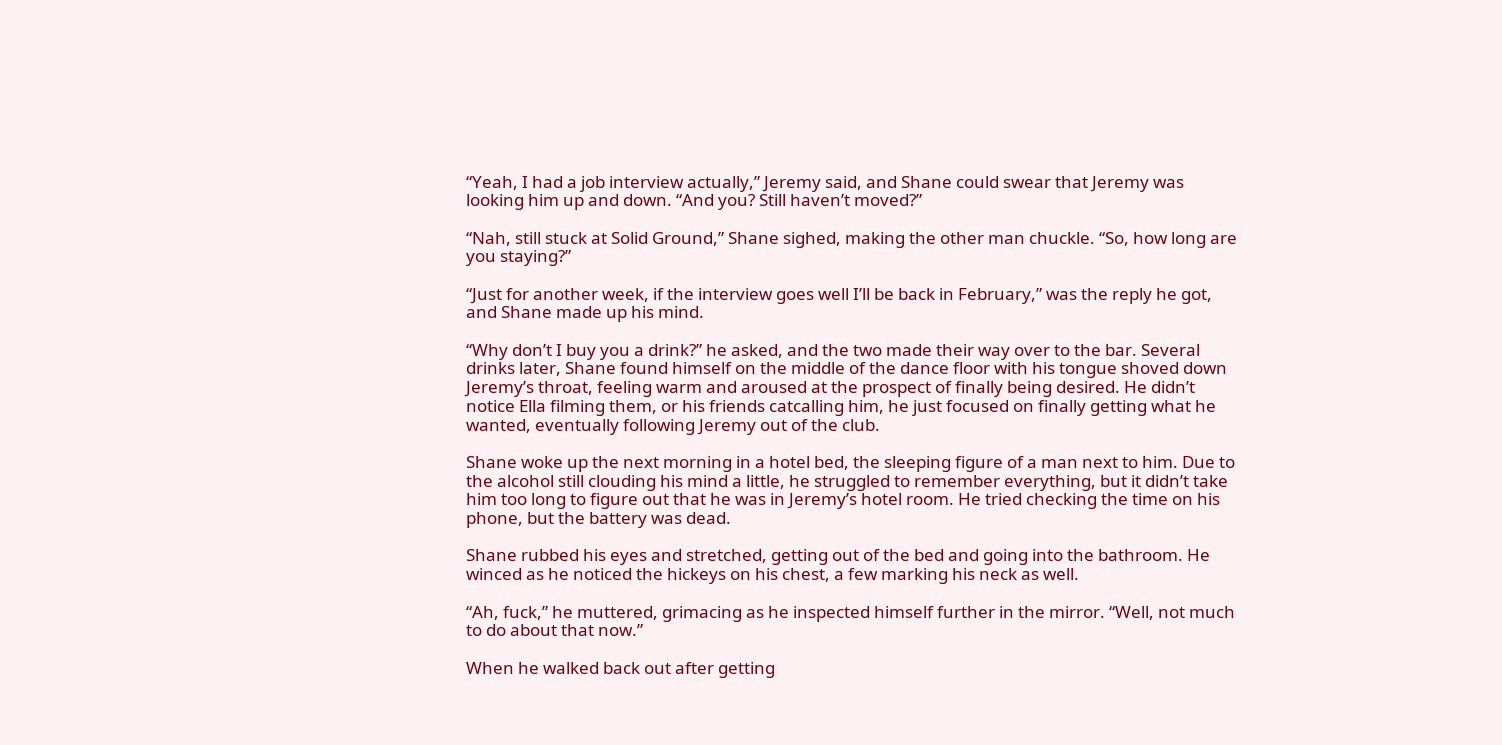“Yeah, I had a job interview actually,” Jeremy said, and Shane could swear that Jeremy was looking him up and down. “And you? Still haven’t moved?”

“Nah, still stuck at Solid Ground,” Shane sighed, making the other man chuckle. “So, how long are you staying?”

“Just for another week, if the interview goes well I’ll be back in February,” was the reply he got, and Shane made up his mind.

“Why don’t I buy you a drink?” he asked, and the two made their way over to the bar. Several drinks later, Shane found himself on the middle of the dance floor with his tongue shoved down Jeremy’s throat, feeling warm and aroused at the prospect of finally being desired. He didn’t notice Ella filming them, or his friends catcalling him, he just focused on finally getting what he wanted, eventually following Jeremy out of the club.

Shane woke up the next morning in a hotel bed, the sleeping figure of a man next to him. Due to the alcohol still clouding his mind a little, he struggled to remember everything, but it didn’t take him too long to figure out that he was in Jeremy’s hotel room. He tried checking the time on his phone, but the battery was dead.

Shane rubbed his eyes and stretched, getting out of the bed and going into the bathroom. He winced as he noticed the hickeys on his chest, a few marking his neck as well.

“Ah, fuck,” he muttered, grimacing as he inspected himself further in the mirror. “Well, not much to do about that now.”

When he walked back out after getting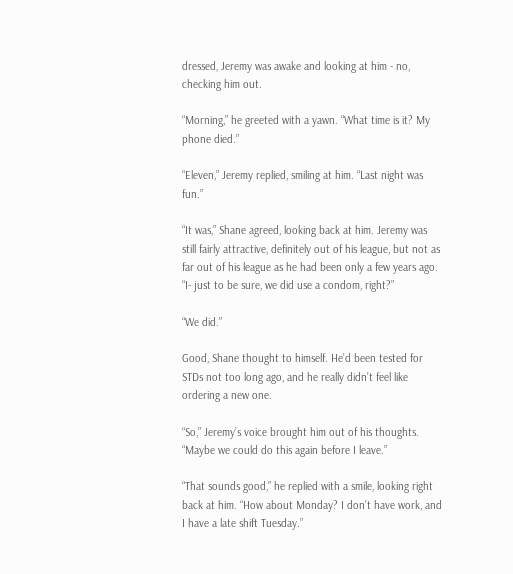dressed, Jeremy was awake and looking at him - no, checking him out.

“Morning,” he greeted with a yawn. “What time is it? My phone died.”

“Eleven,” Jeremy replied, smiling at him. “Last night was fun.”

“It was,” Shane agreed, looking back at him. Jeremy was still fairly attractive, definitely out of his league, but not as far out of his league as he had been only a few years ago. “I- just to be sure, we did use a condom, right?”

“We did.”

Good, Shane thought to himself. He’d been tested for STDs not too long ago, and he really didn’t feel like ordering a new one.

“So,” Jeremy’s voice brought him out of his thoughts. “Maybe we could do this again before I leave.”

“That sounds good,” he replied with a smile, looking right back at him. “How about Monday? I don’t have work, and I have a late shift Tuesday.”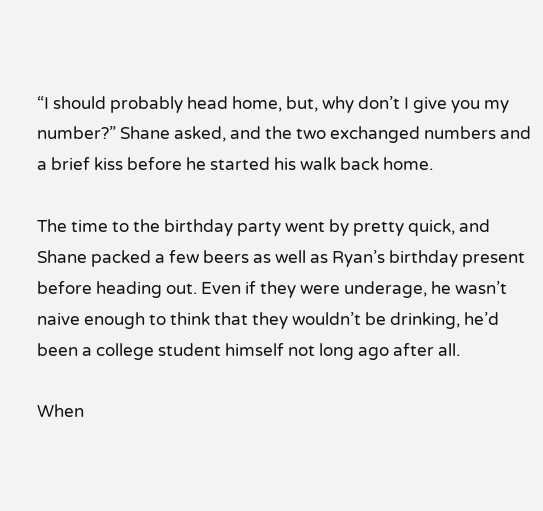“I should probably head home, but, why don’t I give you my number?” Shane asked, and the two exchanged numbers and a brief kiss before he started his walk back home.

The time to the birthday party went by pretty quick, and Shane packed a few beers as well as Ryan’s birthday present before heading out. Even if they were underage, he wasn’t naive enough to think that they wouldn’t be drinking, he’d been a college student himself not long ago after all.

When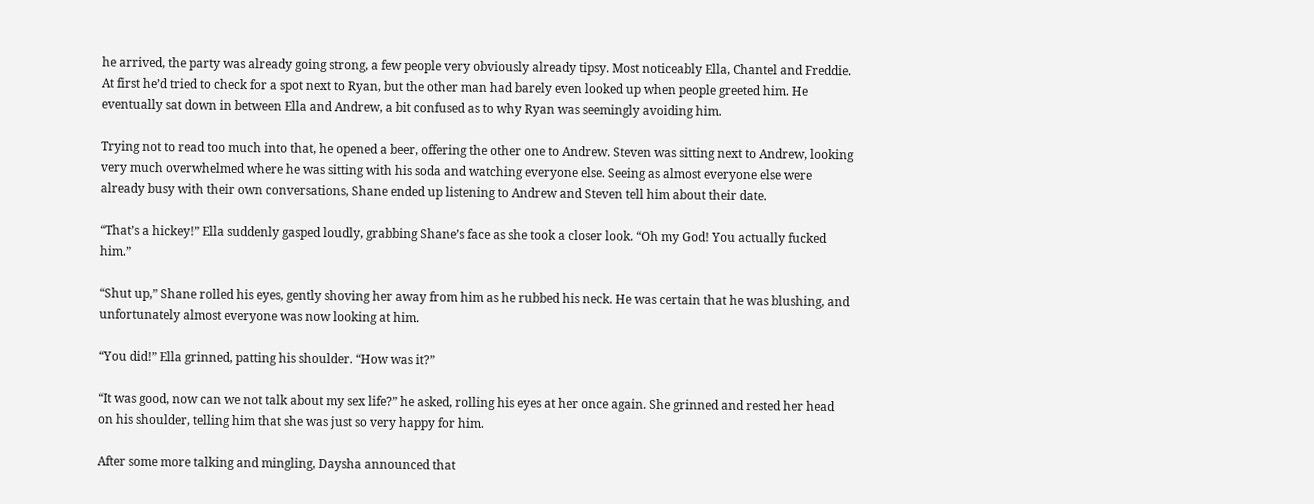he arrived, the party was already going strong, a few people very obviously already tipsy. Most noticeably Ella, Chantel and Freddie. At first he’d tried to check for a spot next to Ryan, but the other man had barely even looked up when people greeted him. He eventually sat down in between Ella and Andrew, a bit confused as to why Ryan was seemingly avoiding him.

Trying not to read too much into that, he opened a beer, offering the other one to Andrew. Steven was sitting next to Andrew, looking very much overwhelmed where he was sitting with his soda and watching everyone else. Seeing as almost everyone else were already busy with their own conversations, Shane ended up listening to Andrew and Steven tell him about their date.

“That’s a hickey!” Ella suddenly gasped loudly, grabbing Shane’s face as she took a closer look. “Oh my God! You actually fucked him.”

“Shut up,” Shane rolled his eyes, gently shoving her away from him as he rubbed his neck. He was certain that he was blushing, and unfortunately almost everyone was now looking at him.

“You did!” Ella grinned, patting his shoulder. “How was it?”

“It was good, now can we not talk about my sex life?” he asked, rolling his eyes at her once again. She grinned and rested her head on his shoulder, telling him that she was just so very happy for him.

After some more talking and mingling, Daysha announced that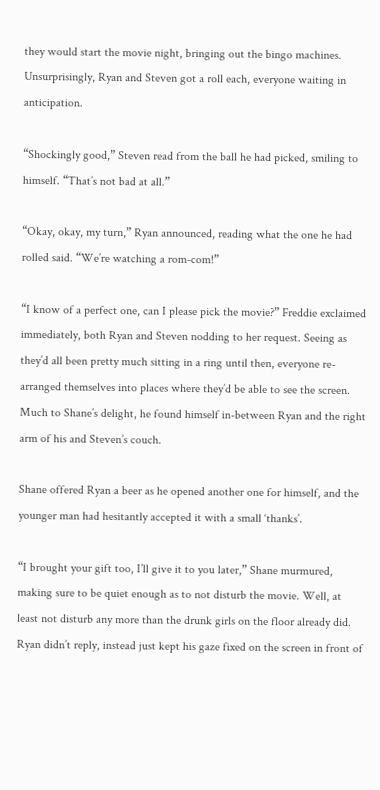they would start the movie night, bringing out the bingo machines. Unsurprisingly, Ryan and Steven got a roll each, everyone waiting in anticipation.

“Shockingly good,” Steven read from the ball he had picked, smiling to himself. “That’s not bad at all.”

“Okay, okay, my turn,” Ryan announced, reading what the one he had rolled said. “We’re watching a rom-com!”

“I know of a perfect one, can I please pick the movie?” Freddie exclaimed immediately, both Ryan and Steven nodding to her request. Seeing as they’d all been pretty much sitting in a ring until then, everyone re-arranged themselves into places where they’d be able to see the screen. Much to Shane’s delight, he found himself in-between Ryan and the right arm of his and Steven’s couch.

Shane offered Ryan a beer as he opened another one for himself, and the younger man had hesitantly accepted it with a small ‘thanks’.

“I brought your gift too, I’ll give it to you later,” Shane murmured, making sure to be quiet enough as to not disturb the movie. Well, at least not disturb any more than the drunk girls on the floor already did. Ryan didn’t reply, instead just kept his gaze fixed on the screen in front of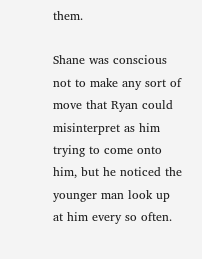them.

Shane was conscious not to make any sort of move that Ryan could misinterpret as him trying to come onto him, but he noticed the younger man look up at him every so often.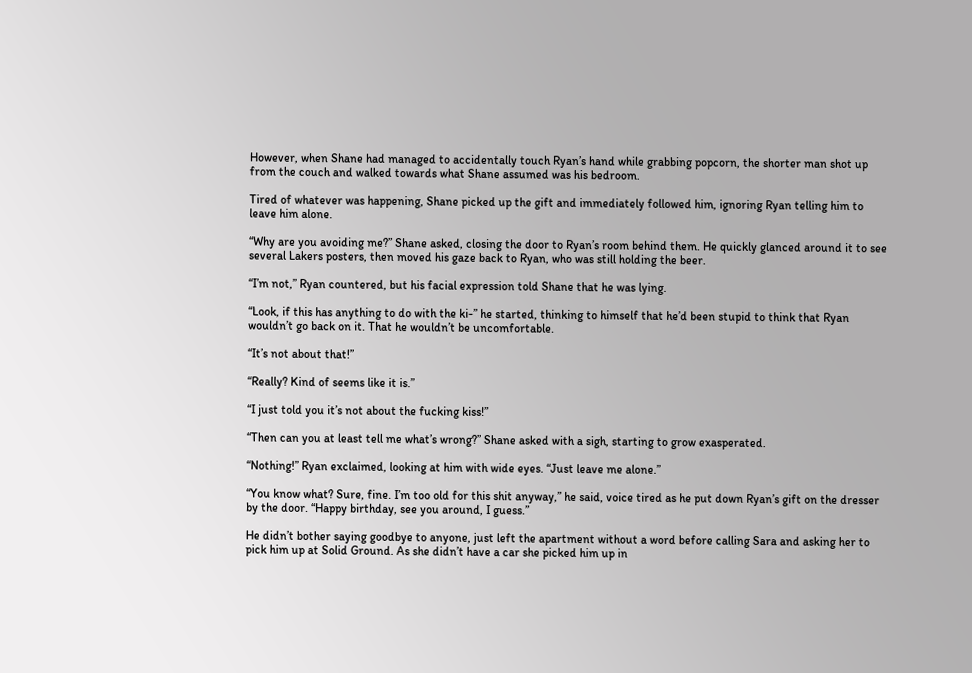However, when Shane had managed to accidentally touch Ryan’s hand while grabbing popcorn, the shorter man shot up from the couch and walked towards what Shane assumed was his bedroom.

Tired of whatever was happening, Shane picked up the gift and immediately followed him, ignoring Ryan telling him to leave him alone.

“Why are you avoiding me?” Shane asked, closing the door to Ryan’s room behind them. He quickly glanced around it to see several Lakers posters, then moved his gaze back to Ryan, who was still holding the beer.

“I’m not,” Ryan countered, but his facial expression told Shane that he was lying.

“Look, if this has anything to do with the ki-” he started, thinking to himself that he’d been stupid to think that Ryan wouldn’t go back on it. That he wouldn’t be uncomfortable.

“It’s not about that!”

“Really? Kind of seems like it is.”

“I just told you it’s not about the fucking kiss!”

“Then can you at least tell me what’s wrong?” Shane asked with a sigh, starting to grow exasperated.

“Nothing!” Ryan exclaimed, looking at him with wide eyes. “Just leave me alone.”

“You know what? Sure, fine. I’m too old for this shit anyway,” he said, voice tired as he put down Ryan’s gift on the dresser by the door. “Happy birthday, see you around, I guess.”

He didn’t bother saying goodbye to anyone, just left the apartment without a word before calling Sara and asking her to pick him up at Solid Ground. As she didn’t have a car she picked him up in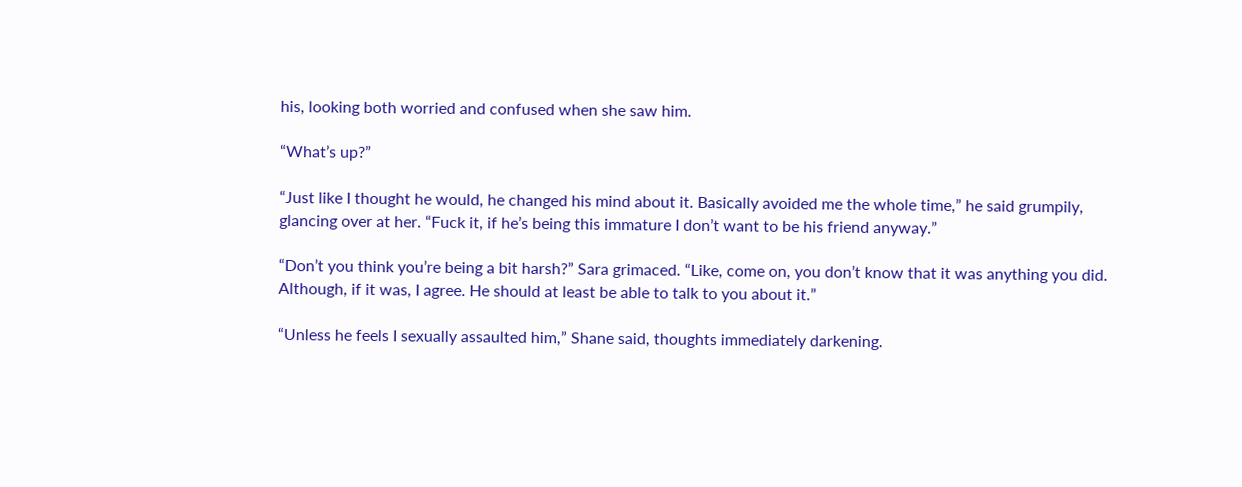his, looking both worried and confused when she saw him.

“What’s up?”

“Just like I thought he would, he changed his mind about it. Basically avoided me the whole time,” he said grumpily, glancing over at her. “Fuck it, if he’s being this immature I don’t want to be his friend anyway.”

“Don’t you think you’re being a bit harsh?” Sara grimaced. “Like, come on, you don’t know that it was anything you did. Although, if it was, I agree. He should at least be able to talk to you about it.”

“Unless he feels I sexually assaulted him,” Shane said, thoughts immediately darkening.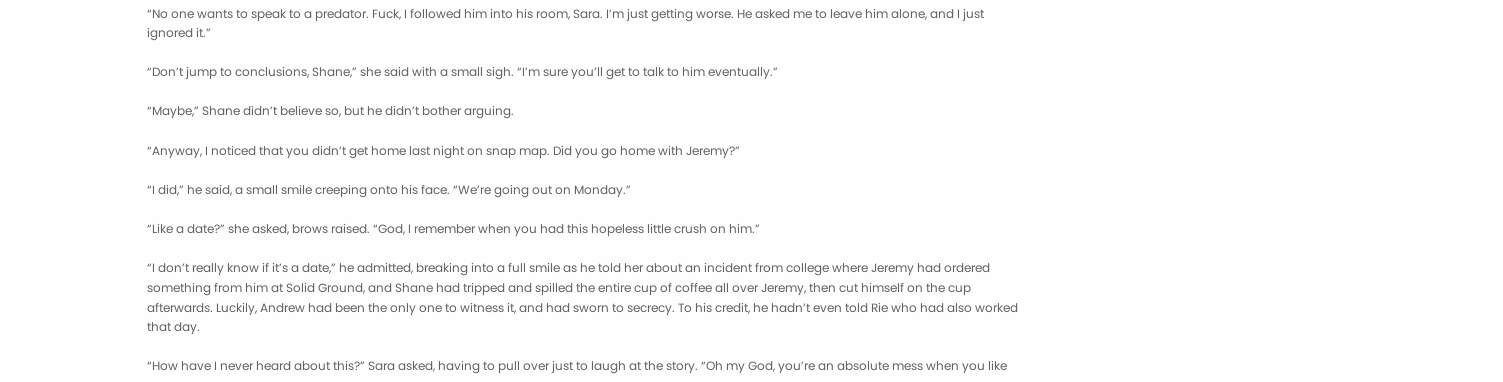“No one wants to speak to a predator. Fuck, I followed him into his room, Sara. I’m just getting worse. He asked me to leave him alone, and I just ignored it.”

“Don’t jump to conclusions, Shane,” she said with a small sigh. “I’m sure you’ll get to talk to him eventually.”

“Maybe,” Shane didn’t believe so, but he didn’t bother arguing.

“Anyway, I noticed that you didn’t get home last night on snap map. Did you go home with Jeremy?”

“I did,” he said, a small smile creeping onto his face. “We’re going out on Monday.”

“Like a date?” she asked, brows raised. “God, I remember when you had this hopeless little crush on him.”

“I don’t really know if it’s a date,” he admitted, breaking into a full smile as he told her about an incident from college where Jeremy had ordered something from him at Solid Ground, and Shane had tripped and spilled the entire cup of coffee all over Jeremy, then cut himself on the cup afterwards. Luckily, Andrew had been the only one to witness it, and had sworn to secrecy. To his credit, he hadn’t even told Rie who had also worked that day.

“How have I never heard about this?” Sara asked, having to pull over just to laugh at the story. “Oh my God, you’re an absolute mess when you like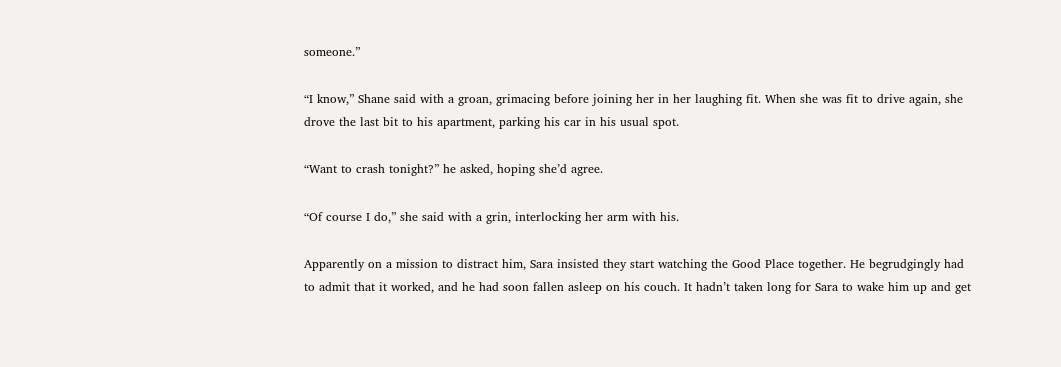someone.”

“I know,” Shane said with a groan, grimacing before joining her in her laughing fit. When she was fit to drive again, she drove the last bit to his apartment, parking his car in his usual spot.

“Want to crash tonight?” he asked, hoping she’d agree.

“Of course I do,” she said with a grin, interlocking her arm with his.

Apparently on a mission to distract him, Sara insisted they start watching the Good Place together. He begrudgingly had to admit that it worked, and he had soon fallen asleep on his couch. It hadn’t taken long for Sara to wake him up and get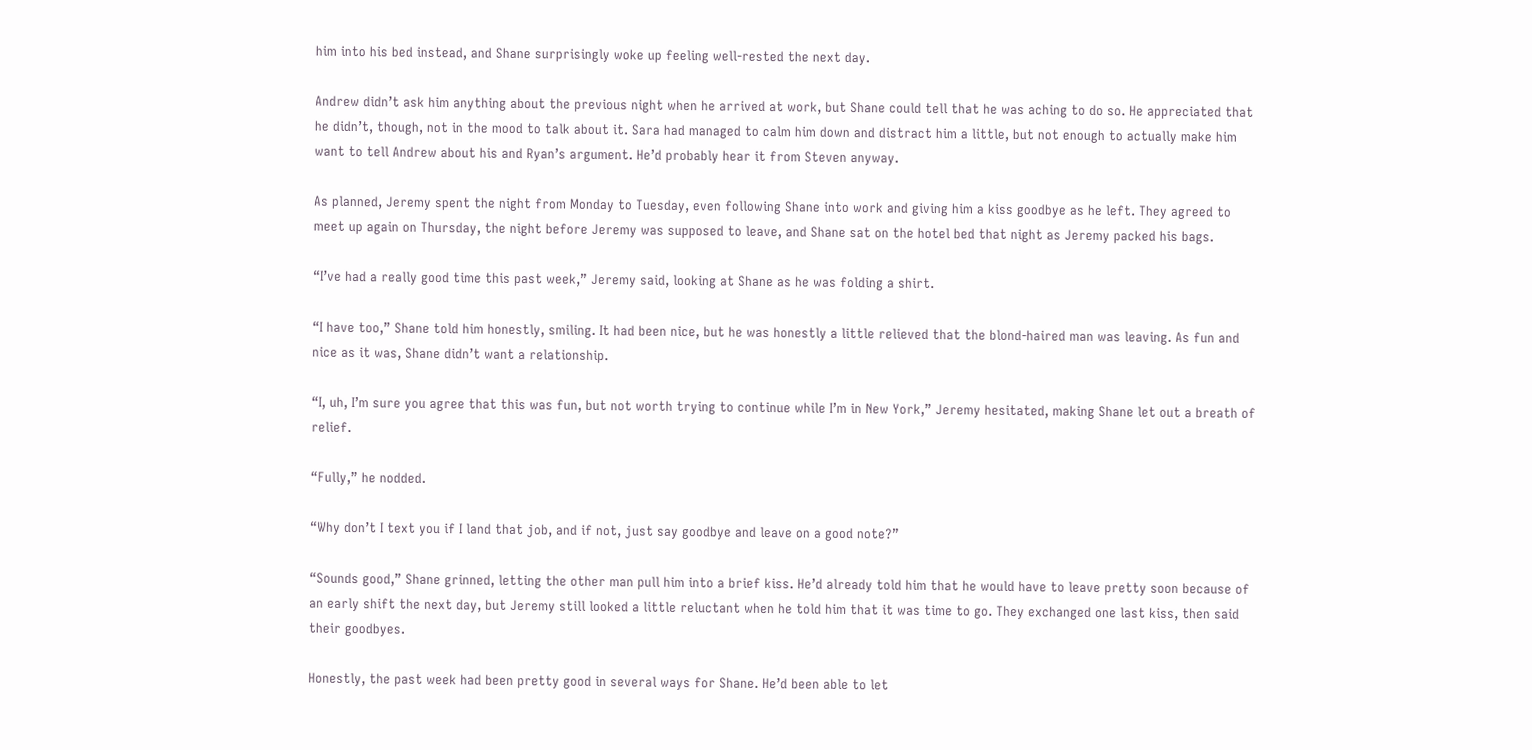him into his bed instead, and Shane surprisingly woke up feeling well-rested the next day.

Andrew didn’t ask him anything about the previous night when he arrived at work, but Shane could tell that he was aching to do so. He appreciated that he didn’t, though, not in the mood to talk about it. Sara had managed to calm him down and distract him a little, but not enough to actually make him want to tell Andrew about his and Ryan’s argument. He’d probably hear it from Steven anyway.

As planned, Jeremy spent the night from Monday to Tuesday, even following Shane into work and giving him a kiss goodbye as he left. They agreed to meet up again on Thursday, the night before Jeremy was supposed to leave, and Shane sat on the hotel bed that night as Jeremy packed his bags.

“I’ve had a really good time this past week,” Jeremy said, looking at Shane as he was folding a shirt.

“I have too,” Shane told him honestly, smiling. It had been nice, but he was honestly a little relieved that the blond-haired man was leaving. As fun and nice as it was, Shane didn’t want a relationship.

“I, uh, I’m sure you agree that this was fun, but not worth trying to continue while I’m in New York,” Jeremy hesitated, making Shane let out a breath of relief.

“Fully,” he nodded.

“Why don’t I text you if I land that job, and if not, just say goodbye and leave on a good note?”

“Sounds good,” Shane grinned, letting the other man pull him into a brief kiss. He’d already told him that he would have to leave pretty soon because of an early shift the next day, but Jeremy still looked a little reluctant when he told him that it was time to go. They exchanged one last kiss, then said their goodbyes.

Honestly, the past week had been pretty good in several ways for Shane. He’d been able to let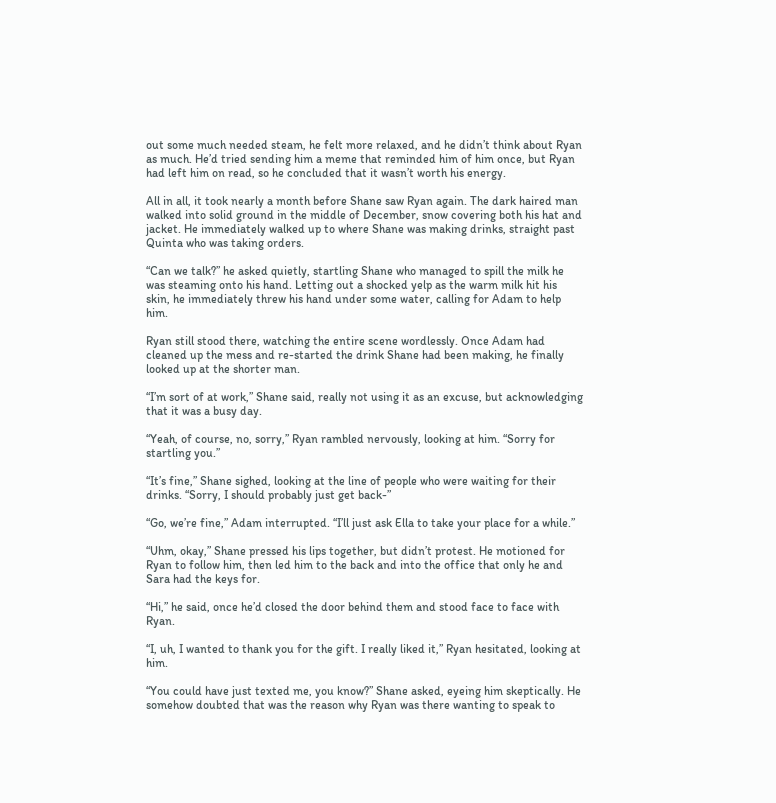out some much needed steam, he felt more relaxed, and he didn’t think about Ryan as much. He’d tried sending him a meme that reminded him of him once, but Ryan had left him on read, so he concluded that it wasn’t worth his energy.

All in all, it took nearly a month before Shane saw Ryan again. The dark haired man walked into solid ground in the middle of December, snow covering both his hat and jacket. He immediately walked up to where Shane was making drinks, straight past Quinta who was taking orders.

“Can we talk?” he asked quietly, startling Shane who managed to spill the milk he was steaming onto his hand. Letting out a shocked yelp as the warm milk hit his skin, he immediately threw his hand under some water, calling for Adam to help him.

Ryan still stood there, watching the entire scene wordlessly. Once Adam had cleaned up the mess and re-started the drink Shane had been making, he finally looked up at the shorter man.

“I’m sort of at work,” Shane said, really not using it as an excuse, but acknowledging that it was a busy day.

“Yeah, of course, no, sorry,” Ryan rambled nervously, looking at him. “Sorry for startling you.”

“It’s fine,” Shane sighed, looking at the line of people who were waiting for their drinks. “Sorry, I should probably just get back-”

“Go, we’re fine,” Adam interrupted. “I’ll just ask Ella to take your place for a while.”

“Uhm, okay,” Shane pressed his lips together, but didn’t protest. He motioned for Ryan to follow him, then led him to the back and into the office that only he and Sara had the keys for.

“Hi,” he said, once he’d closed the door behind them and stood face to face with Ryan.

“I, uh, I wanted to thank you for the gift. I really liked it,” Ryan hesitated, looking at him.

“You could have just texted me, you know?” Shane asked, eyeing him skeptically. He somehow doubted that was the reason why Ryan was there wanting to speak to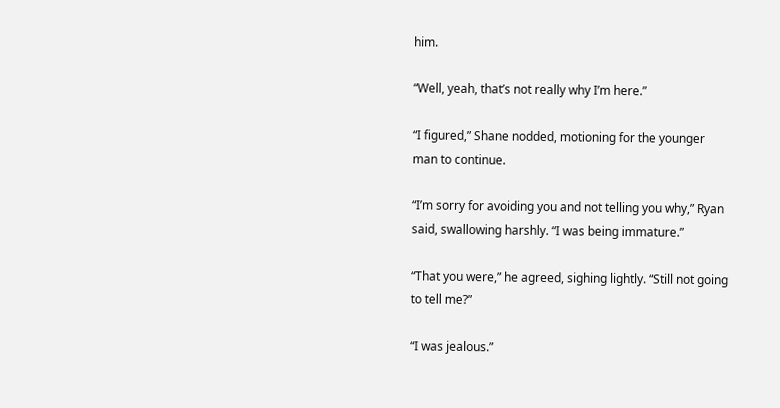him.

“Well, yeah, that’s not really why I’m here.”

“I figured,” Shane nodded, motioning for the younger man to continue.

“I’m sorry for avoiding you and not telling you why,” Ryan said, swallowing harshly. “I was being immature.”

“That you were,” he agreed, sighing lightly. “Still not going to tell me?”

“I was jealous.”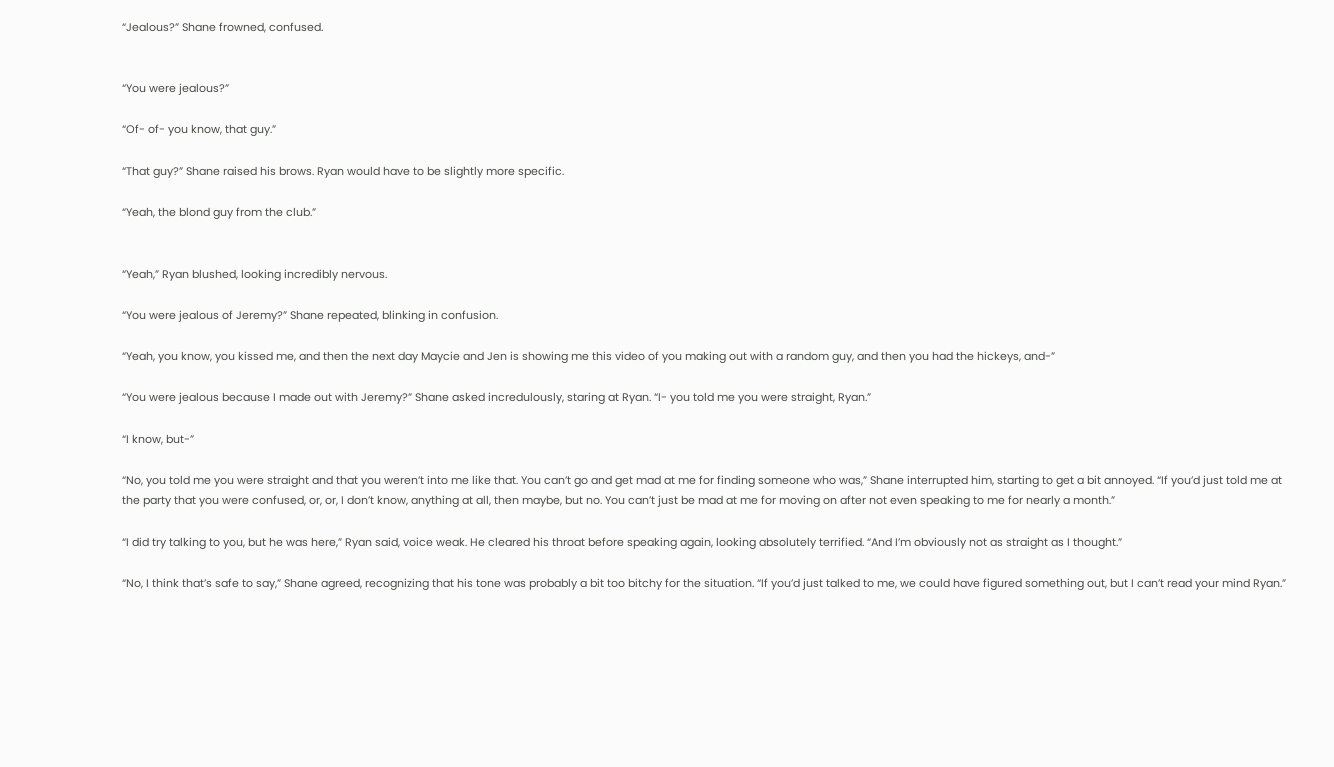“Jealous?” Shane frowned, confused.


“You were jealous?”

“Of- of- you know, that guy.”

“That guy?” Shane raised his brows. Ryan would have to be slightly more specific.

“Yeah, the blond guy from the club.”


“Yeah,” Ryan blushed, looking incredibly nervous.

“You were jealous of Jeremy?” Shane repeated, blinking in confusion.

“Yeah, you know, you kissed me, and then the next day Maycie and Jen is showing me this video of you making out with a random guy, and then you had the hickeys, and-”

“You were jealous because I made out with Jeremy?” Shane asked incredulously, staring at Ryan. “I- you told me you were straight, Ryan.”

“I know, but-”

“No, you told me you were straight and that you weren’t into me like that. You can’t go and get mad at me for finding someone who was,” Shane interrupted him, starting to get a bit annoyed. “If you’d just told me at the party that you were confused, or, or, I don’t know, anything at all, then maybe, but no. You can’t just be mad at me for moving on after not even speaking to me for nearly a month.”

“I did try talking to you, but he was here,” Ryan said, voice weak. He cleared his throat before speaking again, looking absolutely terrified. “And I’m obviously not as straight as I thought.”

“No, I think that’s safe to say,” Shane agreed, recognizing that his tone was probably a bit too bitchy for the situation. “If you’d just talked to me, we could have figured something out, but I can’t read your mind Ryan.”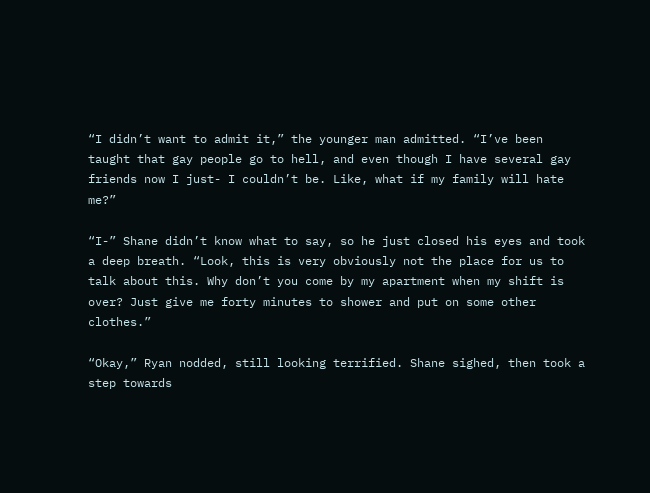“I didn’t want to admit it,” the younger man admitted. “I’ve been taught that gay people go to hell, and even though I have several gay friends now I just- I couldn’t be. Like, what if my family will hate me?”

“I-” Shane didn’t know what to say, so he just closed his eyes and took a deep breath. “Look, this is very obviously not the place for us to talk about this. Why don’t you come by my apartment when my shift is over? Just give me forty minutes to shower and put on some other clothes.”

“Okay,” Ryan nodded, still looking terrified. Shane sighed, then took a step towards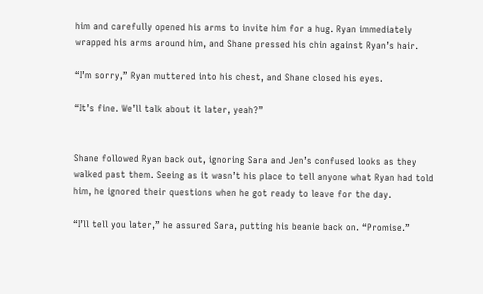him and carefully opened his arms to invite him for a hug. Ryan immediately wrapped his arms around him, and Shane pressed his chin against Ryan’s hair.

“I’m sorry,” Ryan muttered into his chest, and Shane closed his eyes.

“It’s fine. We’ll talk about it later, yeah?”


Shane followed Ryan back out, ignoring Sara and Jen’s confused looks as they walked past them. Seeing as it wasn’t his place to tell anyone what Ryan had told him, he ignored their questions when he got ready to leave for the day.

“I’ll tell you later,” he assured Sara, putting his beanie back on. “Promise.”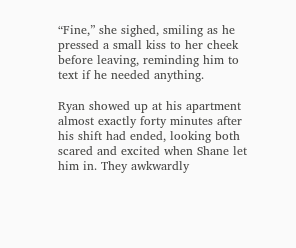“Fine,” she sighed, smiling as he pressed a small kiss to her cheek before leaving, reminding him to text if he needed anything.

Ryan showed up at his apartment almost exactly forty minutes after his shift had ended, looking both scared and excited when Shane let him in. They awkwardly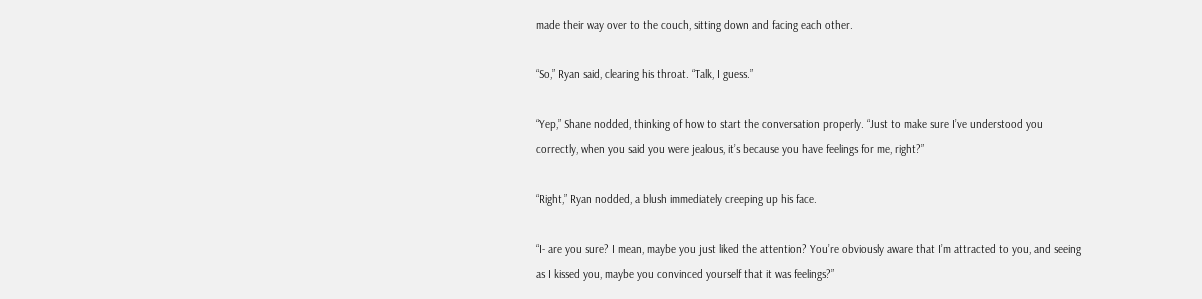made their way over to the couch, sitting down and facing each other.

“So,” Ryan said, clearing his throat. “Talk, I guess.”

“Yep,” Shane nodded, thinking of how to start the conversation properly. “Just to make sure I’ve understood you correctly, when you said you were jealous, it’s because you have feelings for me, right?”

“Right,” Ryan nodded, a blush immediately creeping up his face.

“I- are you sure? I mean, maybe you just liked the attention? You’re obviously aware that I’m attracted to you, and seeing as I kissed you, maybe you convinced yourself that it was feelings?”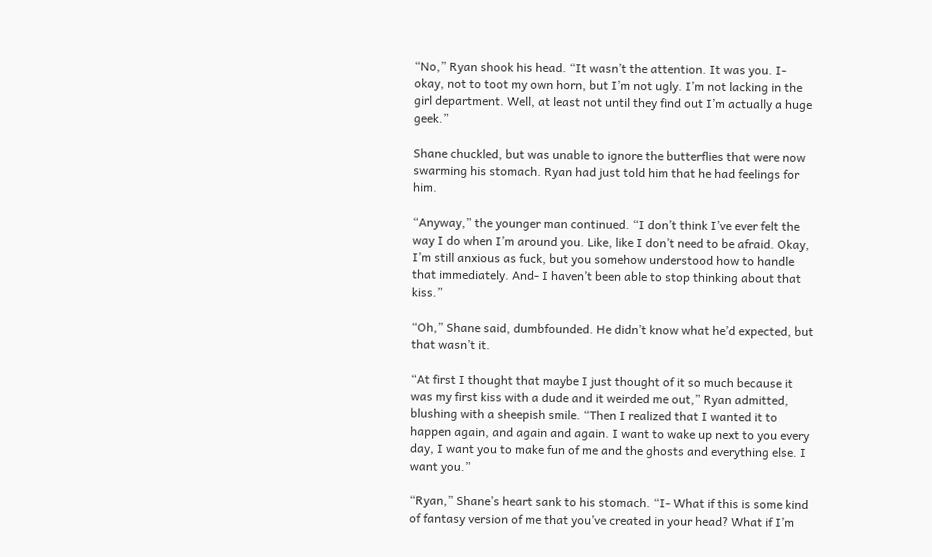“No,” Ryan shook his head. “It wasn’t the attention. It was you. I- okay, not to toot my own horn, but I’m not ugly. I’m not lacking in the girl department. Well, at least not until they find out I’m actually a huge geek.”

Shane chuckled, but was unable to ignore the butterflies that were now swarming his stomach. Ryan had just told him that he had feelings for him.

“Anyway,” the younger man continued. “I don’t think I’ve ever felt the way I do when I’m around you. Like, like I don’t need to be afraid. Okay, I’m still anxious as fuck, but you somehow understood how to handle that immediately. And- I haven’t been able to stop thinking about that kiss.”

“Oh,” Shane said, dumbfounded. He didn’t know what he’d expected, but that wasn’t it.

“At first I thought that maybe I just thought of it so much because it was my first kiss with a dude and it weirded me out,” Ryan admitted, blushing with a sheepish smile. “Then I realized that I wanted it to happen again, and again and again. I want to wake up next to you every day, I want you to make fun of me and the ghosts and everything else. I want you.”

“Ryan,” Shane’s heart sank to his stomach. “I- What if this is some kind of fantasy version of me that you’ve created in your head? What if I’m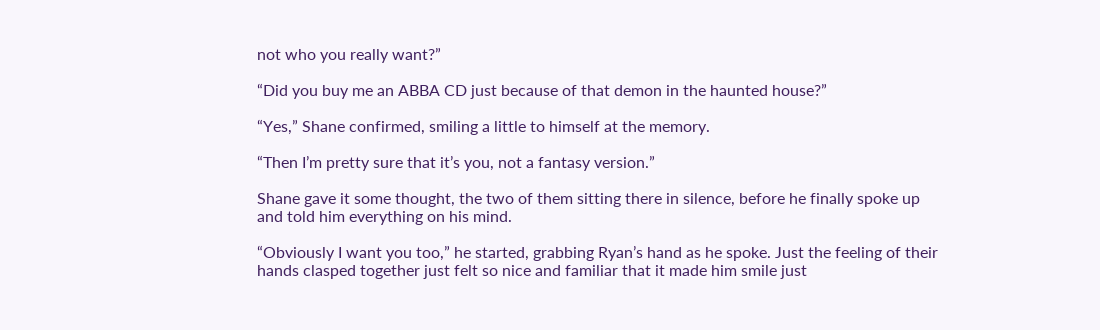not who you really want?”

“Did you buy me an ABBA CD just because of that demon in the haunted house?”

“Yes,” Shane confirmed, smiling a little to himself at the memory.

“Then I’m pretty sure that it’s you, not a fantasy version.”

Shane gave it some thought, the two of them sitting there in silence, before he finally spoke up and told him everything on his mind.

“Obviously I want you too,” he started, grabbing Ryan’s hand as he spoke. Just the feeling of their hands clasped together just felt so nice and familiar that it made him smile just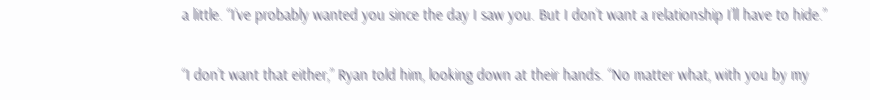a little. “I’ve probably wanted you since the day I saw you. But I don’t want a relationship I’ll have to hide.”

“I don’t want that either,” Ryan told him, looking down at their hands. “No matter what, with you by my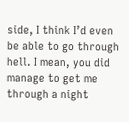side, I think I’d even be able to go through hell. I mean, you did manage to get me through a night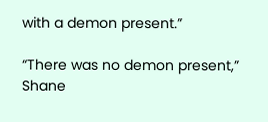with a demon present.”

“There was no demon present,” Shane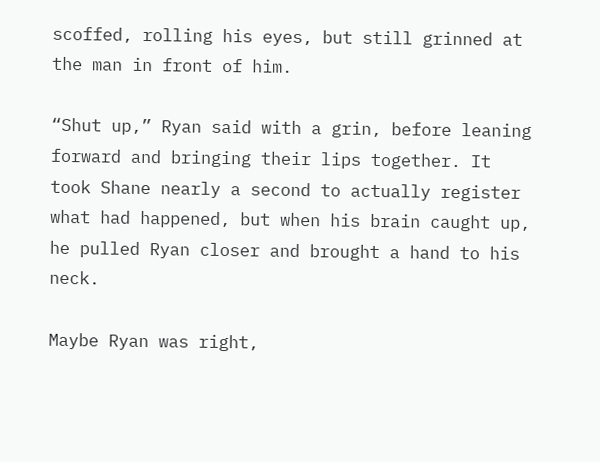scoffed, rolling his eyes, but still grinned at the man in front of him.

“Shut up,” Ryan said with a grin, before leaning forward and bringing their lips together. It took Shane nearly a second to actually register what had happened, but when his brain caught up, he pulled Ryan closer and brought a hand to his neck.

Maybe Ryan was right,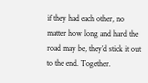if they had each other, no matter how long and hard the road may be, they’d stick it out to the end. Together.